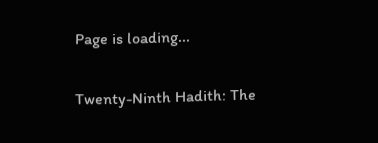Page is loading...

Twenty-Ninth Hadith: The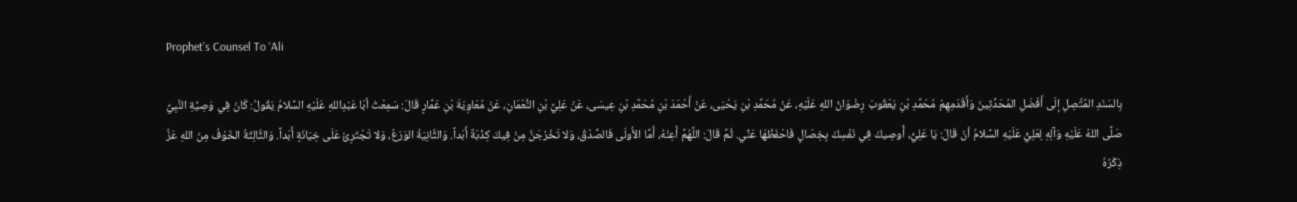Prophet’s Counsel To ‘Ali

بِالسَنَدِ المُتَّصِلِ إلَى أَفْضَلِ المُحَدِّثِينَ وَأَقْدَمِهِمْ مُحَمَّدِ بْنِ يَعْقُوبَ رِضْوَانُ اللهِ عَلَيْهِ، عَنْ مُحَمَّدِ بْنِ يَحْيَى، عَنْ أَحْمَدَ بْنِ مُحَمَّدِ بْنِ عِيسَى، عَنْ عَلِيِّ بْنِ النُّعْمَانِ، عَنْ مُعَاوِيَةَ بْنِ عَمَّارٍ قَالَ: سَمِعْتُ أبَا عَبْدِاللهِ عَلَيْهِ السَّلامُ يَقُولُ: كَانَ فِي وَصِيَّةِ النَّبِيِّ صَلَّى اللهُ عَلَيْهِ وَآلِهِ لِعَلِيٍّ عَلَيْهِ السَّلامُ أنْ قَالَ: يَا عَلِيُّ، أُوصِيكَ فِي نَفْسِكَ بِخِصَالٍ فَاحْفَظْهَا عَنِّي. ثُمَّ قَالَ: اللَّهُمَّ أَعِنْهُ، أَمَّا الأُولَى فَالصِّدْقُ، وَلا تَخْرُجَنَّ مِنْ فِيكَ كِذْبَةٌ أَبَداً. وَالثَّانِيَةُ الوَرَعُ، وَلا تَجْتَرِئْ عَلَى خِيَانَةٍ أَبَداً. وَالثَّالِثَةُ الخَوْفُ مِنَ اللهِ عَزَّ ذِكْرُهُ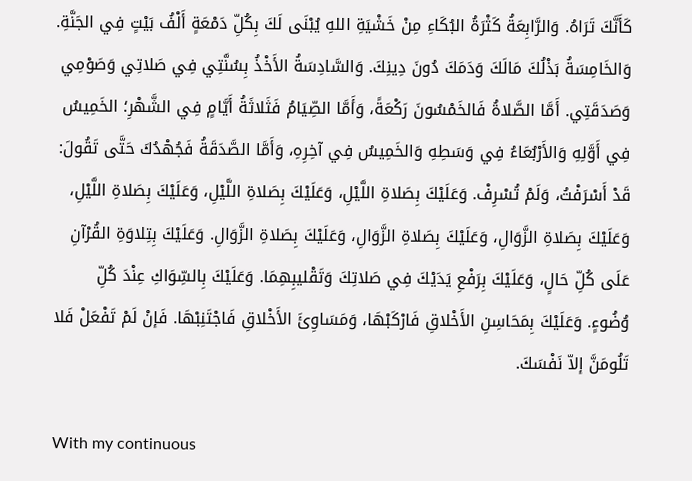كَأَنَّكَ تَرَاهُ. وَالرَّابِعَةُ كَثْرَةُ البُكَاءِ مِنْ خَشْيَةِ اللهِ يُبْنَى لَكَ بِكُلِّ دَمْعَةٍ أَلْفُ بَيْتٍ فِي الجَنَّةِ. وَالخَامِسَةُ بَذْلُكَ مَالَكَ وَدَمَكَ دُونَ دِينِكَ. وَالسَّادِسَةُ الأَخْذُ بِسُنَّتِي فِي صَلاتِي وَصَوْمِي وَصَدَقَتِي. أَمَّا الصَّلاةُ فَالخَمْسُونَ رَكْعَةً، وَأَمَّا الصِّيَامُ فَثَلاثَةُ أَيَّامٍ فِي الشَّهْرِ؛ الخَمِيسُ فِي أَوَّلِهِ وَالأَرْبُعَاءُ فِي وَسَطِهِ وَالخَمِيسُ فِي آخِرِهِ، وَأَمَّا الصَّدَقَةُ فَجُهْدُكَ حَتَّى تَقُولَ: قَدْ أَسْرَفْتُ، وَلَمْ تُسْرِفْ. وَعَلَيْكَ بِصَلاةِ اللَّيْلِ، وَعَلَيْكَ بِصَلاةِ اللَّيْلِ، وَعَلَيْكَ بِصَلاةِ اللَّيْلِ، وَعَلَيْكَ بِصَلاةِ الزَّوَالِ، وَعَلَيْكَ بِصَلاةِ الزَّوَالِ، وَعَلَيْكَ بِصَلاةِ الزَّوَالِ. وَعَلَيْكَ بِتِلاوَةِ القُرْآنِ عَلَى كُلِّ حَالٍ، وَعَلَيْكَ بِرَفْعِ يَدَيْكَ فِي صَلاتِكَ وَتَقْليبِهِمَا. وَعَلَيْكَ بِالسِّوَاكِ عِنْدَ كُلِّ وُضُوءٍ. وَعَلَيْكَ بِمَحَاسِنِ الأَخْلاقِ فَارْكَبْهَا، وَمَسَاوِئَ الأَخْلاقِ فَاجْتَنِبْهَا. فَإنْ لَمْ تَفْعَلْ فَلا تَلُومَنَّ إلاّ نَفْسَكَ.

With my continuous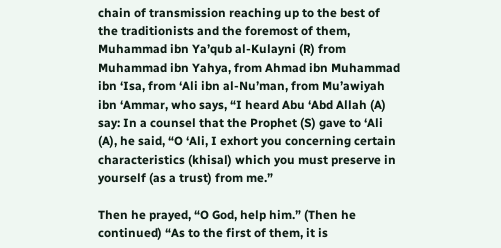chain of transmission reaching up to the best of the traditionists and the foremost of them, Muhammad ibn Ya’qub al-Kulayni (R) from Muhammad ibn Yahya, from Ahmad ibn Muhammad ibn ‘Isa, from ‘Ali ibn al-Nu’man, from Mu’awiyah ibn ‘Ammar, who says, “I heard Abu ‘Abd Allah (A) say: In a counsel that the Prophet (S) gave to ‘Ali (A), he said, “O ‘Ali, I exhort you concerning certain characteristics (khisal) which you must preserve in yourself (as a trust) from me.”

Then he prayed, “O God, help him.” (Then he continued) “As to the first of them, it is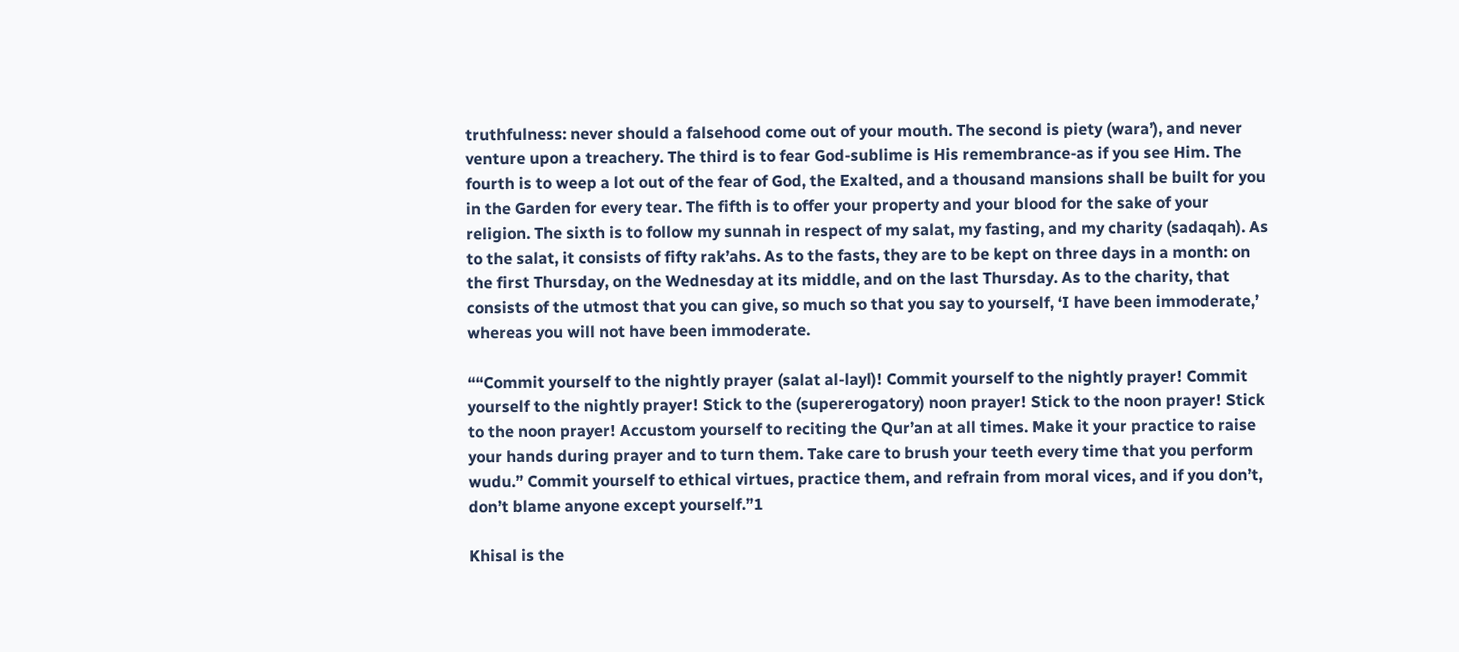truthfulness: never should a falsehood come out of your mouth. The second is piety (wara’), and never venture upon a treachery. The third is to fear God-sublime is His remembrance-as if you see Him. The fourth is to weep a lot out of the fear of God, the Exalted, and a thousand mansions shall be built for you in the Garden for every tear. The fifth is to offer your property and your blood for the sake of your religion. The sixth is to follow my sunnah in respect of my salat, my fasting, and my charity (sadaqah). As to the salat, it consists of fifty rak’ahs. As to the fasts, they are to be kept on three days in a month: on the first Thursday, on the Wednesday at its middle, and on the last Thursday. As to the charity, that consists of the utmost that you can give, so much so that you say to yourself, ‘I have been immoderate,’ whereas you will not have been immoderate.

““Commit yourself to the nightly prayer (salat al-layl)! Commit yourself to the nightly prayer! Commit yourself to the nightly prayer! Stick to the (supererogatory) noon prayer! Stick to the noon prayer! Stick to the noon prayer! Accustom yourself to reciting the Qur’an at all times. Make it your practice to raise your hands during prayer and to turn them. Take care to brush your teeth every time that you perform wudu.” Commit yourself to ethical virtues, practice them, and refrain from moral vices, and if you don’t, don’t blame anyone except yourself.”1

Khisal is the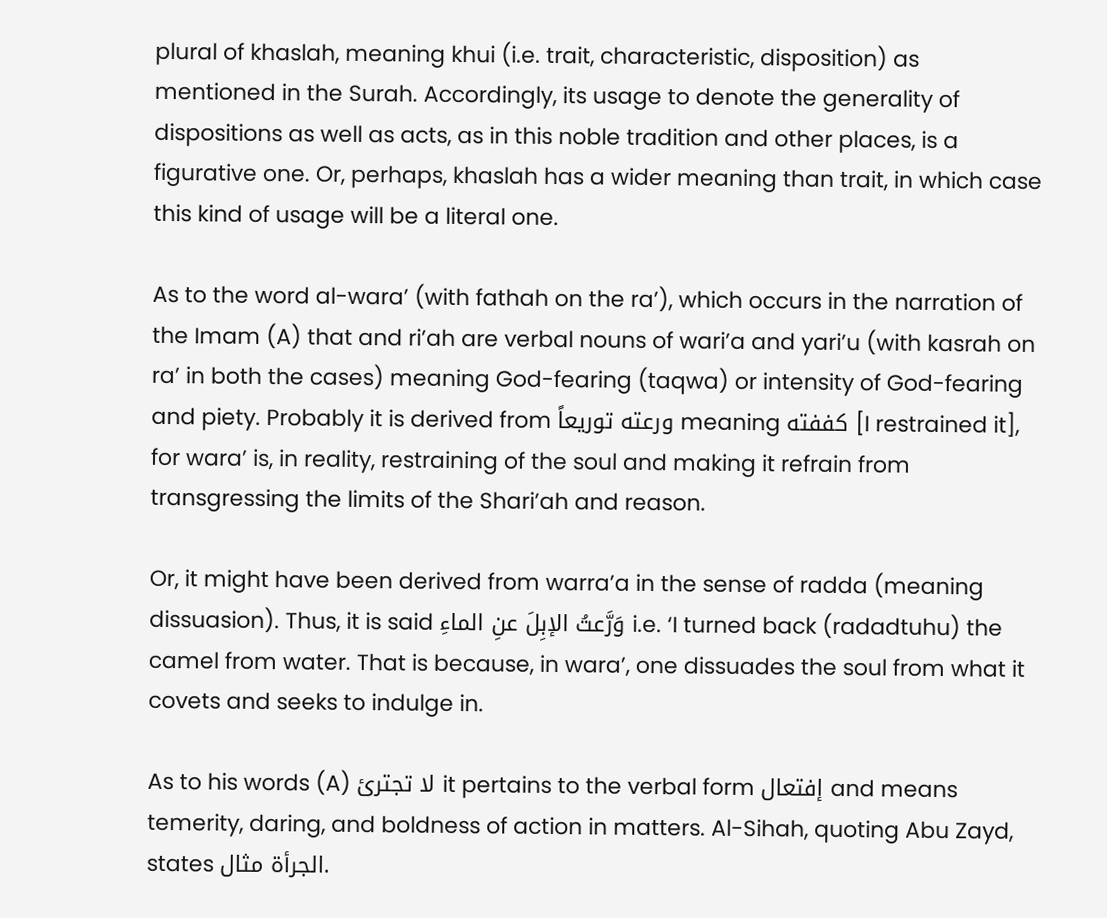plural of khaslah, meaning khui (i.e. trait, characteristic, disposition) as mentioned in the Surah. Accordingly, its usage to denote the generality of dispositions as well as acts, as in this noble tradition and other places, is a figurative one. Or, perhaps, khaslah has a wider meaning than trait, in which case this kind of usage will be a literal one.

As to the word al-wara’ (with fathah on the ra’), which occurs in the narration of the Imam (A) that and ri’ah are verbal nouns of wari’a and yari’u (with kasrah on ra’ in both the cases) meaning God-fearing (taqwa) or intensity of God-fearing and piety. Probably it is derived from ورعته توريعاً meaning كففته [I restrained it], for wara’ is, in reality, restraining of the soul and making it refrain from transgressing the limits of the Shari’ah and reason.

Or, it might have been derived from warra’a in the sense of radda (meaning dissuasion). Thus, it is said وَرَّعتُ الإبِلَ عنِ الماءِ i.e. ‘I turned back (radadtuhu) the camel from water. That is because, in wara’, one dissuades the soul from what it covets and seeks to indulge in.

As to his words (A) لا تجترئ it pertains to the verbal form إفتعال and means temerity, daring, and boldness of action in matters. Al-Sihah, quoting Abu Zayd, states الجرأة مثال.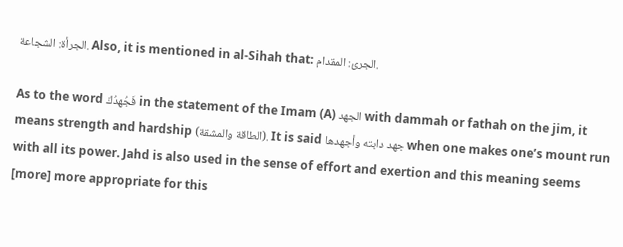الجرأة: الشجاعة. Also, it is mentioned in al-Sihah that: الجرئ: المقدام.

As to the word فَجُهدُكَ in the statement of the Imam (A) الجهد with dammah or fathah on the jim, it means strength and hardship (الطاقة والمشقة). It is said جهد دابته وأجهدها when one makes one’s mount run with all its power. Jahd is also used in the sense of effort and exertion and this meaning seems [more] more appropriate for this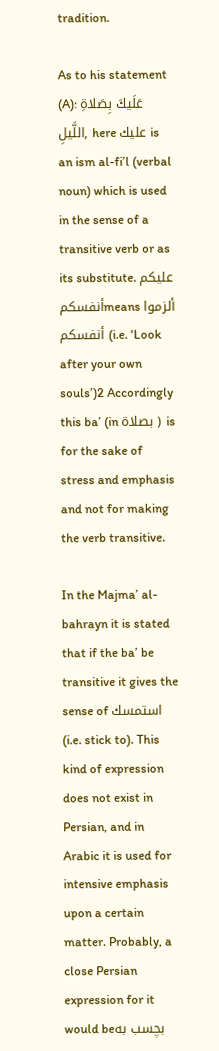tradition.

As to his statement (A): عَلَيكَ بِصَلاةِ اللَّيلِ, here عليك is an ism al-fi’l (verbal noun) which is used in the sense of a transitive verb or as its substitute. عليكم أنفسكمmeans ألزموا أنفسكم (i.e. ‘Look after your own souls’)2 Accordingly this ba’ (in بصلاة ) is for the sake of stress and emphasis and not for making the verb transitive.

In the Majma’ al-bahrayn it is stated that if the ba’ be transitive it gives the sense of استمسك (i.e. stick to). This kind of expression does not exist in Persian, and in Arabic it is used for intensive emphasis upon a certain matter. Probably, a close Persian expression for it would beبچسب به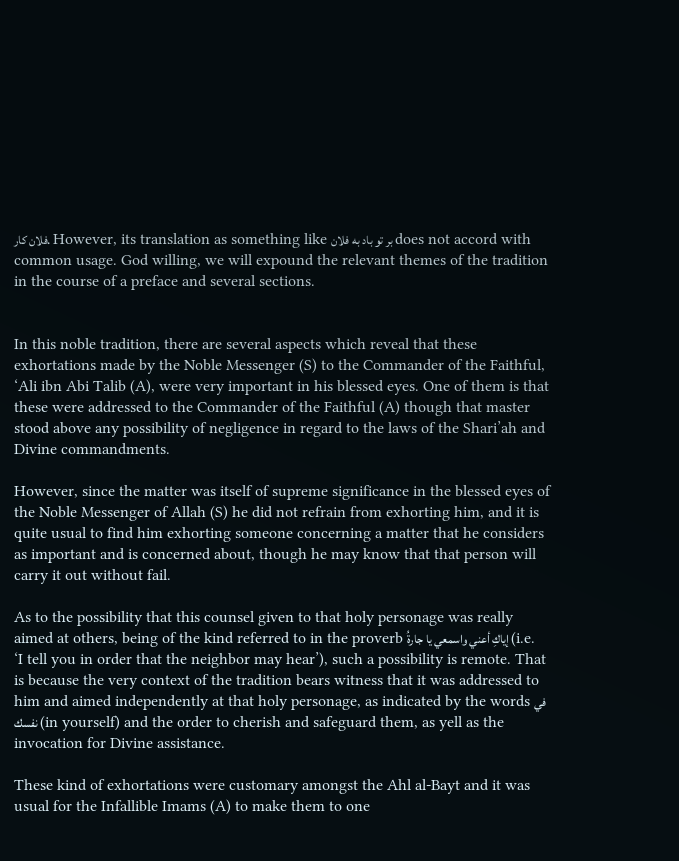فلان كار. However, its translation as something like بر تو باد به فلان does not accord with common usage. God willing, we will expound the relevant themes of the tradition in the course of a preface and several sections.


In this noble tradition, there are several aspects which reveal that these exhortations made by the Noble Messenger (S) to the Commander of the Faithful, ‘Ali ibn Abi Talib (A), were very important in his blessed eyes. One of them is that these were addressed to the Commander of the Faithful (A) though that master stood above any possibility of negligence in regard to the laws of the Shari’ah and Divine commandments.

However, since the matter was itself of supreme significance in the blessed eyes of the Noble Messenger of Allah (S) he did not refrain from exhorting him, and it is quite usual to find him exhorting someone concerning a matter that he considers as important and is concerned about, though he may know that that person will carry it out without fail.

As to the possibility that this counsel given to that holy personage was really aimed at others, being of the kind referred to in the proverb إياكِ أعني واسمعي يا جارةُ (i.e. ‘I tell you in order that the neighbor may hear’), such a possibility is remote. That is because the very context of the tradition bears witness that it was addressed to him and aimed independently at that holy personage, as indicated by the words في نفسك (in yourself) and the order to cherish and safeguard them, as yell as the invocation for Divine assistance.

These kind of exhortations were customary amongst the Ahl al-Bayt and it was usual for the Infallible Imams (A) to make them to one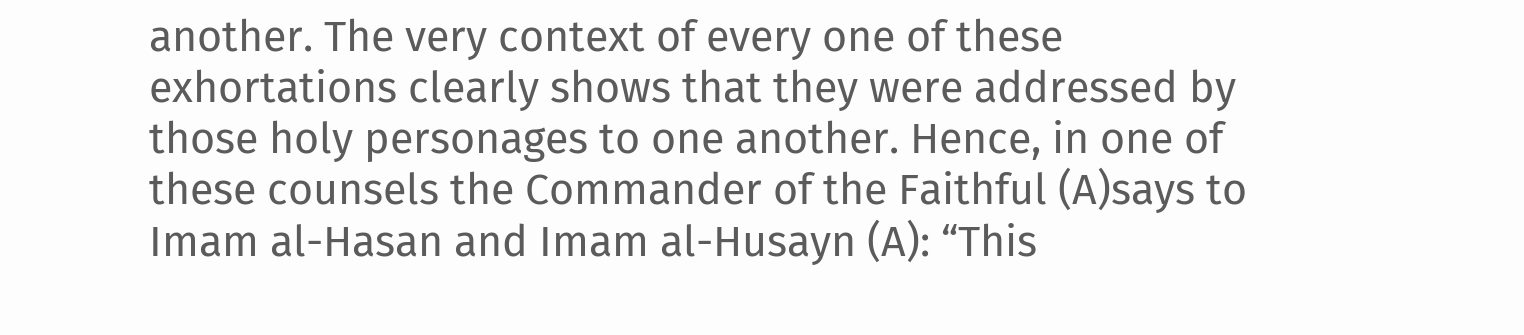another. The very context of every one of these exhortations clearly shows that they were addressed by those holy personages to one another. Hence, in one of these counsels the Commander of the Faithful (A)says to Imam al-Hasan and Imam al-Husayn (A): “This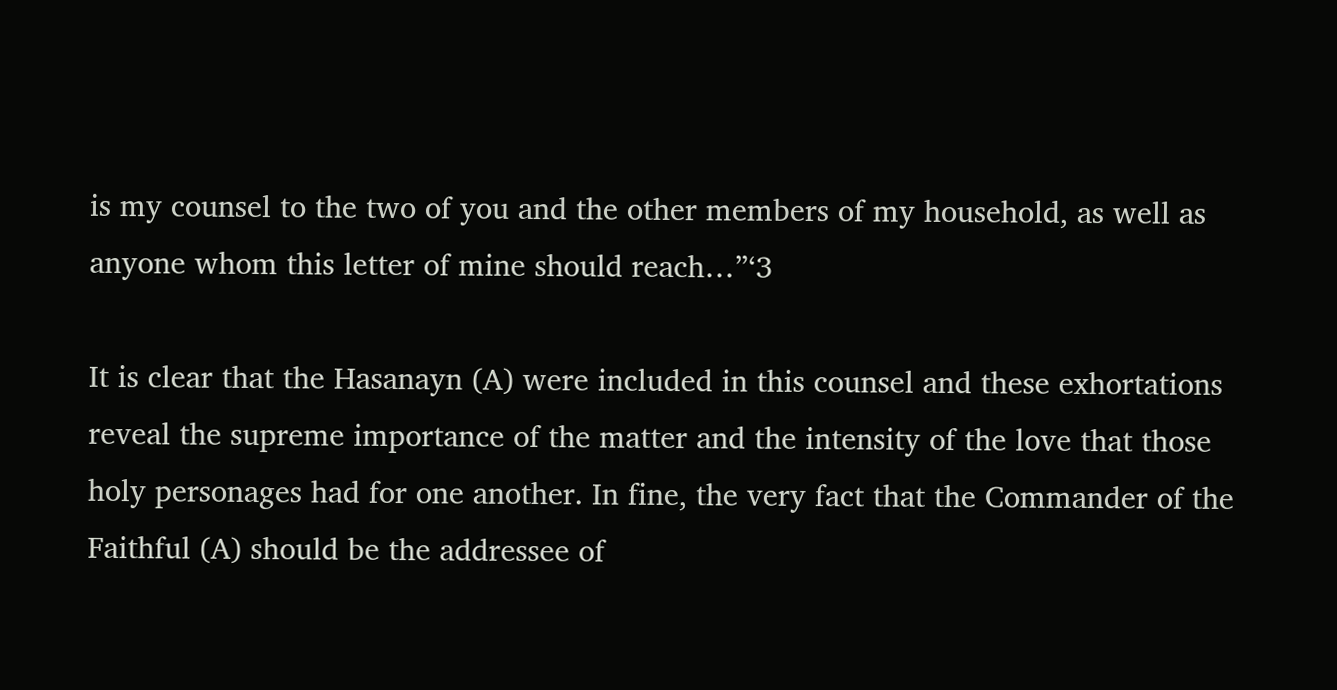is my counsel to the two of you and the other members of my household, as well as anyone whom this letter of mine should reach…”‘3

It is clear that the Hasanayn (A) were included in this counsel and these exhortations reveal the supreme importance of the matter and the intensity of the love that those holy personages had for one another. In fine, the very fact that the Commander of the Faithful (A) should be the addressee of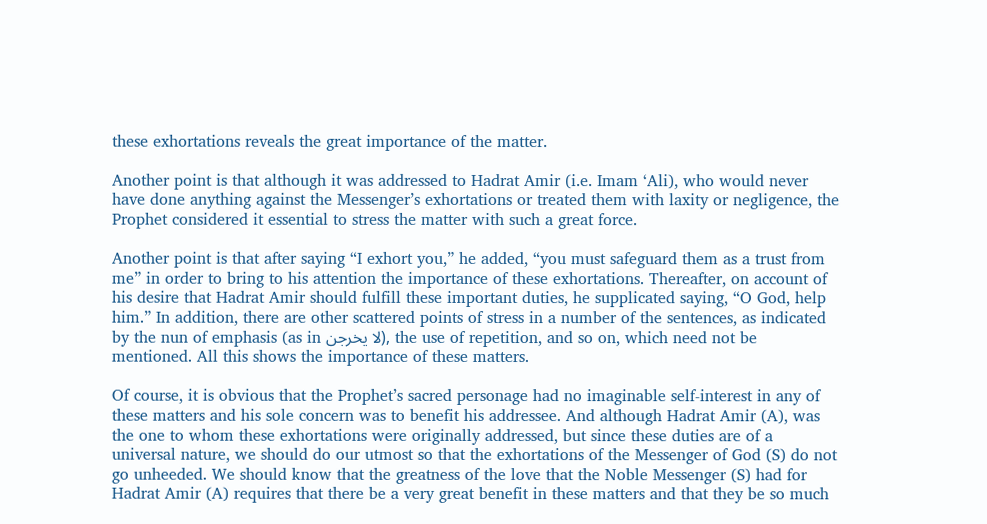these exhortations reveals the great importance of the matter.

Another point is that although it was addressed to Hadrat Amir (i.e. Imam ‘Ali), who would never have done anything against the Messenger’s exhortations or treated them with laxity or negligence, the Prophet considered it essential to stress the matter with such a great force.

Another point is that after saying “I exhort you,” he added, “you must safeguard them as a trust from me” in order to bring to his attention the importance of these exhortations. Thereafter, on account of his desire that Hadrat Amir should fulfill these important duties, he supplicated saying, “O God, help him.” In addition, there are other scattered points of stress in a number of the sentences, as indicated by the nun of emphasis (as in لا يخرجن), the use of repetition, and so on, which need not be mentioned. All this shows the importance of these matters.

Of course, it is obvious that the Prophet’s sacred personage had no imaginable self-interest in any of these matters and his sole concern was to benefit his addressee. And although Hadrat Amir (A), was the one to whom these exhortations were originally addressed, but since these duties are of a universal nature, we should do our utmost so that the exhortations of the Messenger of God (S) do not go unheeded. We should know that the greatness of the love that the Noble Messenger (S) had for Hadrat Amir (A) requires that there be a very great benefit in these matters and that they be so much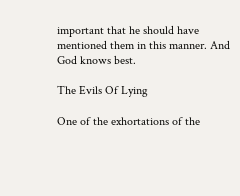important that he should have mentioned them in this manner. And God knows best.

The Evils Of Lying

One of the exhortations of the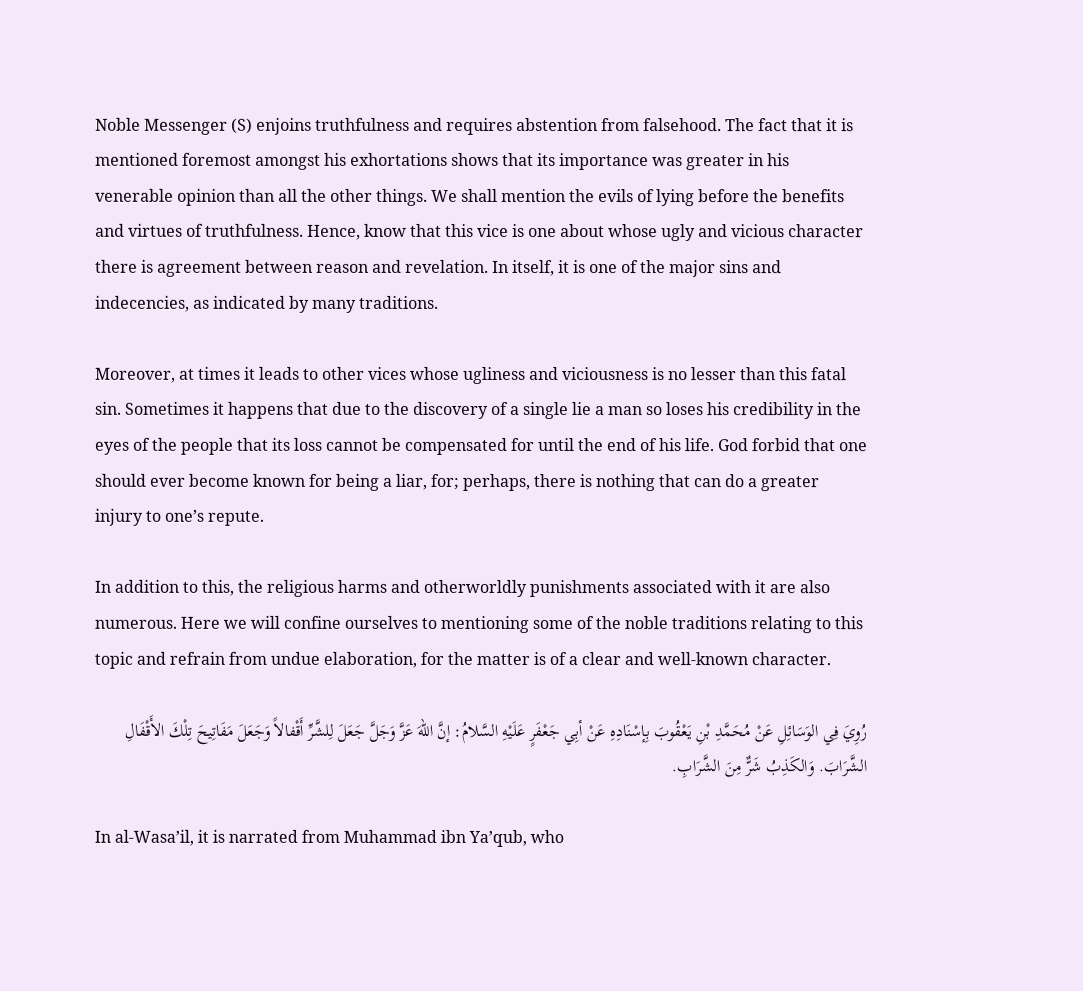Noble Messenger (S) enjoins truthfulness and requires abstention from falsehood. The fact that it is mentioned foremost amongst his exhortations shows that its importance was greater in his venerable opinion than all the other things. We shall mention the evils of lying before the benefits and virtues of truthfulness. Hence, know that this vice is one about whose ugly and vicious character there is agreement between reason and revelation. In itself, it is one of the major sins and indecencies, as indicated by many traditions.

Moreover, at times it leads to other vices whose ugliness and viciousness is no lesser than this fatal sin. Sometimes it happens that due to the discovery of a single lie a man so loses his credibility in the eyes of the people that its loss cannot be compensated for until the end of his life. God forbid that one should ever become known for being a liar, for; perhaps, there is nothing that can do a greater injury to one’s repute.

In addition to this, the religious harms and otherworldly punishments associated with it are also numerous. Here we will confine ourselves to mentioning some of the noble traditions relating to this topic and refrain from undue elaboration, for the matter is of a clear and well-known character.

رُوِيَ فِي الوَسَائِلِ عَنْ مُحَمَّدِ بْنِ يَعْقُوبَ بِإسْنَادِهِ عَنْ أبِي جَعْفَرٍ عَلَيْهِ السَّلامُ: إنَّ اللهَ عَزَّ وَجَلَّ جَعَلَ لِلشَّرِّ أَقْفالاً وَجَعَلَ مَفَاتِيحَ تِلْكَ الأَقْفَالِ الشَّرَابَ. وَالكَذِبُ شَرٌّ مِنَ الشَّرَابِ.

In al-Wasa’il, it is narrated from Muhammad ibn Ya’qub, who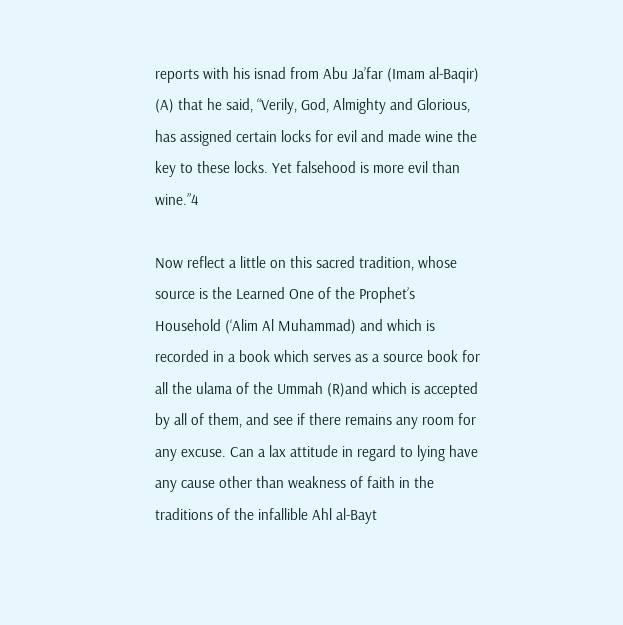reports with his isnad from Abu Ja’far (Imam al-Baqir) (A) that he said, “Verily, God, Almighty and Glorious, has assigned certain locks for evil and made wine the key to these locks. Yet falsehood is more evil than wine.”4

Now reflect a little on this sacred tradition, whose source is the Learned One of the Prophet’s Household (‘Alim Al Muhammad) and which is recorded in a book which serves as a source book for all the ulama of the Ummah (R)and which is accepted by all of them, and see if there remains any room for any excuse. Can a lax attitude in regard to lying have any cause other than weakness of faith in the traditions of the infallible Ahl al-Bayt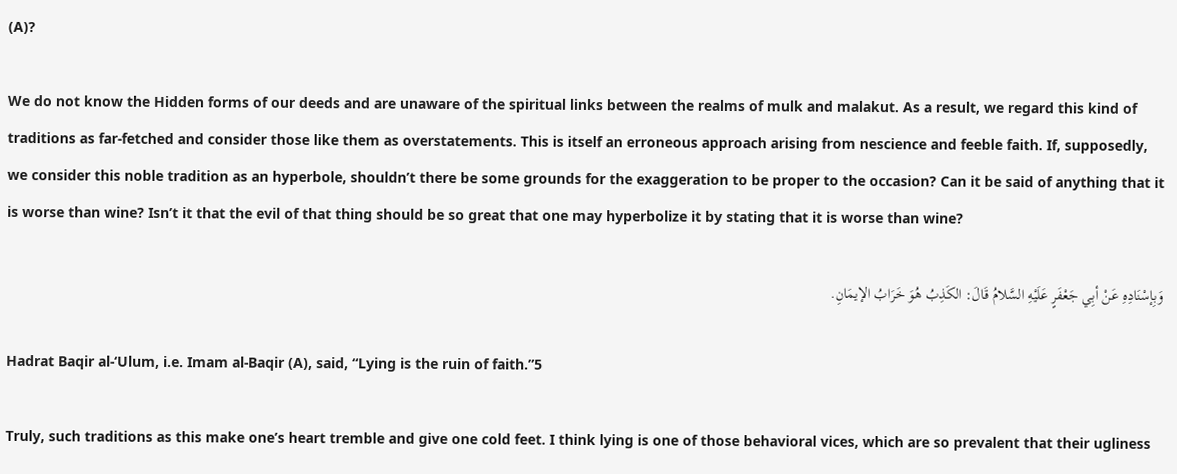(A)?

We do not know the Hidden forms of our deeds and are unaware of the spiritual links between the realms of mulk and malakut. As a result, we regard this kind of traditions as far-fetched and consider those like them as overstatements. This is itself an erroneous approach arising from nescience and feeble faith. If, supposedly, we consider this noble tradition as an hyperbole, shouldn’t there be some grounds for the exaggeration to be proper to the occasion? Can it be said of anything that it is worse than wine? Isn’t it that the evil of that thing should be so great that one may hyperbolize it by stating that it is worse than wine?

وَبِإسْنَادِهِ عَنْ أبِي جَعْفَرٍ عَلَيْهِ السَّلامُ قَالَ: الكَذِبُ هُوَ خَرَابُ الإيمَانِ.

Hadrat Baqir al-‘Ulum, i.e. Imam al-Baqir (A), said, “Lying is the ruin of faith.”5

Truly, such traditions as this make one’s heart tremble and give one cold feet. I think lying is one of those behavioral vices, which are so prevalent that their ugliness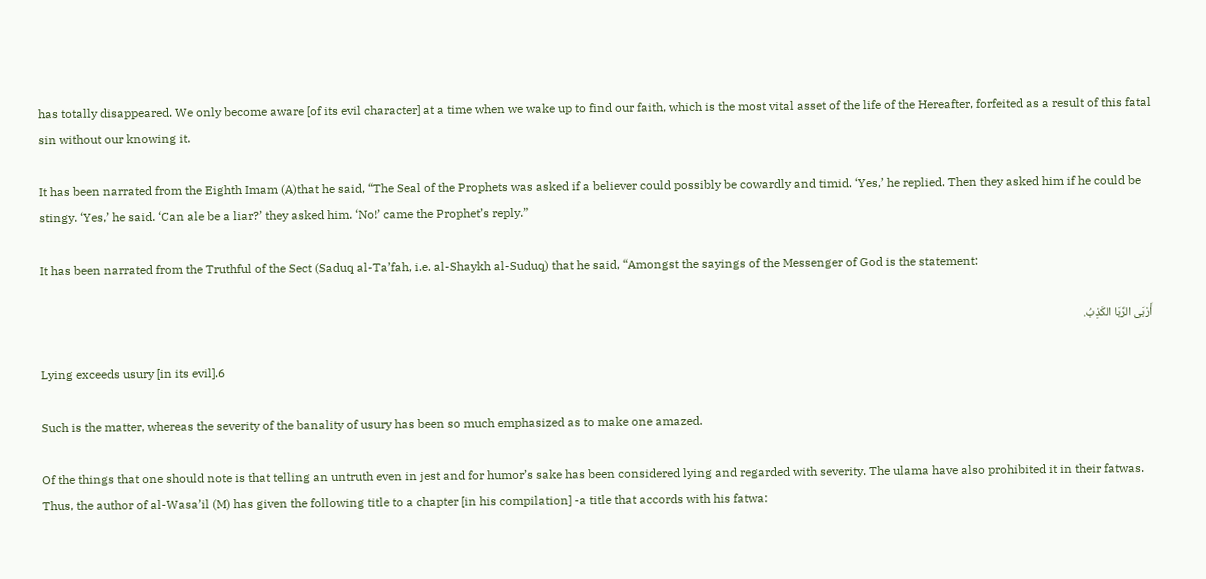has totally disappeared. We only become aware [of its evil character] at a time when we wake up to find our faith, which is the most vital asset of the life of the Hereafter, forfeited as a result of this fatal sin without our knowing it.

It has been narrated from the Eighth Imam (A)that he said, “The Seal of the Prophets was asked if a believer could possibly be cowardly and timid. ‘Yes,’ he replied. Then they asked him if he could be stingy. ‘Yes,’ he said. ‘Can ale be a liar?’ they asked him. ‘No!’ came the Prophet’s reply.”

It has been narrated from the Truthful of the Sect (Saduq al-Ta’fah, i.e. al-Shaykh al-Suduq) that he said, “Amongst the sayings of the Messenger of God is the statement:

أَرْبَى الرِّبَا الكَذِبُ.

Lying exceeds usury [in its evil].6

Such is the matter, whereas the severity of the banality of usury has been so much emphasized as to make one amazed.

Of the things that one should note is that telling an untruth even in jest and for humor’s sake has been considered lying and regarded with severity. The ulama have also prohibited it in their fatwas. Thus, the author of al-Wasa’il (M) has given the following title to a chapter [in his compilation] -a title that accords with his fatwa: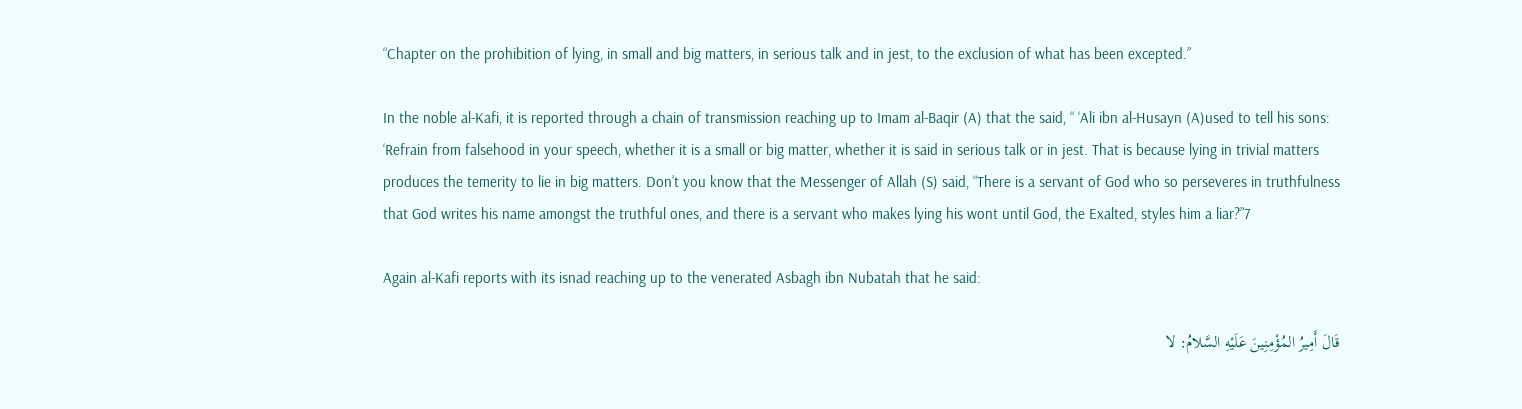“Chapter on the prohibition of lying, in small and big matters, in serious talk and in jest, to the exclusion of what has been excepted.”

In the noble al-Kafi, it is reported through a chain of transmission reaching up to Imam al-Baqir (A) that the said, “ ‘Ali ibn al-Husayn (A)used to tell his sons: ‘Refrain from falsehood in your speech, whether it is a small or big matter, whether it is said in serious talk or in jest. That is because lying in trivial matters produces the temerity to lie in big matters. Don’t you know that the Messenger of Allah (S) said, “There is a servant of God who so perseveres in truthfulness that God writes his name amongst the truthful ones, and there is a servant who makes lying his wont until God, the Exalted, styles him a liar?”7

Again al-Kafi reports with its isnad reaching up to the venerated Asbagh ibn Nubatah that he said:

قَالَ أَمِيرُ المُؤْمِنِينَ عَلَيْهِ السَّلامُ: لا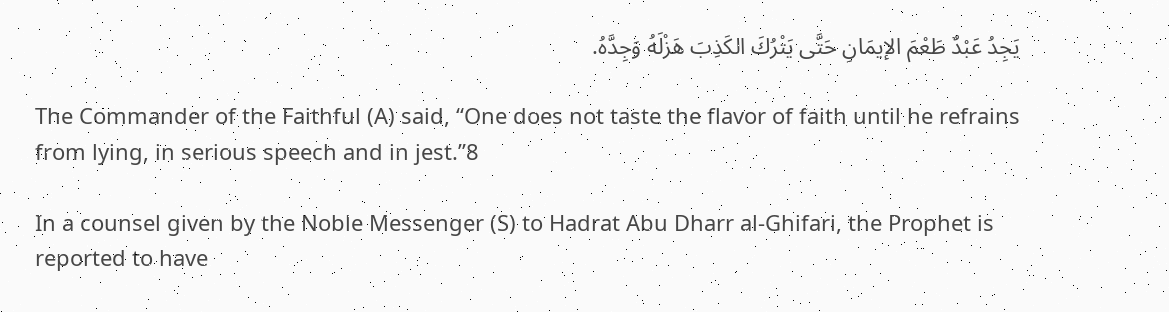يَجِدُ عَبْدٌ طَعْمَ الإيمَانِ حَتَّى يَتْرُكَ الكَذِبَ هَزْلَهُ وَجِدَّهُ.

The Commander of the Faithful (A) said, “One does not taste the flavor of faith until he refrains from lying, in serious speech and in jest.”8

In a counsel given by the Noble Messenger (S) to Hadrat Abu Dharr al-Ghifari, the Prophet is reported to have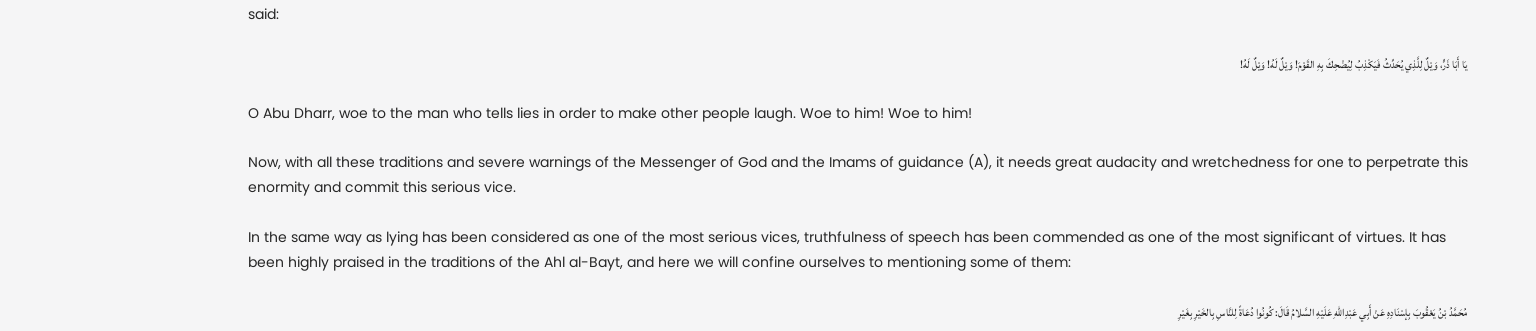said:

يَا أَبَا ذَرٍّ، وَيْلٌ لِلَّذِي يُحَدِّثُ فَيَكْذِبُ لِيُضْحِكَ بِهِ القَوْمَ! وَيْلٌ لَهُ! وَيْلٌ لَهُ!

O Abu Dharr, woe to the man who tells lies in order to make other people laugh. Woe to him! Woe to him!

Now, with all these traditions and severe warnings of the Messenger of God and the Imams of guidance (A), it needs great audacity and wretchedness for one to perpetrate this enormity and commit this serious vice.

In the same way as lying has been considered as one of the most serious vices, truthfulness of speech has been commended as one of the most significant of virtues. It has been highly praised in the traditions of the Ahl al-Bayt, and here we will confine ourselves to mentioning some of them:

مُحَمَّدُ بْنُ يَعْقُوبَ بِإسْنَادِهِ عَنْ أَبِي عَبْدِاللهِ عَلَيْهِ السَّلامُ قَالَ: كُونُوا دُعَاةً لِلنَّاسِ بِالخَيْرِ بِغَيْرِ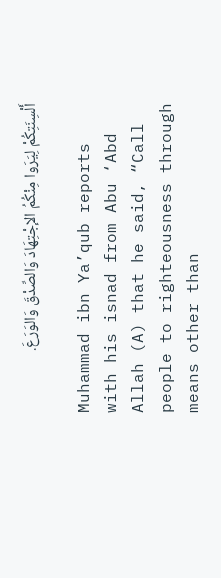أَلْسِنَتِكُمْ لِيَرَوا مِنْكُمُ الإجْتِهَادَ وَالصِّدْقَ وَالوَرَعَ.

Muhammad ibn Ya’qub reports with his isnad from Abu ‘Abd Allah (A) that he said, “Call people to righteousness through means other than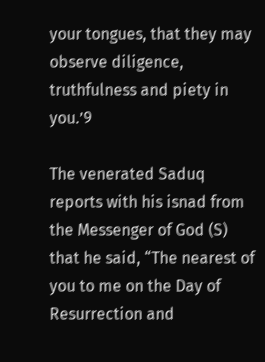your tongues, that they may observe diligence, truthfulness and piety in you.’9

The venerated Saduq reports with his isnad from the Messenger of God (S) that he said, “The nearest of you to me on the Day of Resurrection and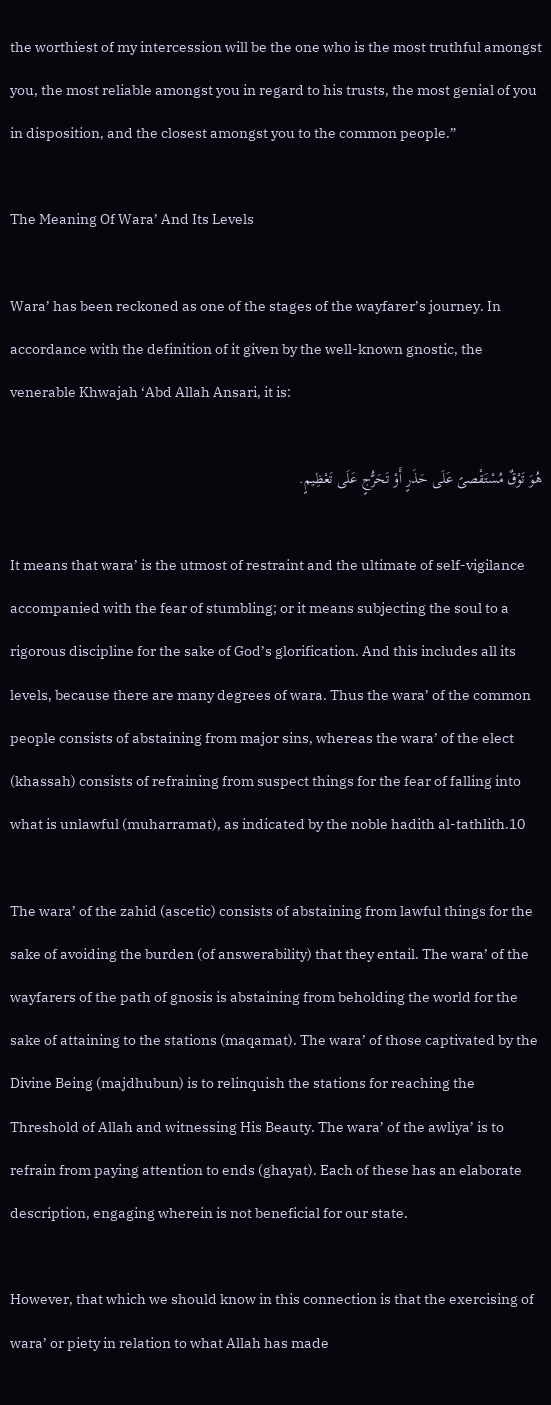the worthiest of my intercession will be the one who is the most truthful amongst you, the most reliable amongst you in regard to his trusts, the most genial of you in disposition, and the closest amongst you to the common people.”

The Meaning Of Wara’ And Its Levels

Wara’ has been reckoned as one of the stages of the wayfarer’s journey. In accordance with the definition of it given by the well-known gnostic, the venerable Khwajah ‘Abd Allah Ansari, it is:

هُوَ تَوْقٌ مُسْتَقْصىً عَلَى حَذَرٍ أَوْ تَحَرُّجٍ عَلَى تَعْظِيمٍ.

It means that wara’ is the utmost of restraint and the ultimate of self-vigilance accompanied with the fear of stumbling; or it means subjecting the soul to a rigorous discipline for the sake of God’s glorification. And this includes all its levels, because there are many degrees of wara. Thus the wara’ of the common people consists of abstaining from major sins, whereas the wara’ of the elect (khassah) consists of refraining from suspect things for the fear of falling into what is unlawful (muharramat), as indicated by the noble hadith al-tathlith.10

The wara’ of the zahid (ascetic) consists of abstaining from lawful things for the sake of avoiding the burden (of answerability) that they entail. The wara’ of the wayfarers of the path of gnosis is abstaining from beholding the world for the sake of attaining to the stations (maqamat). The wara’ of those captivated by the Divine Being (majdhubun) is to relinquish the stations for reaching the Threshold of Allah and witnessing His Beauty. The wara’ of the awliya’ is to refrain from paying attention to ends (ghayat). Each of these has an elaborate description, engaging wherein is not beneficial for our state.

However, that which we should know in this connection is that the exercising of wara’ or piety in relation to what Allah has made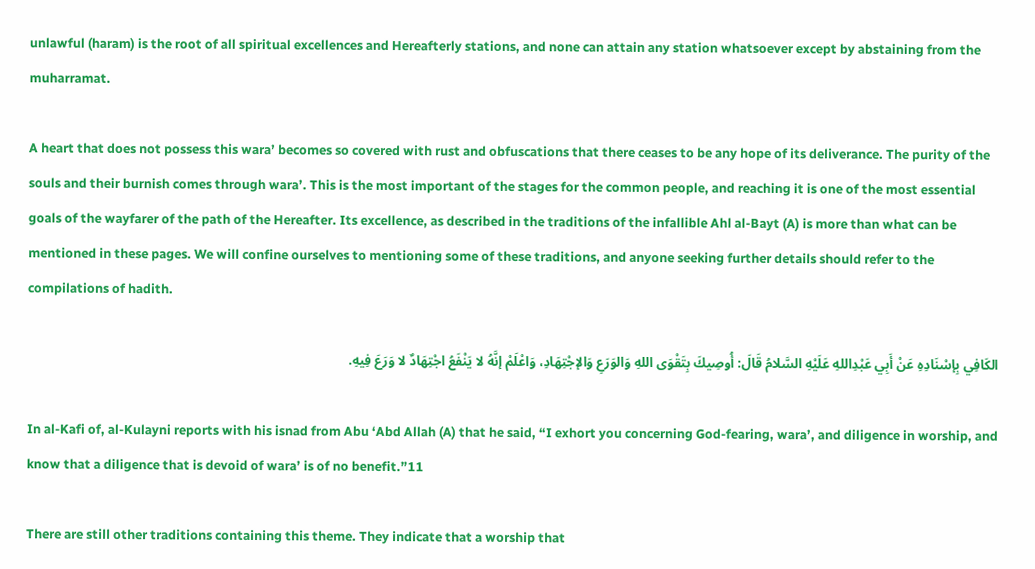unlawful (haram) is the root of all spiritual excellences and Hereafterly stations, and none can attain any station whatsoever except by abstaining from the muharramat.

A heart that does not possess this wara’ becomes so covered with rust and obfuscations that there ceases to be any hope of its deliverance. The purity of the souls and their burnish comes through wara’. This is the most important of the stages for the common people, and reaching it is one of the most essential goals of the wayfarer of the path of the Hereafter. Its excellence, as described in the traditions of the infallible Ahl al-Bayt (A) is more than what can be mentioned in these pages. We will confine ourselves to mentioning some of these traditions, and anyone seeking further details should refer to the compilations of hadith.

الكَافِي بِإسْنَادِهِ عَنْ أَبِي عَبْدِاللهِ عَلَيْهِ السَّلامُ قَالَ: أُوصِيكَ بِتَقْوَى اللهِ وَالوَرَعِ وَالإجْتِهَادِ، وَاعْلَمْ إنَّهُ لا يَنْفَعُ اجْتِهَادٌ لا وَرَعَ فِيهِ.

In al-Kafi of, al-Kulayni reports with his isnad from Abu ‘Abd Allah (A) that he said, “I exhort you concerning God-fearing, wara’, and diligence in worship, and know that a diligence that is devoid of wara’ is of no benefit.”11

There are still other traditions containing this theme. They indicate that a worship that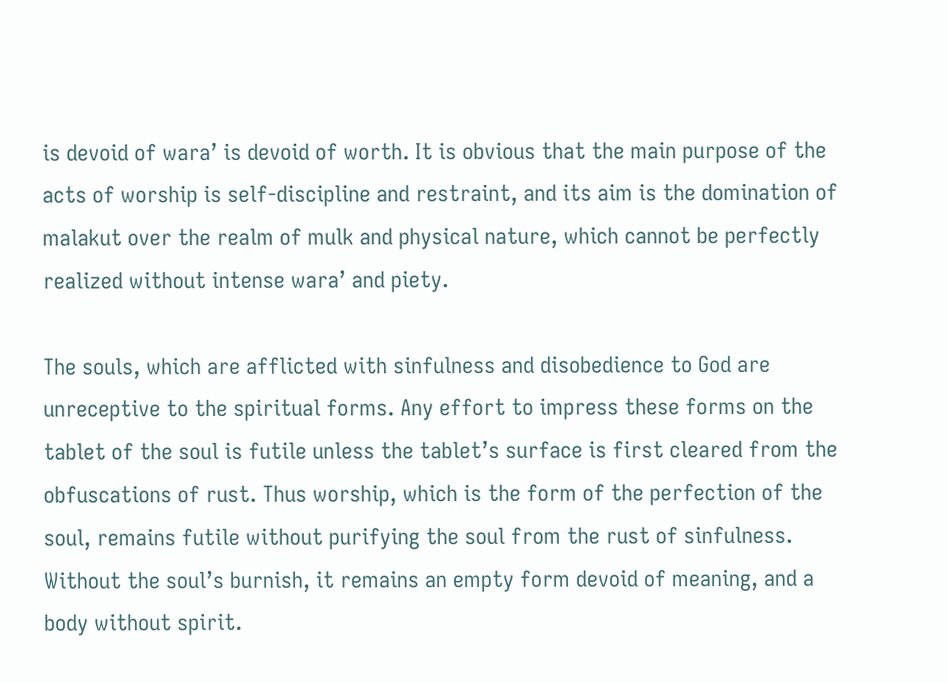is devoid of wara’ is devoid of worth. It is obvious that the main purpose of the acts of worship is self-discipline and restraint, and its aim is the domination of malakut over the realm of mulk and physical nature, which cannot be perfectly realized without intense wara’ and piety.

The souls, which are afflicted with sinfulness and disobedience to God are unreceptive to the spiritual forms. Any effort to impress these forms on the tablet of the soul is futile unless the tablet’s surface is first cleared from the obfuscations of rust. Thus worship, which is the form of the perfection of the soul, remains futile without purifying the soul from the rust of sinfulness. Without the soul’s burnish, it remains an empty form devoid of meaning, and a body without spirit.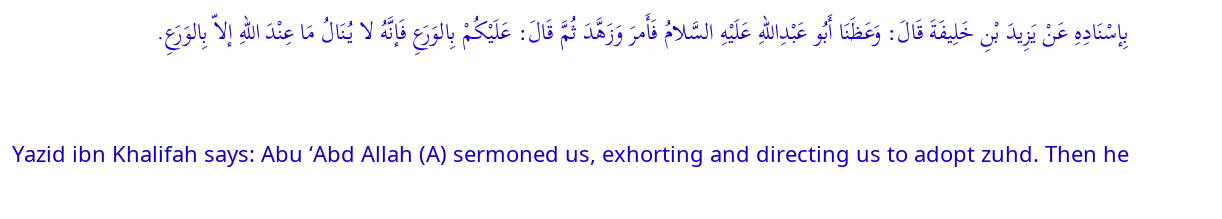بِإسْنَادِهِ عَنْ يَزِيدَ بْنِ خَلِيفَةَ قَالَ: وَعَظَنَا أَبُو عَبْدِاللهِ عَلَيْهِ السَّلامُ فَأَمرَ وَزَهَّدَ ثُمَّ قَالَ: عَلَيْكُمْ بِالوَرَعِ فَإنَّهُ لا يُنَالُ مَا عِنْدَ اللهِ إلاّ بِالوَرَعِ.

Yazid ibn Khalifah says: Abu ‘Abd Allah (A) sermoned us, exhorting and directing us to adopt zuhd. Then he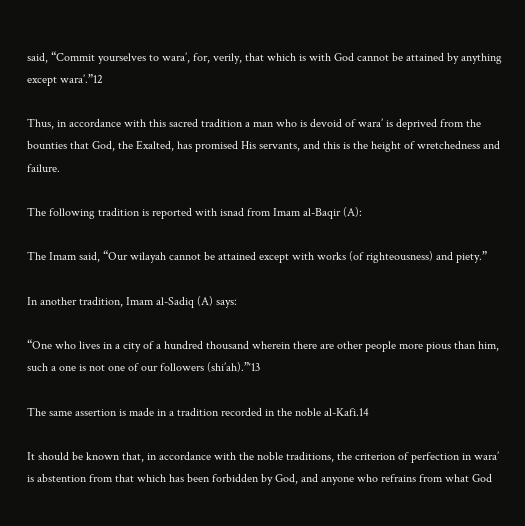said, “Commit yourselves to wara’, for, verily, that which is with God cannot be attained by anything except wara’.”12

Thus, in accordance with this sacred tradition a man who is devoid of wara’ is deprived from the bounties that God, the Exalted, has promised His servants, and this is the height of wretchedness and failure.

The following tradition is reported with isnad from Imam al-Baqir (A):

The Imam said, “Our wilayah cannot be attained except with works (of righteousness) and piety.”

In another tradition, Imam al-Sadiq (A) says:

“One who lives in a city of a hundred thousand wherein there are other people more pious than him, such a one is not one of our followers (shi’ah).”‘13

The same assertion is made in a tradition recorded in the noble al-Kafi.14

It should be known that, in accordance with the noble traditions, the criterion of perfection in wara’ is abstention from that which has been forbidden by God, and anyone who refrains from what God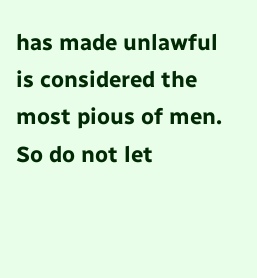has made unlawful is considered the most pious of men. So do not let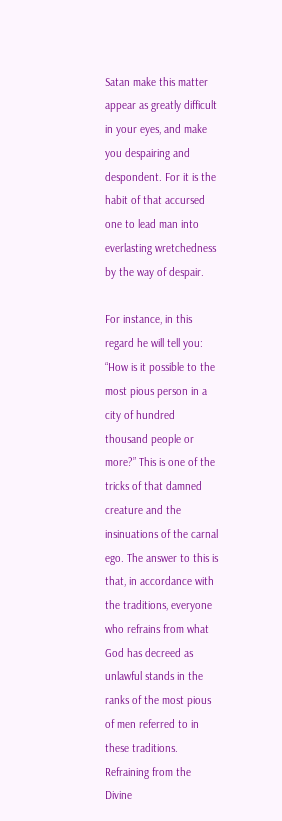Satan make this matter appear as greatly difficult in your eyes, and make you despairing and despondent. For it is the habit of that accursed one to lead man into everlasting wretchedness by the way of despair.

For instance, in this regard he will tell you: “How is it possible to the most pious person in a city of hundred thousand people or more?” This is one of the tricks of that damned creature and the insinuations of the carnal ego. The answer to this is that, in accordance with the traditions, everyone who refrains from what God has decreed as unlawful stands in the ranks of the most pious of men referred to in these traditions. Refraining from the Divine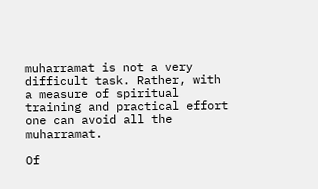muharramat is not a very difficult task. Rather, with a measure of spiritual training and practical effort one can avoid all the muharramat.

Of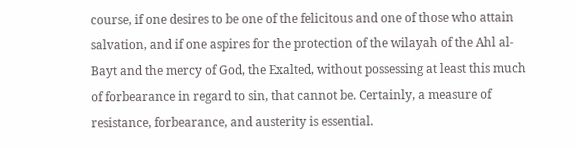course, if one desires to be one of the felicitous and one of those who attain salvation, and if one aspires for the protection of the wilayah of the Ahl al-Bayt and the mercy of God, the Exalted, without possessing at least this much of forbearance in regard to sin, that cannot be. Certainly, a measure of resistance, forbearance, and austerity is essential.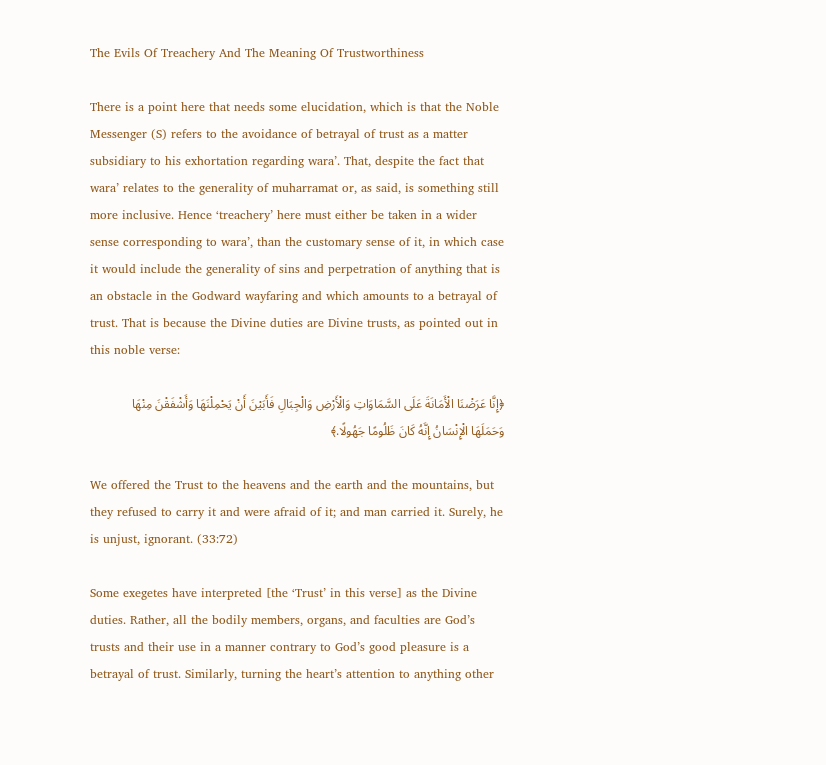The Evils Of Treachery And The Meaning Of Trustworthiness

There is a point here that needs some elucidation, which is that the Noble Messenger (S) refers to the avoidance of betrayal of trust as a matter subsidiary to his exhortation regarding wara’. That, despite the fact that wara’ relates to the generality of muharramat or, as said, is something still more inclusive. Hence ‘treachery’ here must either be taken in a wider sense corresponding to wara’, than the customary sense of it, in which case it would include the generality of sins and perpetration of anything that is an obstacle in the Godward wayfaring and which amounts to a betrayal of trust. That is because the Divine duties are Divine trusts, as pointed out in this noble verse:

﴿إِنَّا عَرَضْنَا الْأَمَانَةَ عَلَى السَّمَاوَاتِ وَالْأَرْضِ وَالْجِبَالِ فَأَبَيْنَ أَنْ يَحْمِلْنَهَا وَأَشْفَقْنَ مِنْهَا وَحَمَلَهَا الْإِنْسَانُ إِنَّهُ كَانَ ظَلُومًا جَهُولًا.﴾

We offered the Trust to the heavens and the earth and the mountains, but they refused to carry it and were afraid of it; and man carried it. Surely, he is unjust, ignorant. (33:72)

Some exegetes have interpreted [the ‘Trust’ in this verse] as the Divine duties. Rather, all the bodily members, organs, and faculties are God’s trusts and their use in a manner contrary to God’s good pleasure is a betrayal of trust. Similarly, turning the heart’s attention to anything other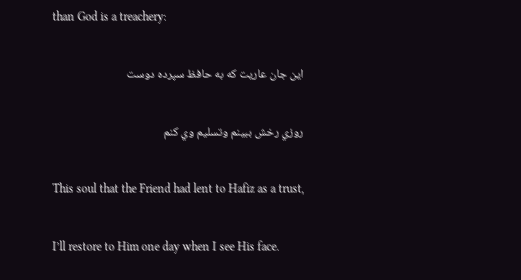than God is a treachery:

اين جان عاريت كه به حافظ سپرده دوست

روزي رخش ببينم وتسليم وي كنم

This soul that the Friend had lent to Hafiz as a trust,

I’ll restore to Him one day when I see His face.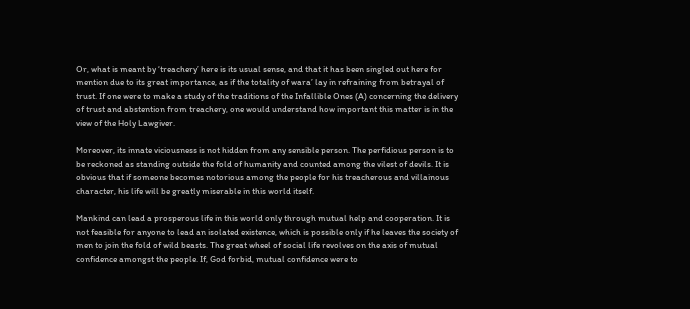Or, what is meant by ‘treachery’ here is its usual sense, and that it has been singled out here for mention due to its great importance, as if the totality of wara’ lay in refraining from betrayal of trust. If one were to make a study of the traditions of the Infallible Ones (A) concerning the delivery of trust and abstention from treachery, one would understand how important this matter is in the view of the Holy Lawgiver.

Moreover, its innate viciousness is not hidden from any sensible person. The perfidious person is to be reckoned as standing outside the fold of humanity and counted among the vilest of devils. It is obvious that if someone becomes notorious among the people for his treacherous and villainous character, his life will be greatly miserable in this world itself.

Mankind can lead a prosperous life in this world only through mutual help and cooperation. It is not feasible for anyone to lead an isolated existence, which is possible only if he leaves the society of men to join the fold of wild beasts. The great wheel of social life revolves on the axis of mutual confidence amongst the people. If, God forbid, mutual confidence were to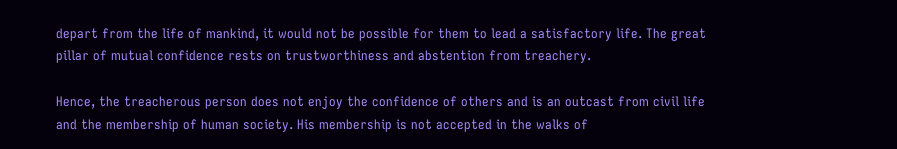depart from the life of mankind, it would not be possible for them to lead a satisfactory life. The great pillar of mutual confidence rests on trustworthiness and abstention from treachery.

Hence, the treacherous person does not enjoy the confidence of others and is an outcast from civil life and the membership of human society. His membership is not accepted in the walks of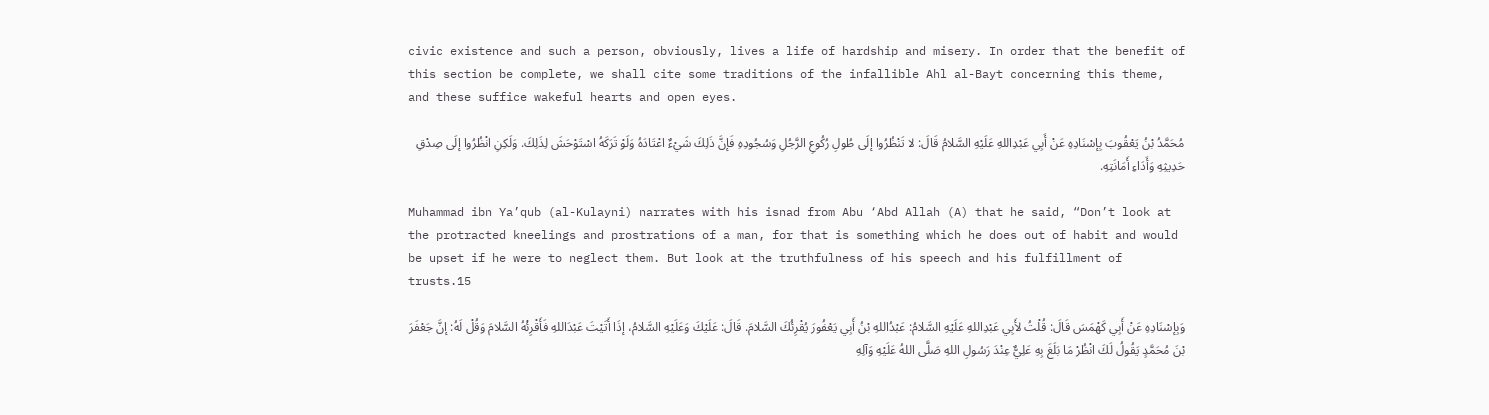civic existence and such a person, obviously, lives a life of hardship and misery. In order that the benefit of this section be complete, we shall cite some traditions of the infallible Ahl al-Bayt concerning this theme, and these suffice wakeful hearts and open eyes.

مُحَمَّدُ بْنُ يَعْقُوبَ بِإسْنَادِهِ عَنْ أَبِي عَبْدِاللهِ عَلَيْهِ السَّلامُ قَالَ: لا تَنْظُرُوا إلَى طُولِ رُكُوعِ الرَّجُلِ وَسُجُودِهِ فَإنَّ ذَلِكَ شَيْءٌ اعْتَادَهُ وَلَوْ تَرَكَهُ اسْتَوْحَشَ لِذَلِكَ. وَلَكِنِ انْظُرُوا إلَى صِدْقِ حَدِيثِهِ وَأَدَاءِ أَمَانَتِهِ.

Muhammad ibn Ya’qub (al-Kulayni) narrates with his isnad from Abu ‘Abd Allah (A) that he said, “Don’t look at the protracted kneelings and prostrations of a man, for that is something which he does out of habit and would be upset if he were to neglect them. But look at the truthfulness of his speech and his fulfillment of trusts.15

وَبِإسْنَادِهِ عَنْ أَبِي كَهْمَسَ قَالَ: قُلْتُ لأَبِي عَبْدِاللهِ عَلَيْهِ السَّلامُ: عَبْدُاللهِ بْنُ أَبِي يَعْفُورَ يُقْرِئُكَ السَّلامَ. قَالَ: عَلَيْكَ وَعَلَيْهِ السَّلامُ، إذَا أَتَيْتَ عَبْدَاللهِ فَأَقْرِئْهُ السَّلامَ وَقُلْ لَهُ: إنَّ جَعْفَرَ بْنَ مُحَمَّدٍ يَقُولُ لَكَ انْظُرْ مَا بَلَغَ بِهِ عَلِيٌّ عِنْدَ رَسُولِ اللهِ صَلَّى اللهُ عَلَيْهِ وَآلِهِ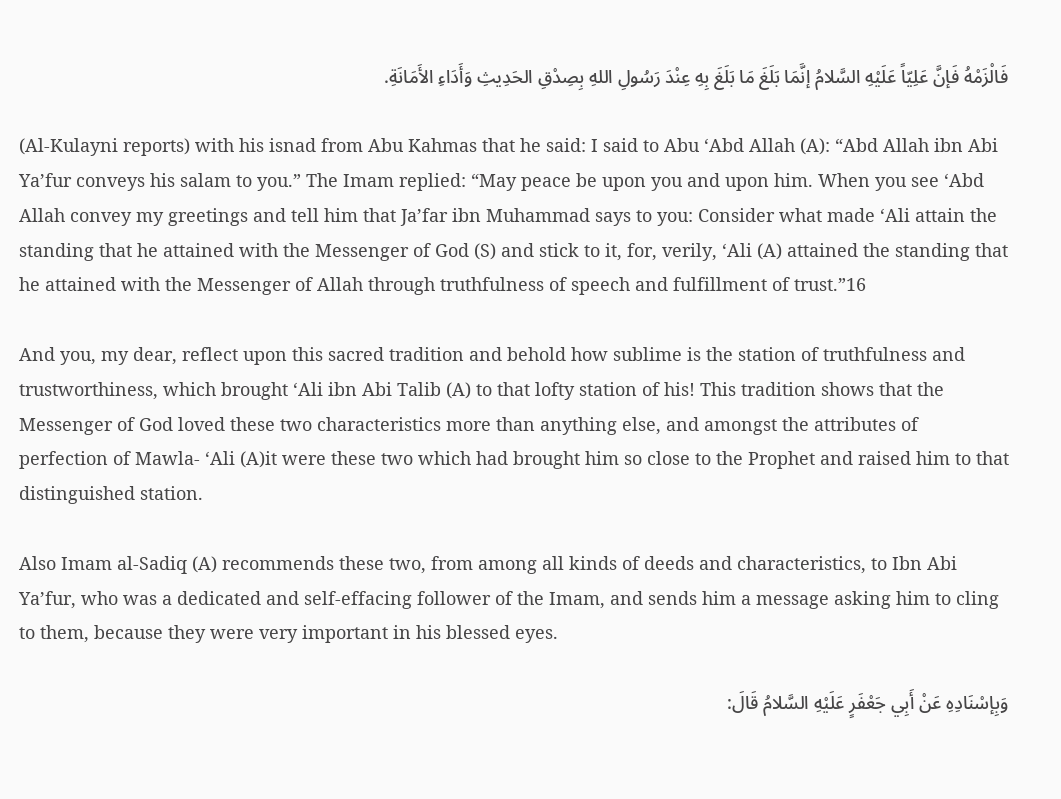فَالْزَمْهُ فَإنَّ عَلِيّاً عَلَيْهِ السَّلامُ إنَّمَا بَلَغَ مَا بَلَغَ بِهِ عِنْدَ رَسُولِ اللهِ بِصِدْقِ الحَدِيثِ وَأَدَاءِ الأَمَانَةِ.

(Al-Kulayni reports) with his isnad from Abu Kahmas that he said: I said to Abu ‘Abd Allah (A): “Abd Allah ibn Abi Ya’fur conveys his salam to you.” The Imam replied: “May peace be upon you and upon him. When you see ‘Abd Allah convey my greetings and tell him that Ja’far ibn Muhammad says to you: Consider what made ‘Ali attain the standing that he attained with the Messenger of God (S) and stick to it, for, verily, ‘Ali (A) attained the standing that he attained with the Messenger of Allah through truthfulness of speech and fulfillment of trust.”16

And you, my dear, reflect upon this sacred tradition and behold how sublime is the station of truthfulness and trustworthiness, which brought ‘Ali ibn Abi Talib (A) to that lofty station of his! This tradition shows that the Messenger of God loved these two characteristics more than anything else, and amongst the attributes of perfection of Mawla- ‘Ali (A)it were these two which had brought him so close to the Prophet and raised him to that distinguished station.

Also Imam al-Sadiq (A) recommends these two, from among all kinds of deeds and characteristics, to Ibn Abi Ya’fur, who was a dedicated and self-effacing follower of the Imam, and sends him a message asking him to cling to them, because they were very important in his blessed eyes.

وَبِإسْنَادِهِ عَنْ أَبِي جَعْفَرٍ عَلَيْهِ السَّلامُ قَالَ: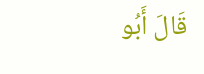قَالَ أَبُو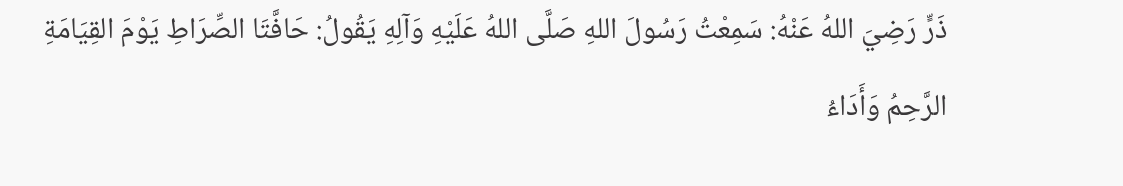ذَرٍّ رَضِيَ اللهُ عَنْهُ: سَمِعْتُ رَسُولَ اللهِ صَلَّى اللهُ عَلَيْهِ وَآلِهِ يَقُولُ: حَافَّتَا الصِّرَاطِ يَوْمَ القِيَامَةِ الرَّحِمُ وَأَدَاءُ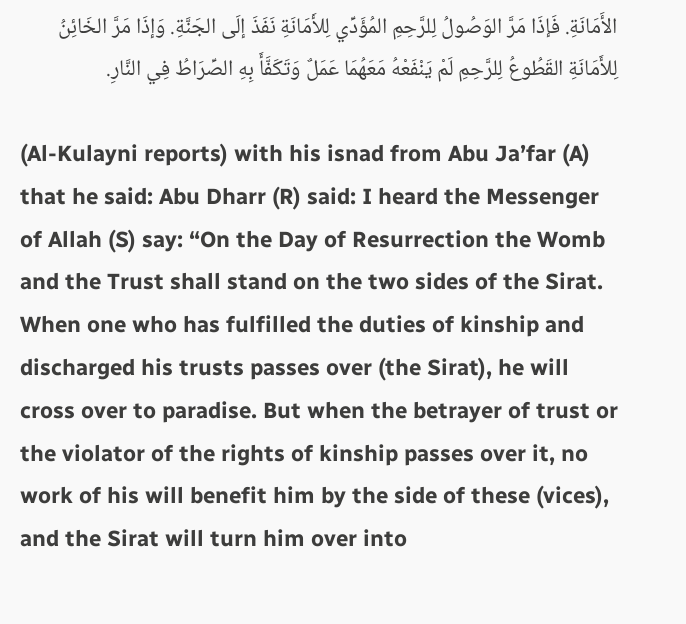الأَمَانَةِ. فَإذَا مَرَّ الوَصُولُ لِلرَّحِمِ المُؤَدِّي لِلأَمَانَةِ نَفَذَ إلَى الجَنَّةِ. وَإذَا مَرَّ الخَائِنُ لِلأَمَانَةِ القَطُوعُ لِلرَّحِمِ لَمْ يَنْفَعْهُ مَعَهُمَا عَمَلٌ وَتَكَفَّأَ بِهِ الصِّرَاطُ فِي النَّارِ.

(Al-Kulayni reports) with his isnad from Abu Ja’far (A) that he said: Abu Dharr (R) said: I heard the Messenger of Allah (S) say: “On the Day of Resurrection the Womb and the Trust shall stand on the two sides of the Sirat. When one who has fulfilled the duties of kinship and discharged his trusts passes over (the Sirat), he will cross over to paradise. But when the betrayer of trust or the violator of the rights of kinship passes over it, no work of his will benefit him by the side of these (vices), and the Sirat will turn him over into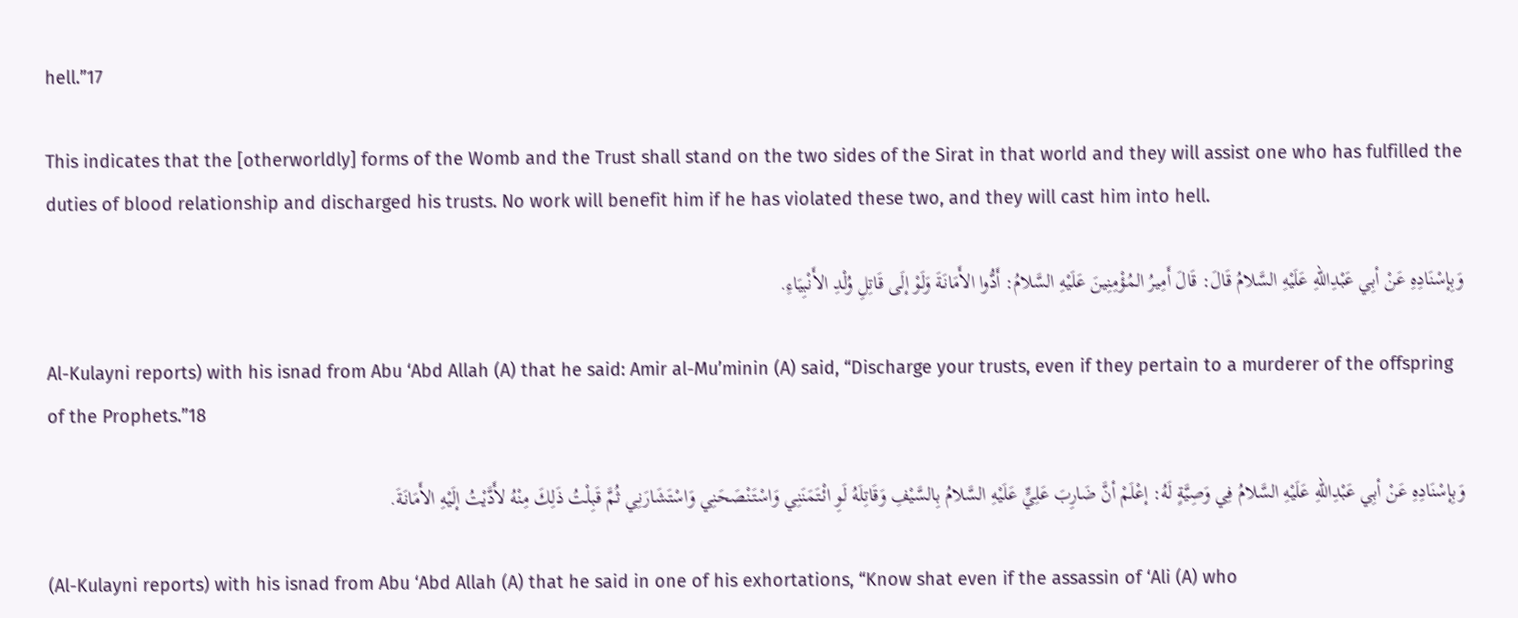hell.”17

This indicates that the [otherworldly] forms of the Womb and the Trust shall stand on the two sides of the Sirat in that world and they will assist one who has fulfilled the duties of blood relationship and discharged his trusts. No work will benefit him if he has violated these two, and they will cast him into hell.

وَبِإسْنَادِهِ عَنْ أبِي عَبْدِاللهِ عَلَيْهِ السَّلامُ قَالَ: قَالَ أَمِيرُ المُؤْمِنِينَ عَلَيْهِ السَّلامُ: أَدُّوا الأَمَانَةَ وَلَوْ إلَى قَاتِلِ وُلْدِ الأَنْبِيَاءِ.

Al-Kulayni reports) with his isnad from Abu ‘Abd Allah (A) that he said: Amir al-Mu’minin (A) said, “Discharge your trusts, even if they pertain to a murderer of the offspring of the Prophets.”18

وَبِإسْنَادِهِ عَنْ أبِي عَبْدِاللهِ عَلَيْهِ السَّلامُ فِي وَصِيَّةٍ لَهُ: إعْلَمْ أنَّ ضَارِبَ عَلِيٍّ عَلَيْهِ السَّلامُ بِالسَّيْفِ وَقَاتِلَهُ لَوِ ائْتَمَنَنِي وَاسْتَنْصَحَنِي وَاسْتَشَارَنِي ثُمَّ قَبِلْتُ ذَلِكَ مِنْهُ لأَدَّيْتُ إلَيْهِ الأَمَانَةَ.

(Al-Kulayni reports) with his isnad from Abu ‘Abd Allah (A) that he said in one of his exhortations, “Know shat even if the assassin of ‘Ali (A) who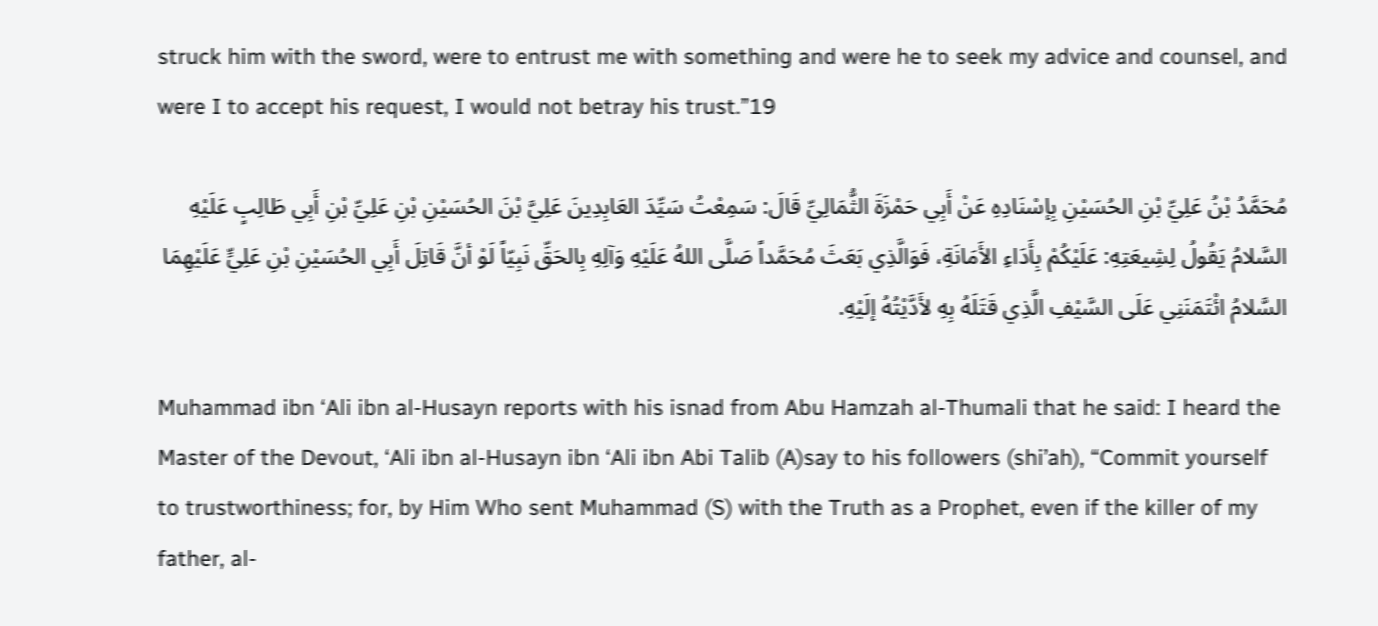struck him with the sword, were to entrust me with something and were he to seek my advice and counsel, and were I to accept his request, I would not betray his trust.”19

مُحَمَّدُ بْنُ عَلِيِّ بْنِ الحُسَيْنِ بِإسْنَادِهِ عَنْ أَبِي حَمْزَةَ الثُّمَالِيِّ قَالَ: سَمِعْتُ سَيِّدَ العَابِدِينَ عَلِيَّ بْنَ الحُسَيْنِ بْنِ عَلِيِّ بْنِ أَبِي طَالِبٍ عَلَيْهِ السَّلامُ يَقُولُ لِشِيعَتِهِ: عَلَيْكُمْ بِأَدَاءِ الأَمَانَةِ، فَوَالَّذِي بَعَثَ مُحَمَّداً صَلَّى اللهُ عَلَيْهِ وَآلِهِ بِالحَقِّ نَبِيّاً لَوْ أنَّ قَاتِلَ أَبِي الحُسَيْنِ بْنِ عَلِيٍّ عَلَيْهِمَا السَّلامُ ائْتَمَنَنِي عَلَى السَّيْفِ الَّذِي قَتَلَهُ بِهِ لأَدَّيْتُهُ إلَيْهِ.

Muhammad ibn ‘Ali ibn al-Husayn reports with his isnad from Abu Hamzah al-Thumali that he said: I heard the Master of the Devout, ‘Ali ibn al-Husayn ibn ‘Ali ibn Abi Talib (A)say to his followers (shi’ah), “Commit yourself to trustworthiness; for, by Him Who sent Muhammad (S) with the Truth as a Prophet, even if the killer of my father, al-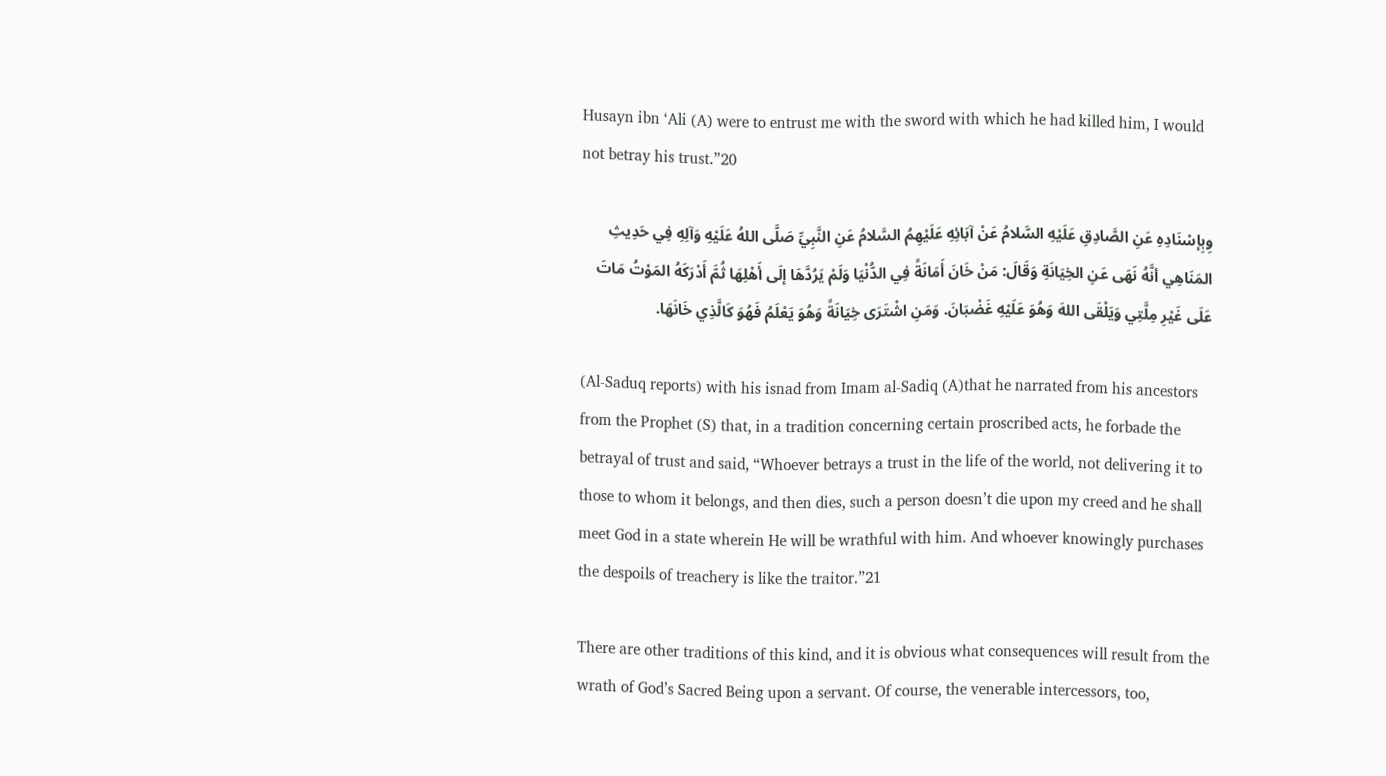Husayn ibn ‘Ali (A) were to entrust me with the sword with which he had killed him, I would not betray his trust.”20

وِبِإسْنَادِهِ عَنِ الصَّادِقِ عَلَيْهِ السَّلامُ عَنْ آبَائِهِ عَلَيْهِمُ السَّلامُ عَنِ النَّبِيِّ صَلَّى اللهُ عَلَيْهِ وَآلِهِ فِي حَدِيثِ المَنَاهِي أنَّهُ نَهَى عَنِ الخِيَانَةِ وَقَالَ: مَنْ خَانَ أَمَانَةً فِي الدُّنْيَا وَلَمْ يَرُدَّهَا إلَى أَهْلِهَا ثُمَّ أَدْرَكَهُ المَوْتُ مَاتَ عَلَى غَيْرِ مِلَّتِي وَيَلْقَى اللهَ وَهُوَ عَلَيْهِ غَضْبَانَ. وَمَنِ اشْتَرَى خِيَانَةً وَهُوَ يَعْلَمُ فَهُوَ كَالَّذِي خَانَهَا.

(Al-Saduq reports) with his isnad from Imam al-Sadiq (A)that he narrated from his ancestors from the Prophet (S) that, in a tradition concerning certain proscribed acts, he forbade the betrayal of trust and said, “Whoever betrays a trust in the life of the world, not delivering it to those to whom it belongs, and then dies, such a person doesn’t die upon my creed and he shall meet God in a state wherein He will be wrathful with him. And whoever knowingly purchases the despoils of treachery is like the traitor.”21

There are other traditions of this kind, and it is obvious what consequences will result from the wrath of God’s Sacred Being upon a servant. Of course, the venerable intercessors, too,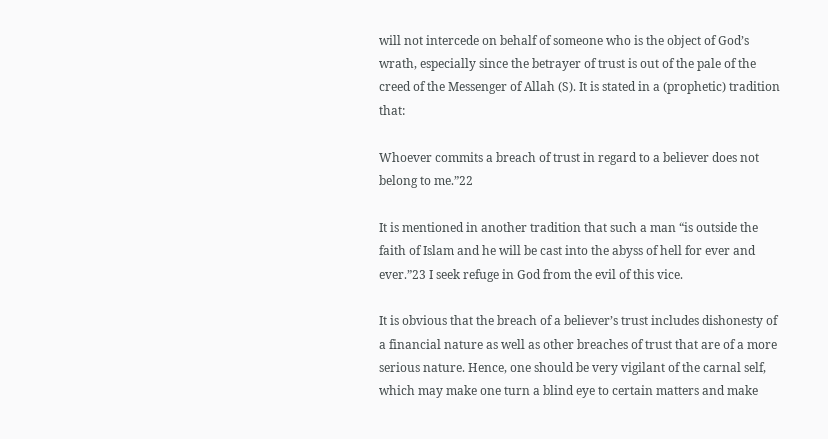will not intercede on behalf of someone who is the object of God’s wrath, especially since the betrayer of trust is out of the pale of the creed of the Messenger of Allah (S). It is stated in a (prophetic) tradition that:

Whoever commits a breach of trust in regard to a believer does not belong to me.”22

It is mentioned in another tradition that such a man “is outside the faith of Islam and he will be cast into the abyss of hell for ever and ever.”23 I seek refuge in God from the evil of this vice.

It is obvious that the breach of a believer’s trust includes dishonesty of a financial nature as well as other breaches of trust that are of a more serious nature. Hence, one should be very vigilant of the carnal self, which may make one turn a blind eye to certain matters and make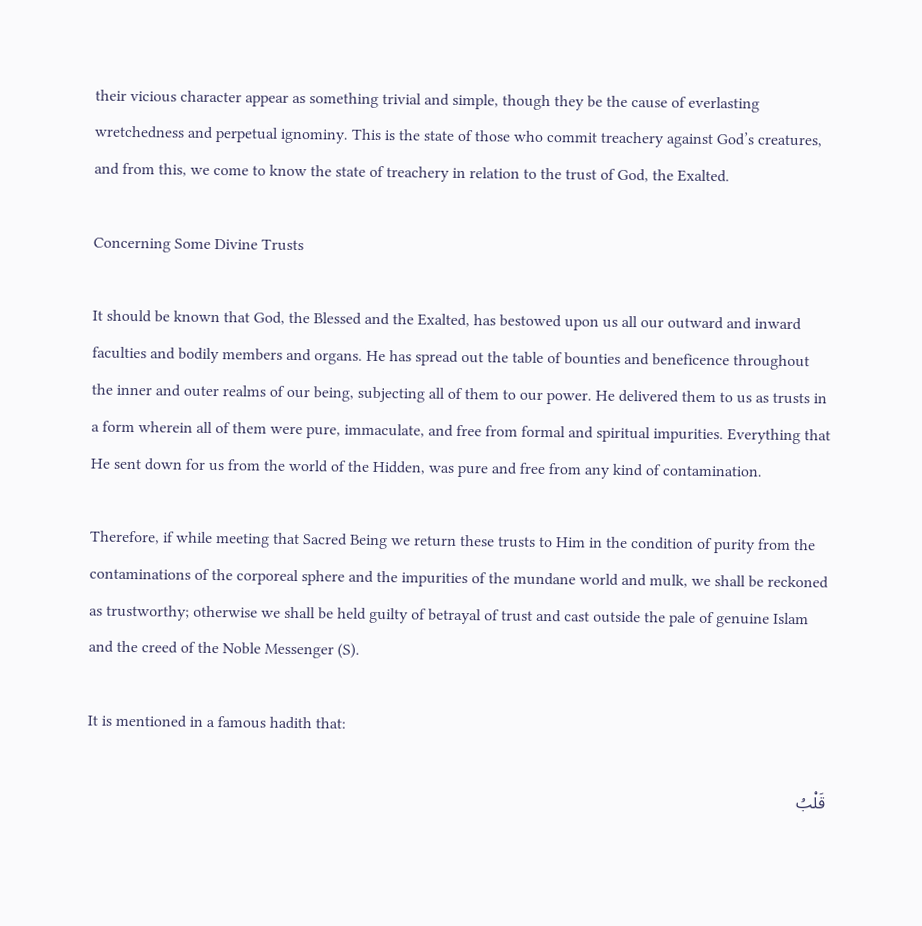their vicious character appear as something trivial and simple, though they be the cause of everlasting wretchedness and perpetual ignominy. This is the state of those who commit treachery against God’s creatures, and from this, we come to know the state of treachery in relation to the trust of God, the Exalted.

Concerning Some Divine Trusts

It should be known that God, the Blessed and the Exalted, has bestowed upon us all our outward and inward faculties and bodily members and organs. He has spread out the table of bounties and beneficence throughout the inner and outer realms of our being, subjecting all of them to our power. He delivered them to us as trusts in a form wherein all of them were pure, immaculate, and free from formal and spiritual impurities. Everything that He sent down for us from the world of the Hidden, was pure and free from any kind of contamination.

Therefore, if while meeting that Sacred Being we return these trusts to Him in the condition of purity from the contaminations of the corporeal sphere and the impurities of the mundane world and mulk, we shall be reckoned as trustworthy; otherwise we shall be held guilty of betrayal of trust and cast outside the pale of genuine Islam and the creed of the Noble Messenger (S).

It is mentioned in a famous hadith that:

قَلْبُ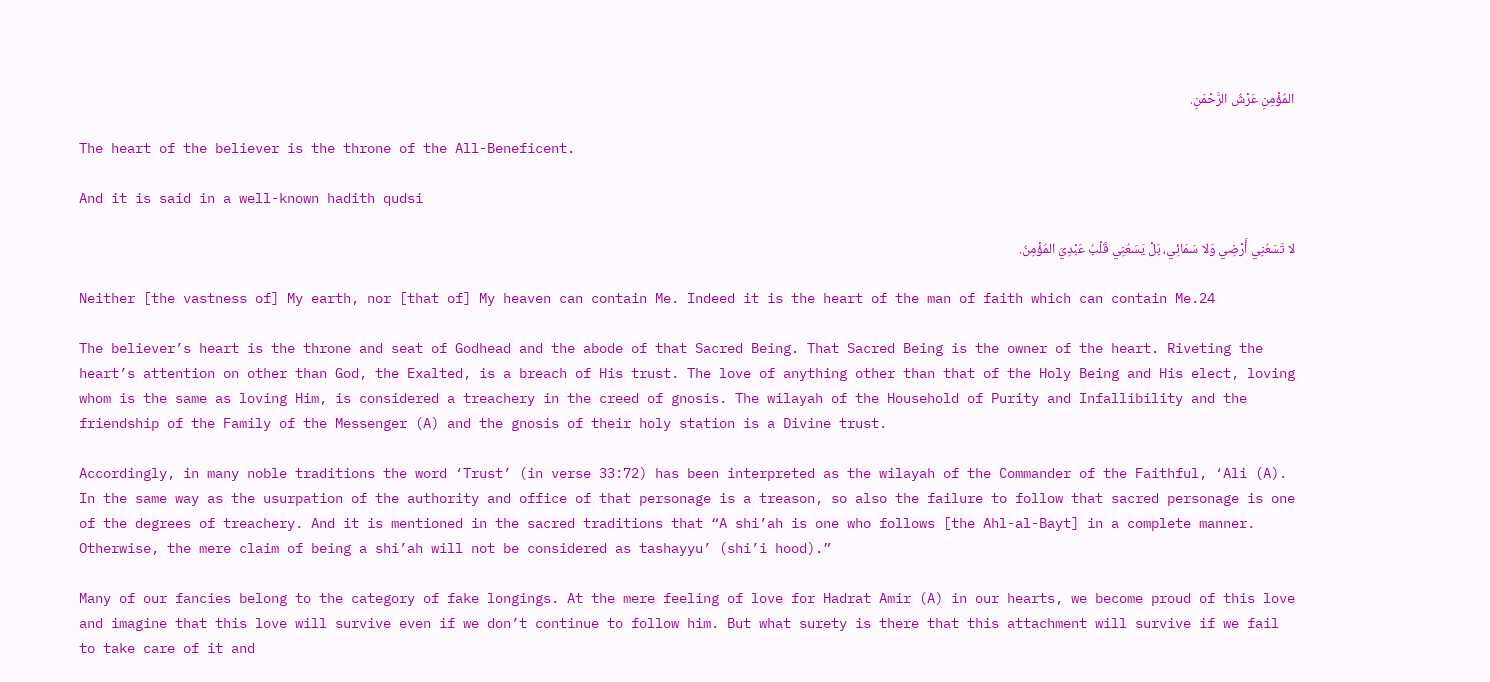المُؤْمِنِ عَرْشُ الرَّحْمَنِ.

The heart of the believer is the throne of the All-Beneficent.

And it is said in a well-known hadith qudsi

لا تَسَعُنِي أَرْضِي وَلا سَمَائِي، بَلْ يَسَعُنِي قَلْبُ عَبْدِيَ المُؤْمِنُ.

Neither [the vastness of] My earth, nor [that of] My heaven can contain Me. Indeed it is the heart of the man of faith which can contain Me.24

The believer’s heart is the throne and seat of Godhead and the abode of that Sacred Being. That Sacred Being is the owner of the heart. Riveting the heart’s attention on other than God, the Exalted, is a breach of His trust. The love of anything other than that of the Holy Being and His elect, loving whom is the same as loving Him, is considered a treachery in the creed of gnosis. The wilayah of the Household of Purity and Infallibility and the friendship of the Family of the Messenger (A) and the gnosis of their holy station is a Divine trust.

Accordingly, in many noble traditions the word ‘Trust’ (in verse 33:72) has been interpreted as the wilayah of the Commander of the Faithful, ‘Ali (A). In the same way as the usurpation of the authority and office of that personage is a treason, so also the failure to follow that sacred personage is one of the degrees of treachery. And it is mentioned in the sacred traditions that “A shi’ah is one who follows [the Ahl-al-Bayt] in a complete manner. Otherwise, the mere claim of being a shi’ah will not be considered as tashayyu’ (shi’i hood).”

Many of our fancies belong to the category of fake longings. At the mere feeling of love for Hadrat Amir (A) in our hearts, we become proud of this love and imagine that this love will survive even if we don’t continue to follow him. But what surety is there that this attachment will survive if we fail to take care of it and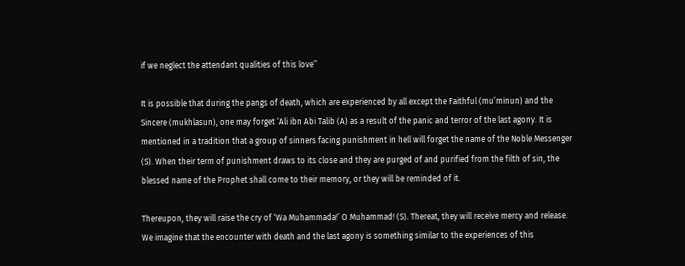if we neglect the attendant qualities of this love’’

It is possible that during the pangs of death, which are experienced by all except the Faithful (mu’minun) and the Sincere (mukhlasun), one may forget ‘Ali ibn Abi Talib (A) as a result of the panic and terror of the last agony. It is mentioned in a tradition that a group of sinners facing punishment in hell will forget the name of the Noble Messenger (S). When their term of punishment draws to its close and they are purged of and purified from the filth of sin, the blessed name of the Prophet shall come to their memory, or they will be reminded of it.

Thereupon, they will raise the cry of ‘Wa Muhammada!’ O Muhammad! (S). Thereat, they will receive mercy and release. We imagine that the encounter with death and the last agony is something similar to the experiences of this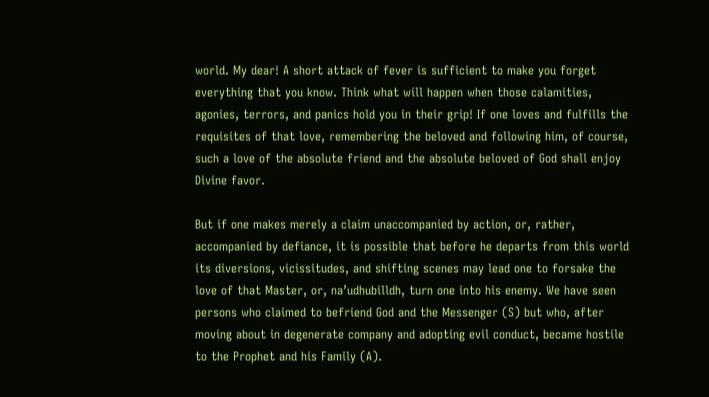world. My dear! A short attack of fever is sufficient to make you forget everything that you know. Think what will happen when those calamities, agonies, terrors, and panics hold you in their grip! If one loves and fulfills the requisites of that love, remembering the beloved and following him, of course, such a love of the absolute friend and the absolute beloved of God shall enjoy Divine favor.

But if one makes merely a claim unaccompanied by action, or, rather, accompanied by defiance, it is possible that before he departs from this world its diversions, vicissitudes, and shifting scenes may lead one to forsake the love of that Master, or, na’udhubilldh, turn one into his enemy. We have seen persons who claimed to befriend God and the Messenger (S) but who, after moving about in degenerate company and adopting evil conduct, became hostile to the Prophet and his Family (A).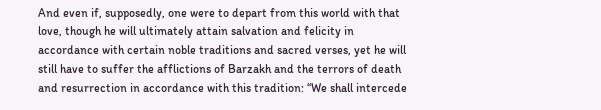And even if, supposedly, one were to depart from this world with that love, though he will ultimately attain salvation and felicity in accordance with certain noble traditions and sacred verses, yet he will still have to suffer the afflictions of Barzakh and the terrors of death and resurrection in accordance with this tradition: “We shall intercede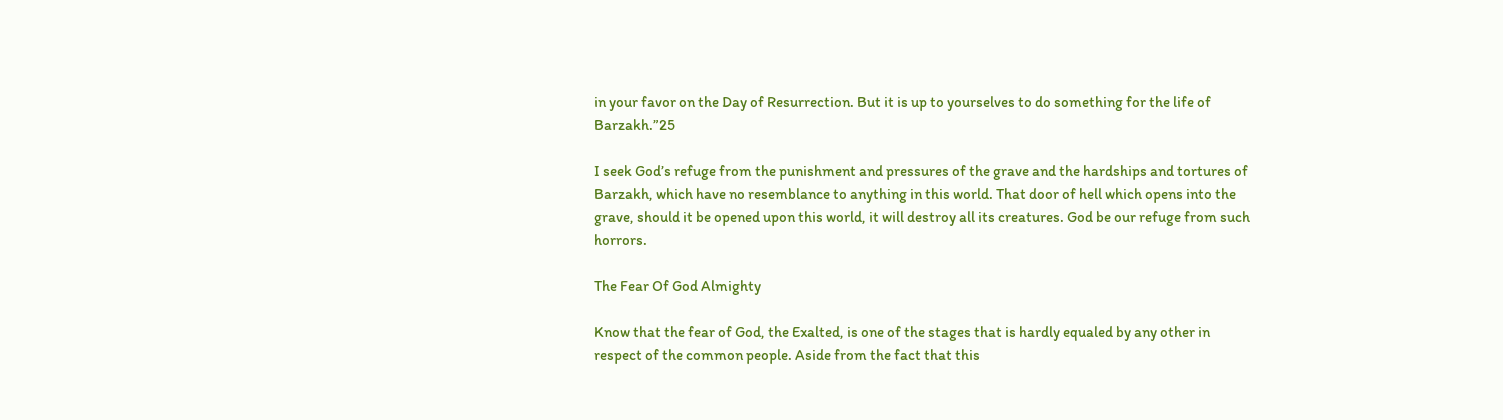in your favor on the Day of Resurrection. But it is up to yourselves to do something for the life of Barzakh.”25

I seek God’s refuge from the punishment and pressures of the grave and the hardships and tortures of Barzakh, which have no resemblance to anything in this world. That door of hell which opens into the grave, should it be opened upon this world, it will destroy all its creatures. God be our refuge from such horrors.

The Fear Of God Almighty

Know that the fear of God, the Exalted, is one of the stages that is hardly equaled by any other in respect of the common people. Aside from the fact that this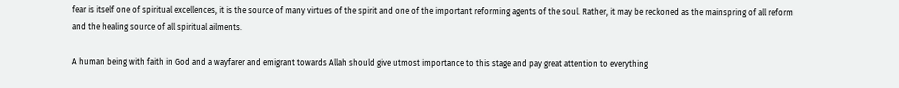fear is itself one of spiritual excellences, it is the source of many virtues of the spirit and one of the important reforming agents of the soul. Rather, it may be reckoned as the mainspring of all reform and the healing source of all spiritual ailments.

A human being with faith in God and a wayfarer and emigrant towards Allah should give utmost importance to this stage and pay great attention to everything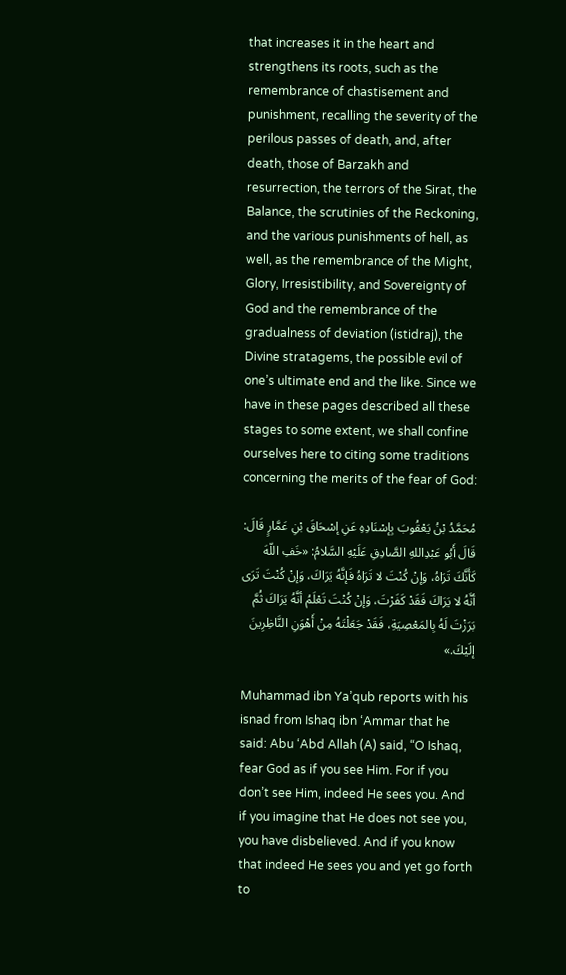that increases it in the heart and strengthens its roots, such as the remembrance of chastisement and punishment, recalling the severity of the perilous passes of death, and, after death, those of Barzakh and resurrection, the terrors of the Sirat, the Balance, the scrutinies of the Reckoning, and the various punishments of hell, as well, as the remembrance of the Might, Glory, Irresistibility, and Sovereignty of God and the remembrance of the gradualness of deviation (istidraj), the Divine stratagems, the possible evil of one’s ultimate end and the like. Since we have in these pages described all these stages to some extent, we shall confine ourselves here to citing some traditions concerning the merits of the fear of God:

مُحَمَّدُ بْنُ يَعْقُوبَ بِإسْنَادِهِ عَنِ إسْحَاقَ بْنِ عَمَّارٍ قَالَ: قَالَ أَبُو عَبْدِاللهِ الصَّادِقِ عَلَيْهِ السَّلامُ: «خَفِ اللّهَ كَأَنَّكَ تَرَاهُ، وَإنْ كُنْتَ لا تَرَاهُ فَإنَّهُ يَرَاكَ، وَإنْ كُنْتَ تَرَى أنَّهُ لا يَرَاكَ فَقَدْ كَفَرْتَ، وَإنْ كُنْتَ تَعْلَمُ أنَّهُ يَرَاكَ ثُمَّ بَرَزْتَ لَهُ بِالمَعْصِيَةِ، فَقَدْ جَعَلْتَهُ مِنْ أَهْوَنِ النَّاظِرِينَ إلَيْكَ.»

Muhammad ibn Ya’qub reports with his isnad from Ishaq ibn ‘Ammar that he said: Abu ‘Abd Allah (A) said, “O Ishaq, fear God as if you see Him. For if you don’t see Him, indeed He sees you. And if you imagine that He does not see you, you have disbelieved. And if you know that indeed He sees you and yet go forth to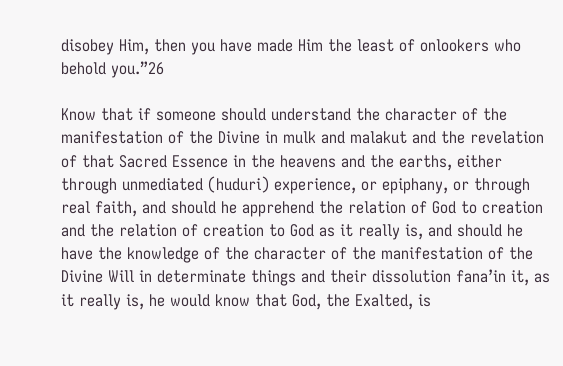disobey Him, then you have made Him the least of onlookers who behold you.”26

Know that if someone should understand the character of the manifestation of the Divine in mulk and malakut and the revelation of that Sacred Essence in the heavens and the earths, either through unmediated (huduri) experience, or epiphany, or through real faith, and should he apprehend the relation of God to creation and the relation of creation to God as it really is, and should he have the knowledge of the character of the manifestation of the Divine Will in determinate things and their dissolution fana’in it, as it really is, he would know that God, the Exalted, is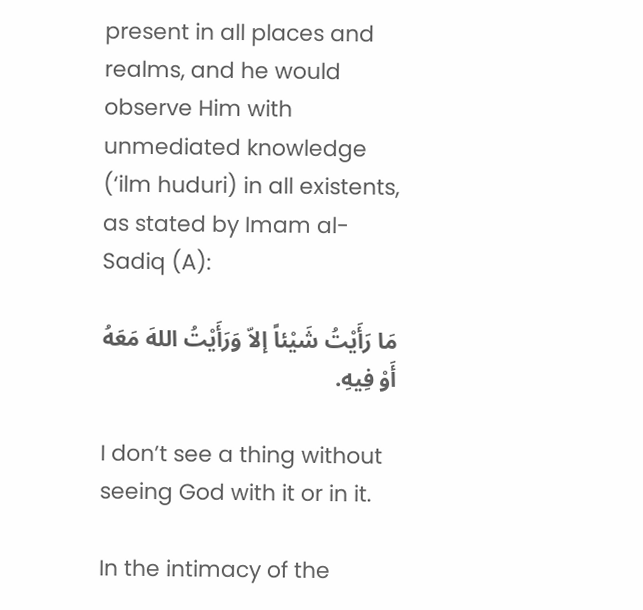present in all places and realms, and he would observe Him with unmediated knowledge (‘ilm huduri) in all existents, as stated by Imam al-Sadiq (A):

مَا رَأَيْتُ شَيْئاً إلاّ وَرَأَيْتُ اللهَ مَعَهُ أَوْ فِيهِ.

I don’t see a thing without seeing God with it or in it.

In the intimacy of the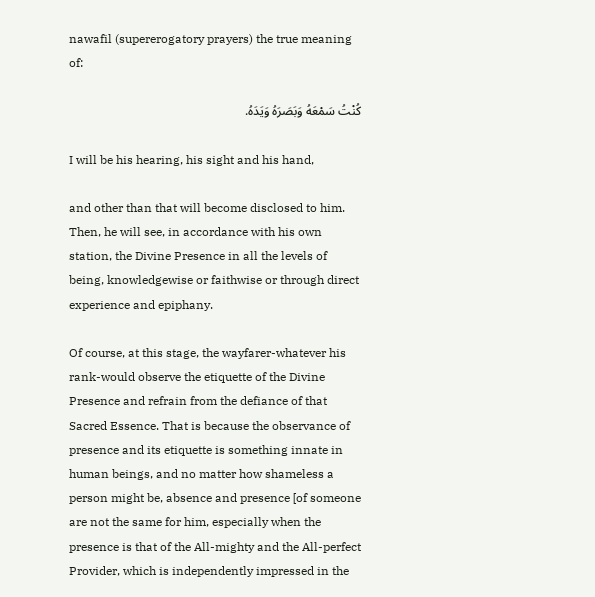nawafil (supererogatory prayers) the true meaning of:

كُنْتُ سَمْعَهُ وَبَصَرَهُ وَيَدَهُ.

I will be his hearing, his sight and his hand,

and other than that will become disclosed to him. Then, he will see, in accordance with his own station, the Divine Presence in all the levels of being, knowledgewise or faithwise or through direct experience and epiphany.

Of course, at this stage, the wayfarer-whatever his rank-would observe the etiquette of the Divine Presence and refrain from the defiance of that Sacred Essence. That is because the observance of presence and its etiquette is something innate in human beings, and no matter how shameless a person might be, absence and presence [of someone are not the same for him, especially when the presence is that of the All-mighty and the All-perfect Provider, which is independently impressed in the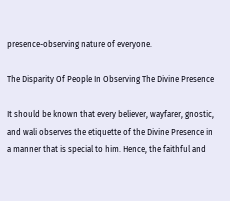presence-observing nature of everyone.

The Disparity Of People In Observing The Divine Presence

It should be known that every believer, wayfarer, gnostic, and wali observes the etiquette of the Divine Presence in a manner that is special to him. Hence, the faithful and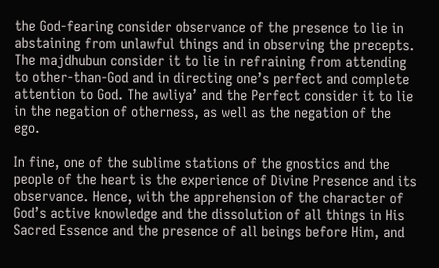the God-fearing consider observance of the presence to lie in abstaining from unlawful things and in observing the precepts. The majdhubun consider it to lie in refraining from attending to other-than-God and in directing one’s perfect and complete attention to God. The awliya’ and the Perfect consider it to lie in the negation of otherness, as well as the negation of the ego.

In fine, one of the sublime stations of the gnostics and the people of the heart is the experience of Divine Presence and its observance. Hence, with the apprehension of the character of God’s active knowledge and the dissolution of all things in His Sacred Essence and the presence of all beings before Him, and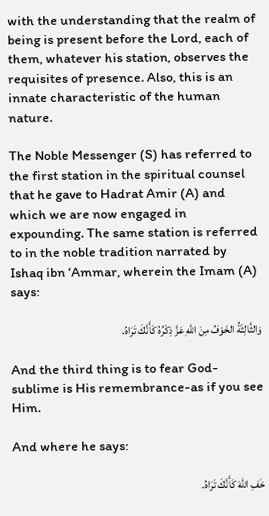with the understanding that the realm of being is present before the Lord, each of them, whatever his station, observes the requisites of presence. Also, this is an innate characteristic of the human nature.

The Noble Messenger (S) has referred to the first station in the spiritual counsel that he gave to Hadrat Amir (A) and which we are now engaged in expounding. The same station is referred to in the noble tradition narrated by Ishaq ibn ‘Ammar, wherein the Imam (A) says:

وَالثَّالِثَةُ الخَوْفُ مِنَ اللهِ عَزَّ ذِكْرُهُ كَأَنَّكَ تَرَاهُ.

And the third thing is to fear God-sublime is His remembrance-as if you see Him.

And where he says:

خَفِ اللهَ كَأَنَّكَ تَرَاهُ.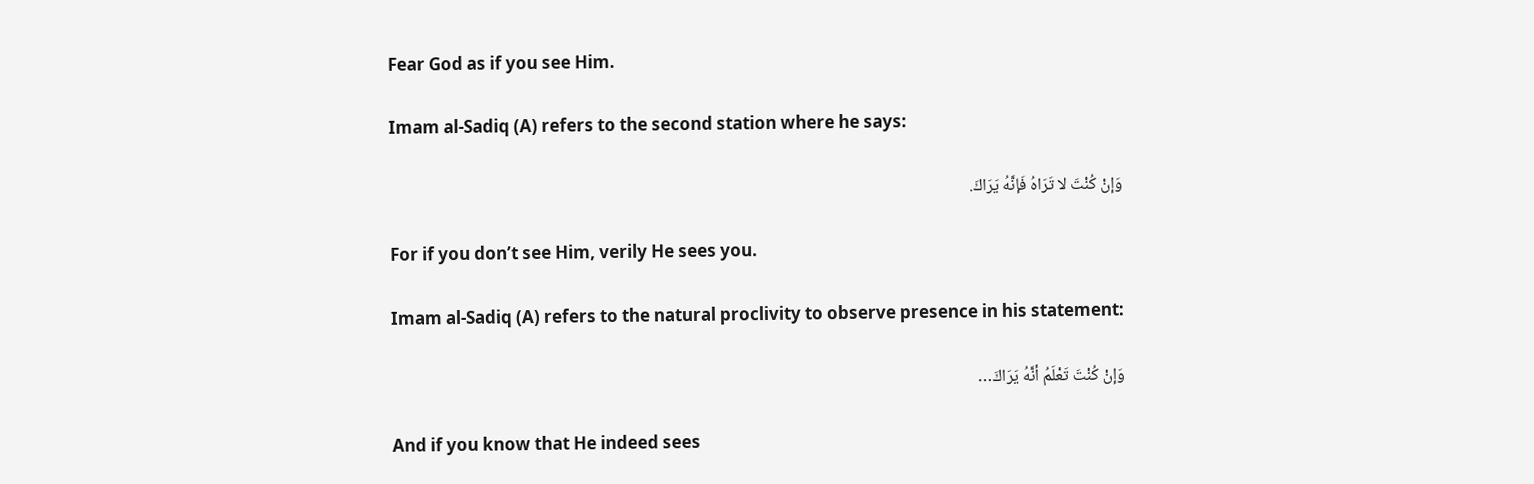Fear God as if you see Him.

Imam al-Sadiq (A) refers to the second station where he says:

وَإنْ كُنْتَ لا تَرَاهُ فَإنَّهُ يَرَاكَ.

For if you don’t see Him, verily He sees you.

Imam al-Sadiq (A) refers to the natural proclivity to observe presence in his statement:

وَإنْ كُنْتَ تَعْلَمُ أنَّهُ يَرَاكَ…

And if you know that He indeed sees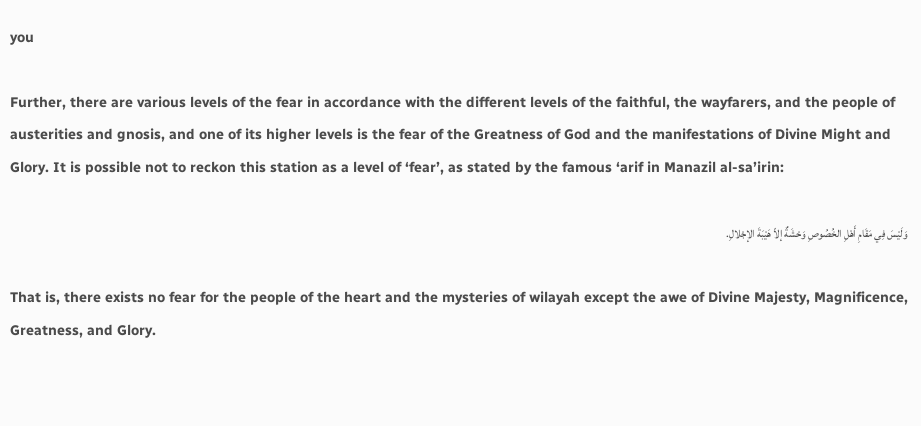you

Further, there are various levels of the fear in accordance with the different levels of the faithful, the wayfarers, and the people of austerities and gnosis, and one of its higher levels is the fear of the Greatness of God and the manifestations of Divine Might and Glory. It is possible not to reckon this station as a level of ‘fear’, as stated by the famous ‘arif in Manazil al-sa’irin:

وَلَيْسَ فِي مَقَامِ أَهْلِ الخُصُوصِ وَحْشَةٌ إلاّ هَيْبَةَ الإجْلالِ.

That is, there exists no fear for the people of the heart and the mysteries of wilayah except the awe of Divine Majesty, Magnificence, Greatness, and Glory.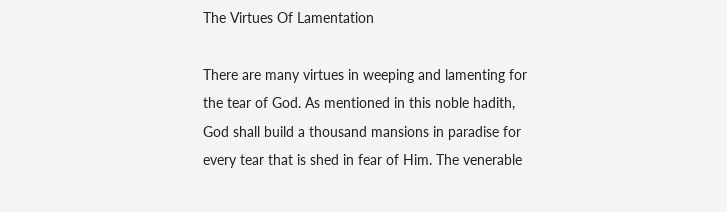The Virtues Of Lamentation

There are many virtues in weeping and lamenting for the tear of God. As mentioned in this noble hadith, God shall build a thousand mansions in paradise for every tear that is shed in fear of Him. The venerable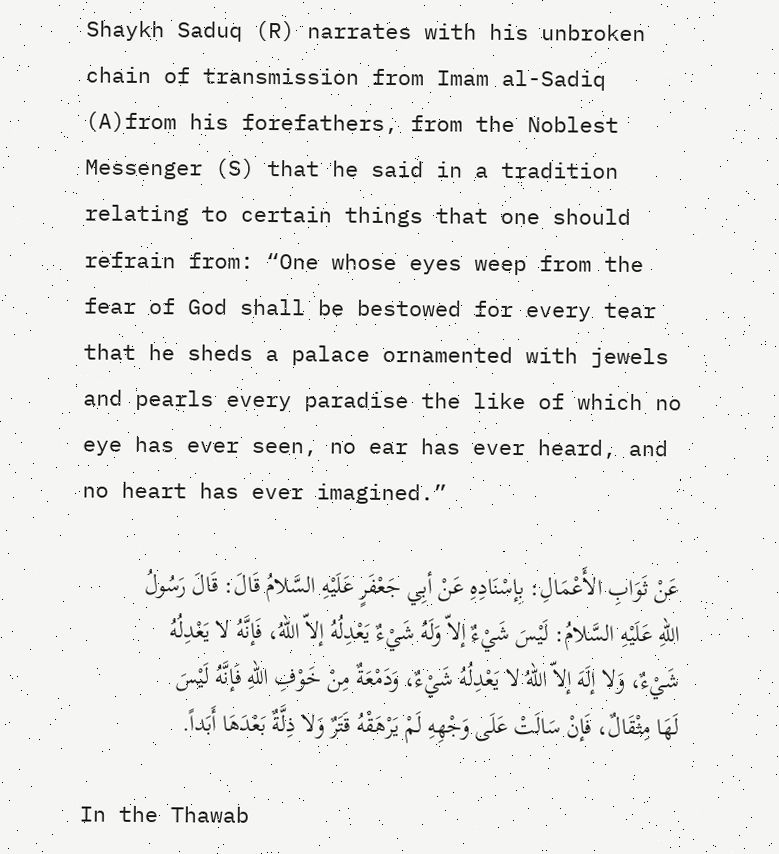Shaykh Saduq (R) narrates with his unbroken chain of transmission from Imam al-Sadiq (A)from his forefathers, from the Noblest Messenger (S) that he said in a tradition relating to certain things that one should refrain from: “One whose eyes weep from the fear of God shall be bestowed for every tear that he sheds a palace ornamented with jewels and pearls every paradise the like of which no eye has ever seen, no ear has ever heard, and no heart has ever imagined.”

عَنْ ثَوَابِ الأَعْمَالِ: بِإسْنَادِهِ عَنْ أبِي جَعْفَرٍ عَلَيْهِ السَّلامُ قَالَ: قَالَ رَسُولُ اللهِ عَلَيْهِ السَّلامُ: لَيْسَ شَيْءٌ إلاّ وَلَهُ شَيْءٌ يَعْدِلُهُ إلاّ اللهُ، فَإنَّهُ لا يَعْدِلُهُ شَيْءٌ، وَلا إلَهَ إلاّ اللهُ لا يَعْدِلُهُ شَيْءٌ، وَدَمْعَةٌ مِنْ خَوْفِ اللهِ فَإنَّهُ لَيْسَ لَهَا مِثْقَالٌ، فَإنْ سَالَتْ عَلَى وَجْهِهِ لَمْ يَرْهَقْهُ قَتَرٌ وَلا ذِلَّةٌ بَعْدَهَا أَبَداً.

In the Thawab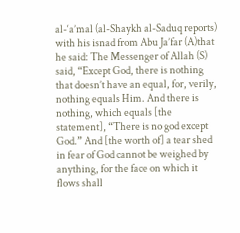al-‘a’mal (al-Shaykh al-Saduq reports) with his isnad from Abu Ja’far (A)that he said: The Messenger of Allah (S) said, “Except God, there is nothing that doesn’t have an equal, for, verily, nothing equals Him. And there is nothing, which equals [the statement], “There is no god except God.” And [the worth of] a tear shed in fear of God cannot be weighed by anything, for the face on which it flows shall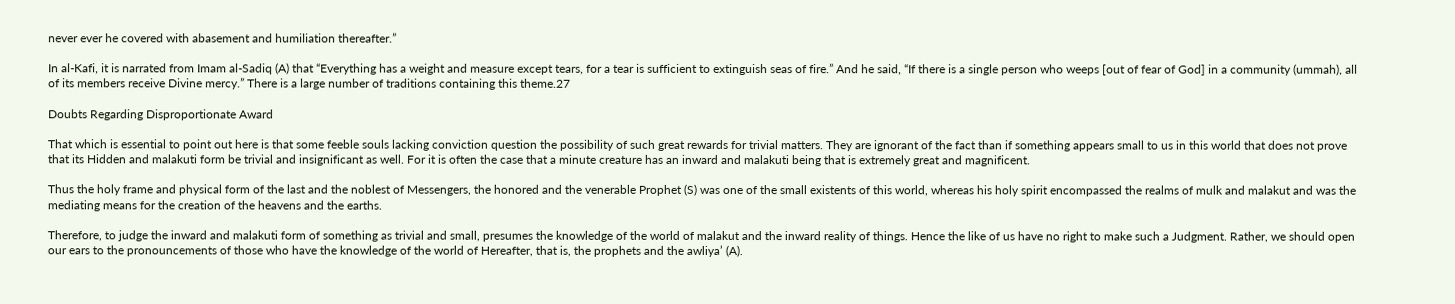never ever he covered with abasement and humiliation thereafter.”

In al-Kafi, it is narrated from Imam al-Sadiq (A) that “Everything has a weight and measure except tears, for a tear is sufficient to extinguish seas of fire.” And he said, “If there is a single person who weeps [out of fear of God] in a community (ummah), all of its members receive Divine mercy.” There is a large number of traditions containing this theme.27

Doubts Regarding Disproportionate Award

That which is essential to point out here is that some feeble souls lacking conviction question the possibility of such great rewards for trivial matters. They are ignorant of the fact than if something appears small to us in this world that does not prove that its Hidden and malakuti form be trivial and insignificant as well. For it is often the case that a minute creature has an inward and malakuti being that is extremely great and magnificent.

Thus the holy frame and physical form of the last and the noblest of Messengers, the honored and the venerable Prophet (S) was one of the small existents of this world, whereas his holy spirit encompassed the realms of mulk and malakut and was the mediating means for the creation of the heavens and the earths.

Therefore, to judge the inward and malakuti form of something as trivial and small, presumes the knowledge of the world of malakut and the inward reality of things. Hence the like of us have no right to make such a Judgment. Rather, we should open our ears to the pronouncements of those who have the knowledge of the world of Hereafter, that is, the prophets and the awliya’ (A).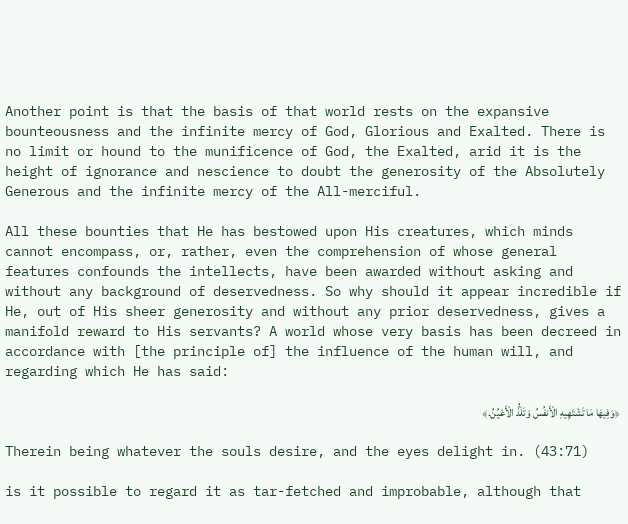Another point is that the basis of that world rests on the expansive bounteousness and the infinite mercy of God, Glorious and Exalted. There is no limit or hound to the munificence of God, the Exalted, arid it is the height of ignorance and nescience to doubt the generosity of the Absolutely Generous and the infinite mercy of the All-merciful.

All these bounties that He has bestowed upon His creatures, which minds cannot encompass, or, rather, even the comprehension of whose general features confounds the intellects, have been awarded without asking and without any background of deservedness. So why should it appear incredible if He, out of His sheer generosity and without any prior deservedness, gives a manifold reward to His servants? A world whose very basis has been decreed in accordance with [the principle of] the influence of the human will, and regarding which He has said:

﴿وَفِيهَا مَا تَشْتَهِيهِ الْأَنفُسُ وَتَلَذُّ الْأَعْيُنُ.﴾

Therein being whatever the souls desire, and the eyes delight in. (43:71)

is it possible to regard it as tar-fetched and improbable, although that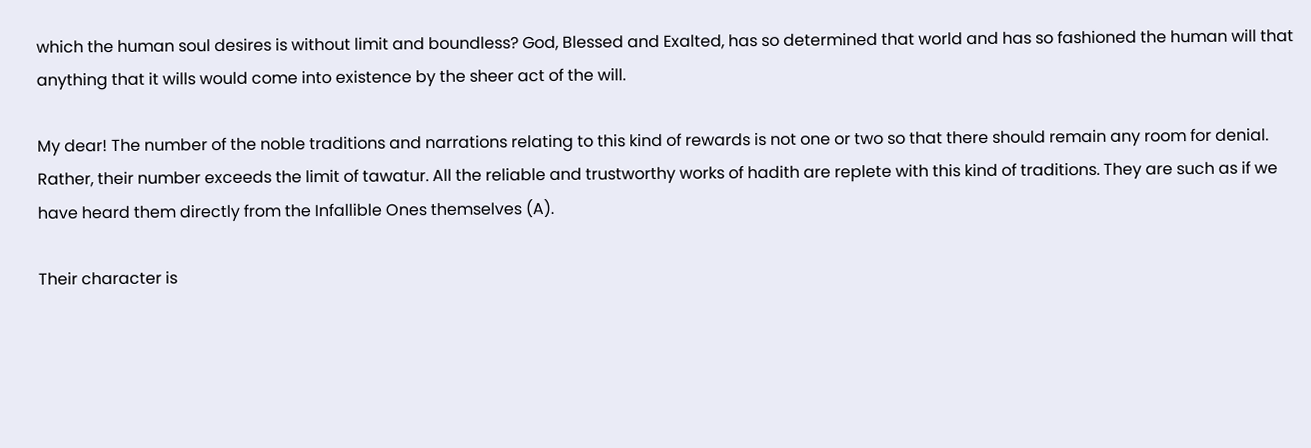which the human soul desires is without limit and boundless? God, Blessed and Exalted, has so determined that world and has so fashioned the human will that anything that it wills would come into existence by the sheer act of the will.

My dear! The number of the noble traditions and narrations relating to this kind of rewards is not one or two so that there should remain any room for denial. Rather, their number exceeds the limit of tawatur. All the reliable and trustworthy works of hadith are replete with this kind of traditions. They are such as if we have heard them directly from the Infallible Ones themselves (A).

Their character is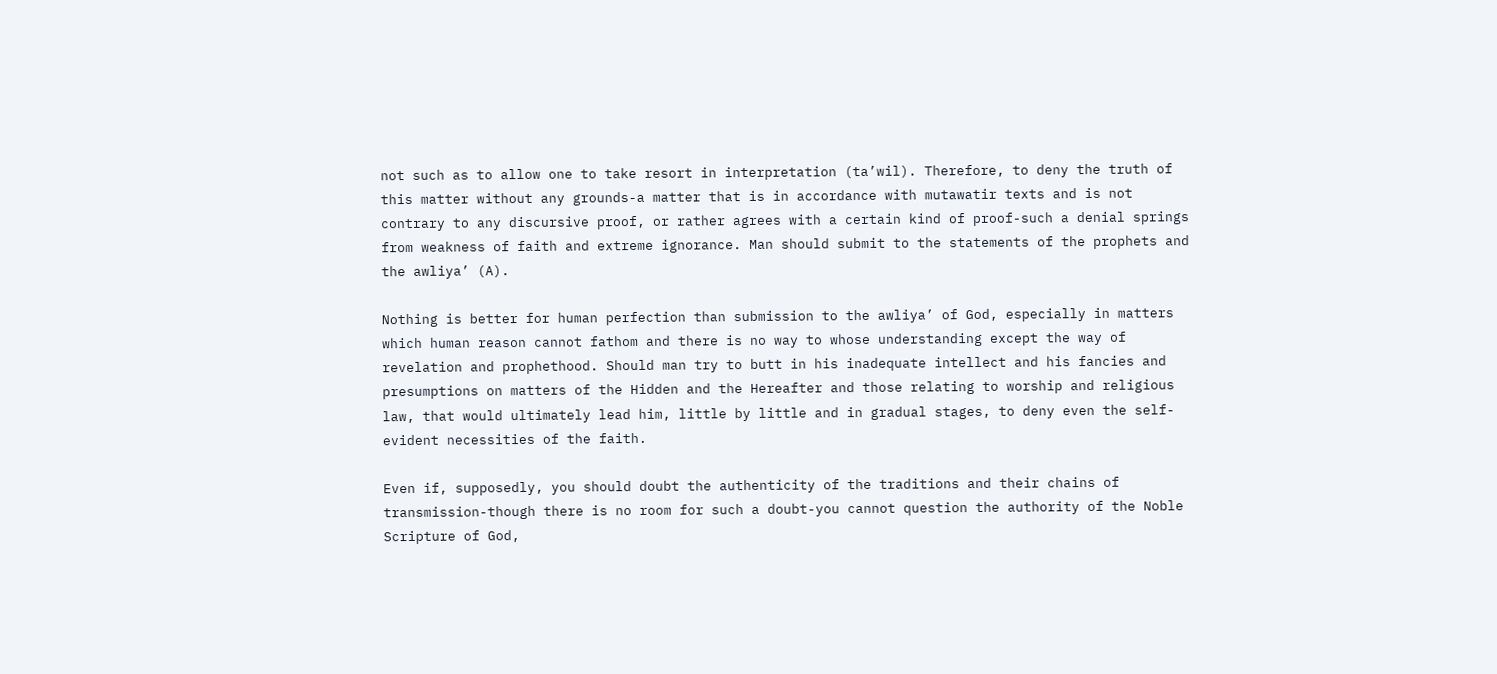not such as to allow one to take resort in interpretation (ta’wil). Therefore, to deny the truth of this matter without any grounds-a matter that is in accordance with mutawatir texts and is not contrary to any discursive proof, or rather agrees with a certain kind of proof-such a denial springs from weakness of faith and extreme ignorance. Man should submit to the statements of the prophets and the awliya’ (A).

Nothing is better for human perfection than submission to the awliya’ of God, especially in matters which human reason cannot fathom and there is no way to whose understanding except the way of revelation and prophethood. Should man try to butt in his inadequate intellect and his fancies and presumptions on matters of the Hidden and the Hereafter and those relating to worship and religious law, that would ultimately lead him, little by little and in gradual stages, to deny even the self-evident necessities of the faith.

Even if, supposedly, you should doubt the authenticity of the traditions and their chains of transmission-though there is no room for such a doubt-you cannot question the authority of the Noble Scripture of God,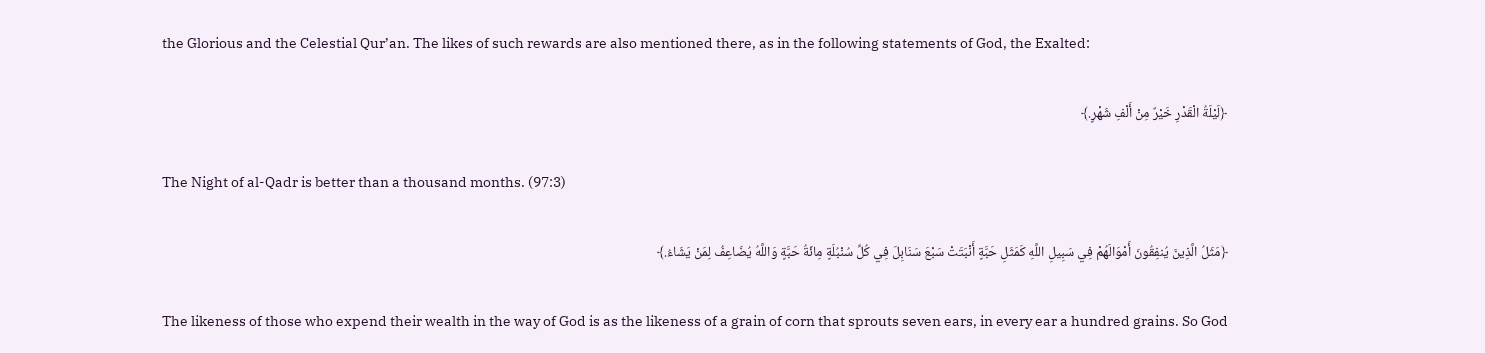the Glorious and the Celestial Qur’an. The likes of such rewards are also mentioned there, as in the following statements of God, the Exalted:

﴿لَيْلَةُ الْقَدْرِ خَيْرٌ مِنْ أَلْفِ شَهْرٍ.﴾

The Night of al-Qadr is better than a thousand months. (97:3)

﴿مَثَلُ الَّذِينَ يُنفِقُونَ أَمْوَالَهُمْ فِي سَبِيلِ اللَّهِ كَمَثَلِ حَبَّةٍ أَنْبَتَتْ سَبْعَ سَنَابِلَ فِي كُلِّ سُنْبُلَةٍ مِائَةُ حَبَّةٍ وَاللَّهُ يُضَاعِفُ لِمَنْ يَشَاءُ.﴾

The likeness of those who expend their wealth in the way of God is as the likeness of a grain of corn that sprouts seven ears, in every ear a hundred grains. So God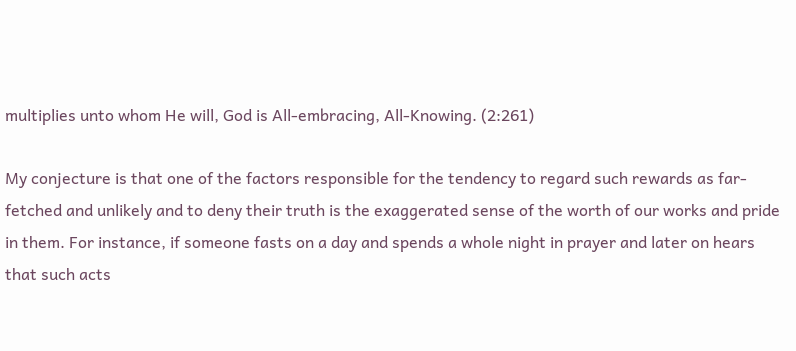multiplies unto whom He will, God is All-embracing, All-Knowing. (2:261)

My conjecture is that one of the factors responsible for the tendency to regard such rewards as far-fetched and unlikely and to deny their truth is the exaggerated sense of the worth of our works and pride in them. For instance, if someone fasts on a day and spends a whole night in prayer and later on hears that such acts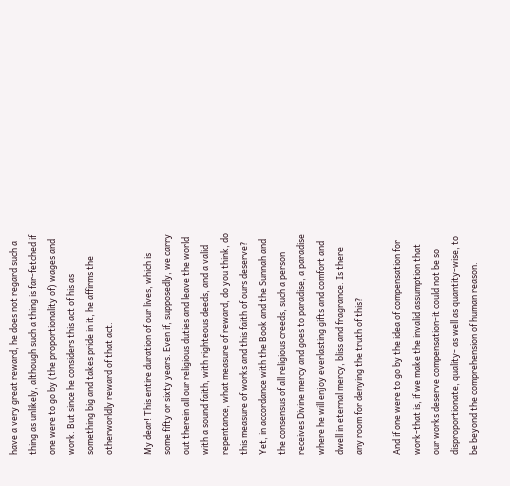have a very great reward, he does not regard such a thing as unlikely, although such a thing is far-fetched if one were to go by (the proportionality of) wages and work. But since he considers this act of his as something big and takes pride in it, he affirms the otherworldly reward of that act.

My dear! This entire duration of our lives, which is some fifty or sixty years. Even if, supposedly, we carry out therein all our religious duties and leave the world with a sound faith, with righteous deeds, and a valid repentance, what measure of reward, do you think, do this measure of works and this faith of ours deserve? Yet, in accordance with the Book and the Sunnah and the consensus of all religious creeds, such a person receives Divine mercy and goes to paradise, a paradise where he will enjoy everlasting gifts and comfort and dwell in eternal mercy, bliss and fragrance. Is there any room for denying the truth of this?

And if one were to go by the idea of compensation for work-that is, if we make the invalid assumption that our works deserve compensation-it could not be so disproportionate, quality- as well as quantity-wise, to be beyond the comprehension of human reason.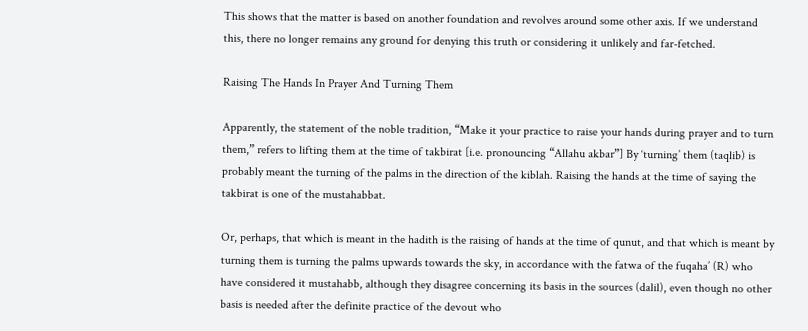This shows that the matter is based on another foundation and revolves around some other axis. If we understand this, there no longer remains any ground for denying this truth or considering it unlikely and far-fetched.

Raising The Hands In Prayer And Turning Them

Apparently, the statement of the noble tradition, “Make it your practice to raise your hands during prayer and to turn them,” refers to lifting them at the time of takbirat [i.e. pronouncing “Allahu akbar”] By ‘turning’ them (taqlib) is probably meant the turning of the palms in the direction of the kiblah. Raising the hands at the time of saying the takbirat is one of the mustahabbat.

Or, perhaps, that which is meant in the hadith is the raising of hands at the time of qunut, and that which is meant by turning them is turning the palms upwards towards the sky, in accordance with the fatwa of the fuqaha’ (R) who have considered it mustahabb, although they disagree concerning its basis in the sources (dalil), even though no other basis is needed after the definite practice of the devout who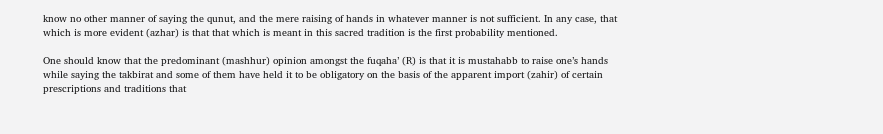know no other manner of saying the qunut, and the mere raising of hands in whatever manner is not sufficient. In any case, that which is more evident (azhar) is that that which is meant in this sacred tradition is the first probability mentioned.

One should know that the predominant (mashhur) opinion amongst the fuqaha’ (R) is that it is mustahabb to raise one’s hands while saying the takbirat and some of them have held it to be obligatory on the basis of the apparent import (zahir) of certain prescriptions and traditions that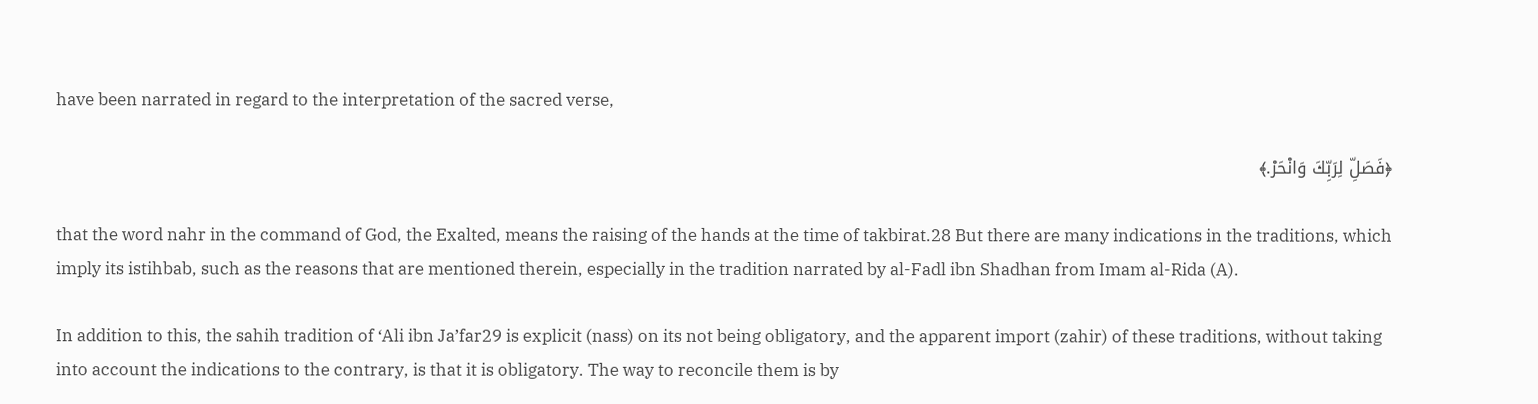have been narrated in regard to the interpretation of the sacred verse,

﴿فَصَلِّ لِرَبِّكَ وَانْحَرْ.﴾

that the word nahr in the command of God, the Exalted, means the raising of the hands at the time of takbirat.28 But there are many indications in the traditions, which imply its istihbab, such as the reasons that are mentioned therein, especially in the tradition narrated by al-Fadl ibn Shadhan from Imam al-Rida (A).

In addition to this, the sahih tradition of ‘Ali ibn Ja’far29 is explicit (nass) on its not being obligatory, and the apparent import (zahir) of these traditions, without taking into account the indications to the contrary, is that it is obligatory. The way to reconcile them is by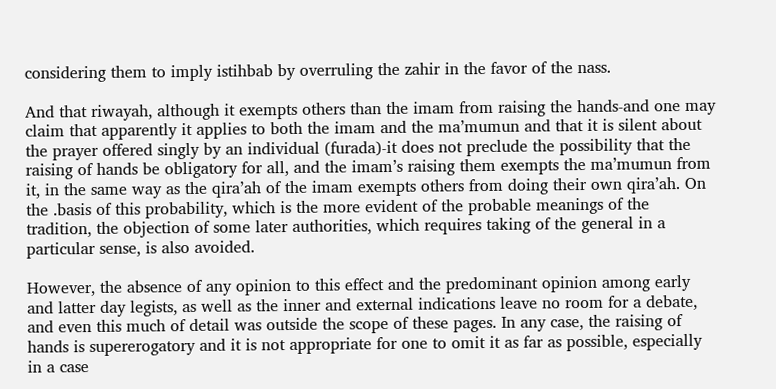considering them to imply istihbab by overruling the zahir in the favor of the nass.

And that riwayah, although it exempts others than the imam from raising the hands-and one may claim that apparently it applies to both the imam and the ma’mumun and that it is silent about the prayer offered singly by an individual (furada)-it does not preclude the possibility that the raising of hands be obligatory for all, and the imam’s raising them exempts the ma’mumun from it, in the same way as the qira’ah of the imam exempts others from doing their own qira’ah. On the .basis of this probability, which is the more evident of the probable meanings of the tradition, the objection of some later authorities, which requires taking of the general in a particular sense, is also avoided.

However, the absence of any opinion to this effect and the predominant opinion among early and latter day legists, as well as the inner and external indications leave no room for a debate, and even this much of detail was outside the scope of these pages. In any case, the raising of hands is supererogatory and it is not appropriate for one to omit it as far as possible, especially in a case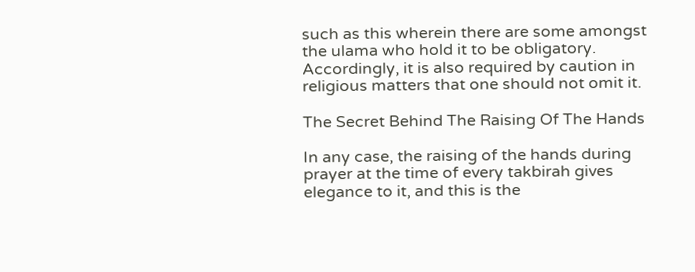such as this wherein there are some amongst the ulama who hold it to be obligatory. Accordingly, it is also required by caution in religious matters that one should not omit it.

The Secret Behind The Raising Of The Hands

In any case, the raising of the hands during prayer at the time of every takbirah gives elegance to it, and this is the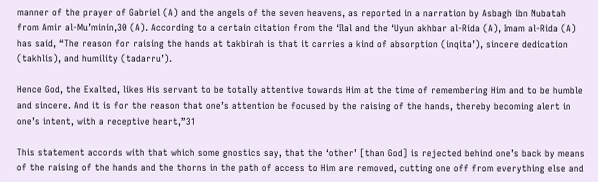manner of the prayer of Gabriel (A) and the angels of the seven heavens, as reported in a narration by Asbagh ibn Nubatah from Amir al-Mu’minin,30 (A). According to a certain citation from the ‘Ilal and the ‘Uyun akhbar al-Rida (A), Imam al-Rida (A) has said, “The reason for raising the hands at takbirah is that it carries a kind of absorption (inqita’), sincere dedication (takhlis), and humility (tadarru’).

Hence God, the Exalted, likes His servant to be totally attentive towards Him at the time of remembering Him and to be humble and sincere. And it is for the reason that one’s attention be focused by the raising of the hands, thereby becoming alert in one’s intent, with a receptive heart,”31

This statement accords with that which some gnostics say, that the ‘other’ [than God] is rejected behind one’s back by means of the raising of the hands and the thorns in the path of access to Him are removed, cutting one off from everything else and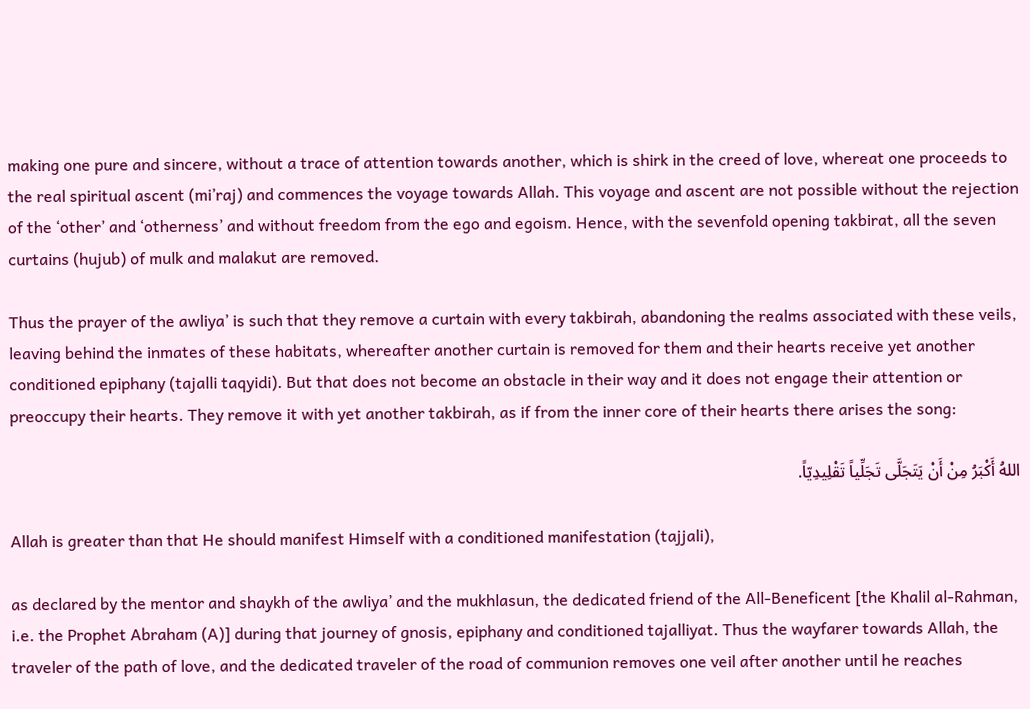making one pure and sincere, without a trace of attention towards another, which is shirk in the creed of love, whereat one proceeds to the real spiritual ascent (mi’raj) and commences the voyage towards Allah. This voyage and ascent are not possible without the rejection of the ‘other’ and ‘otherness’ and without freedom from the ego and egoism. Hence, with the sevenfold opening takbirat, all the seven curtains (hujub) of mulk and malakut are removed.

Thus the prayer of the awliya’ is such that they remove a curtain with every takbirah, abandoning the realms associated with these veils, leaving behind the inmates of these habitats, whereafter another curtain is removed for them and their hearts receive yet another conditioned epiphany (tajalli taqyidi). But that does not become an obstacle in their way and it does not engage their attention or preoccupy their hearts. They remove it with yet another takbirah, as if from the inner core of their hearts there arises the song:

اللهُ أَكْبَرُ مِنْ أَنْ يَتَجَلَّى تَجَلِّياً تَقْلِيدِيّاً.

Allah is greater than that He should manifest Himself with a conditioned manifestation (tajjali),

as declared by the mentor and shaykh of the awliya’ and the mukhlasun, the dedicated friend of the All-Beneficent [the Khalil al-Rahman, i.e. the Prophet Abraham (A)] during that journey of gnosis, epiphany and conditioned tajalliyat. Thus the wayfarer towards Allah, the traveler of the path of love, and the dedicated traveler of the road of communion removes one veil after another until he reaches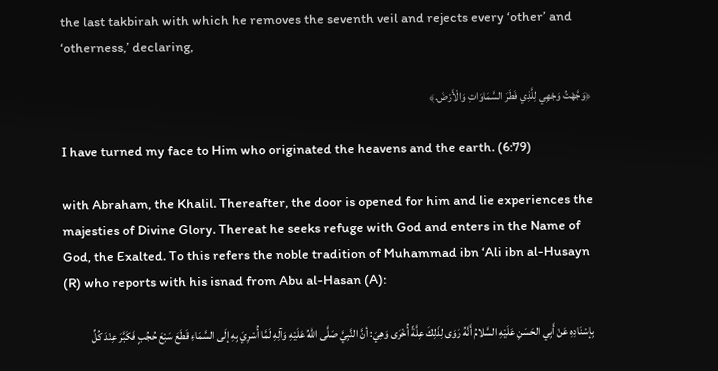the last takbirah with which he removes the seventh veil and rejects every ‘other’ and ‘otherness,’ declaring,

﴿وَجَّهْتُ وَجْهِي لِلَّذِي فَطَرَ السَّمَاوَاتِ وَالْأَرْضَ.﴾

I have turned my face to Him who originated the heavens and the earth. (6:79)

with Abraham, the Khalil. Thereafter, the door is opened for him and lie experiences the majesties of Divine Glory. Thereat he seeks refuge with God and enters in the Name of God, the Exalted. To this refers the noble tradition of Muhammad ibn ‘Ali ibn al-Husayn (R) who reports with his isnad from Abu al-Hasan (A):

بِإسْنَادِهِ عَنْ أَبِي الحَسَنِ عَلَيْهِ السَّلامُ أَنَّهُ رَوَى لِذَلِكَ عِلَّةً أُخْرَى وَهِيَ: أنَّ النَّبِيَّ صَلَّى اللهُ عَلَيْهِ وَآلِهِ لَمَّا أُسْرِيَ بِهِ إلَى السَّمَاءِ قَطَعَ سَبْعَ حُجُبٍ فَكَبَّرَ عِنْدَ كُلِّ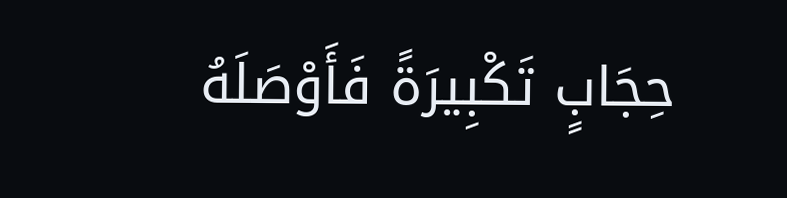حِجَابٍ تَكْبِيرَةً فَأَوْصَلَهُ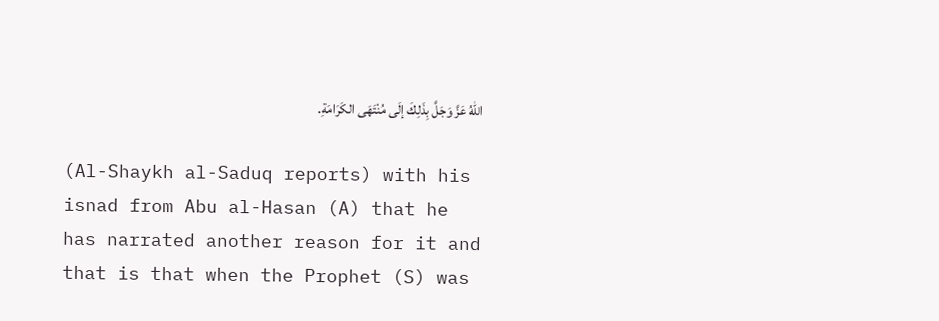اللهُ عَزَّ وَجَلَّ بِذَلِكَ إلَى مُنْتَهَى الكَرَامَةِ.

(Al-Shaykh al-Saduq reports) with his isnad from Abu al-Hasan (A) that he has narrated another reason for it and that is that when the Prophet (S) was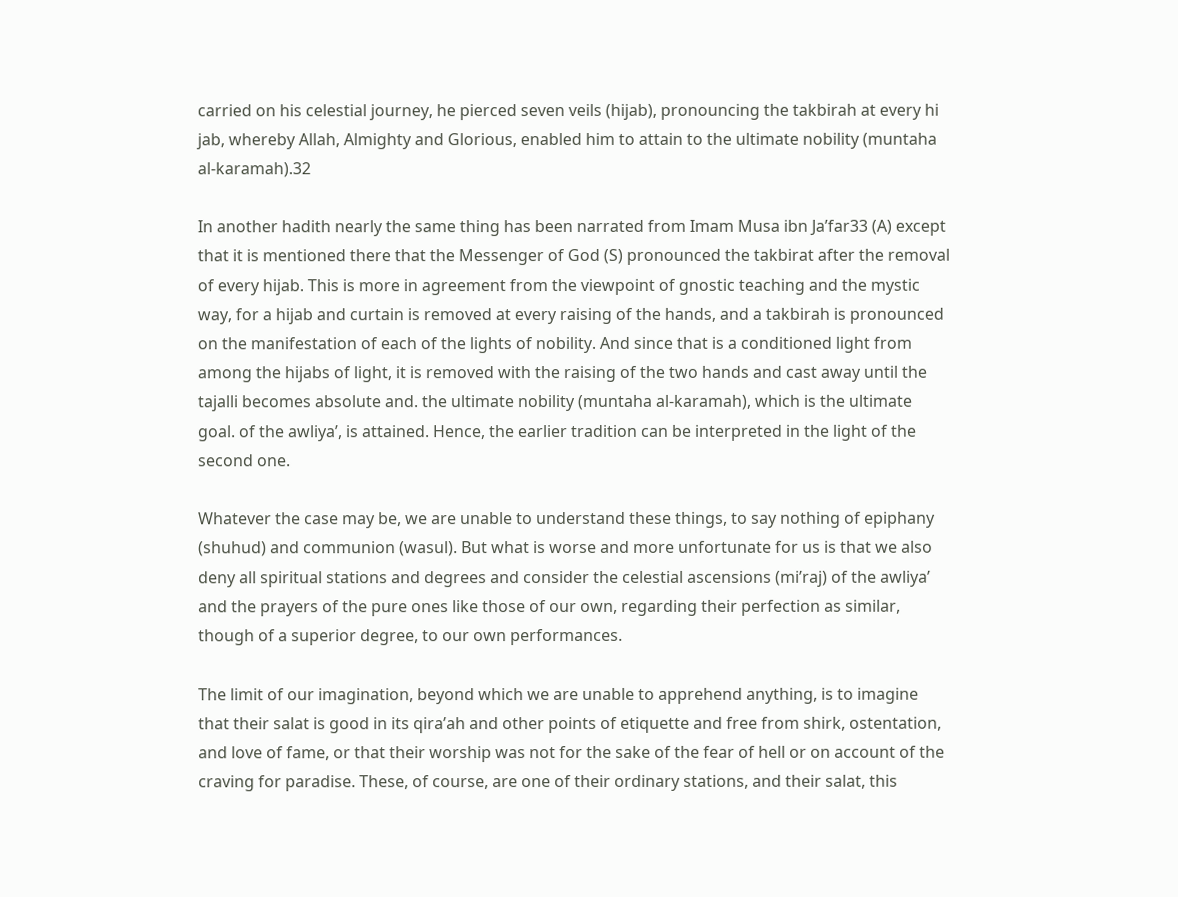carried on his celestial journey, he pierced seven veils (hijab), pronouncing the takbirah at every hi jab, whereby Allah, Almighty and Glorious, enabled him to attain to the ultimate nobility (muntaha al-karamah).32

In another hadith nearly the same thing has been narrated from Imam Musa ibn Ja’far33 (A) except that it is mentioned there that the Messenger of God (S) pronounced the takbirat after the removal of every hijab. This is more in agreement from the viewpoint of gnostic teaching and the mystic way, for a hijab and curtain is removed at every raising of the hands, and a takbirah is pronounced on the manifestation of each of the lights of nobility. And since that is a conditioned light from among the hijabs of light, it is removed with the raising of the two hands and cast away until the tajalli becomes absolute and. the ultimate nobility (muntaha al-karamah), which is the ultimate goal. of the awliya’, is attained. Hence, the earlier tradition can be interpreted in the light of the second one.

Whatever the case may be, we are unable to understand these things, to say nothing of epiphany (shuhud) and communion (wasul). But what is worse and more unfortunate for us is that we also deny all spiritual stations and degrees and consider the celestial ascensions (mi’raj) of the awliya’ and the prayers of the pure ones like those of our own, regarding their perfection as similar, though of a superior degree, to our own performances.

The limit of our imagination, beyond which we are unable to apprehend anything, is to imagine that their salat is good in its qira’ah and other points of etiquette and free from shirk, ostentation, and love of fame, or that their worship was not for the sake of the fear of hell or on account of the craving for paradise. These, of course, are one of their ordinary stations, and their salat, this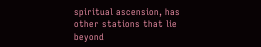spiritual ascension, has other stations that lie beyond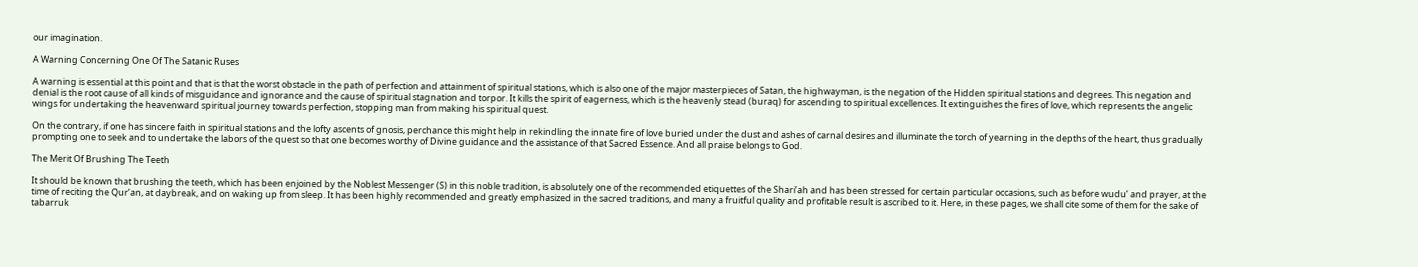our imagination.

A Warning Concerning One Of The Satanic Ruses

A warning is essential at this point and that is that the worst obstacle in the path of perfection and attainment of spiritual stations, which is also one of the major masterpieces of Satan, the highwayman, is the negation of the Hidden spiritual stations and degrees. This negation and denial is the root cause of all kinds of misguidance and ignorance and the cause of spiritual stagnation and torpor. It kills the spirit of eagerness, which is the heavenly stead (buraq) for ascending to spiritual excellences. It extinguishes the fires of love, which represents the angelic wings for undertaking the heavenward spiritual journey towards perfection, stopping man from making his spiritual quest.

On the contrary, if one has sincere faith in spiritual stations and the lofty ascents of gnosis, perchance this might help in rekindling the innate fire of love buried under the dust and ashes of carnal desires and illuminate the torch of yearning in the depths of the heart, thus gradually prompting one to seek and to undertake the labors of the quest so that one becomes worthy of Divine guidance and the assistance of that Sacred Essence. And all praise belongs to God.

The Merit Of Brushing The Teeth

It should be known that brushing the teeth, which has been enjoined by the Noblest Messenger (S) in this noble tradition, is absolutely one of the recommended etiquettes of the Shari’ah and has been stressed for certain particular occasions, such as before wudu’ and prayer, at the time of reciting the Qur’an, at daybreak, and on waking up from sleep. It has been highly recommended and greatly emphasized in the sacred traditions, and many a fruitful quality and profitable result is ascribed to it. Here, in these pages, we shall cite some of them for the sake of tabarruk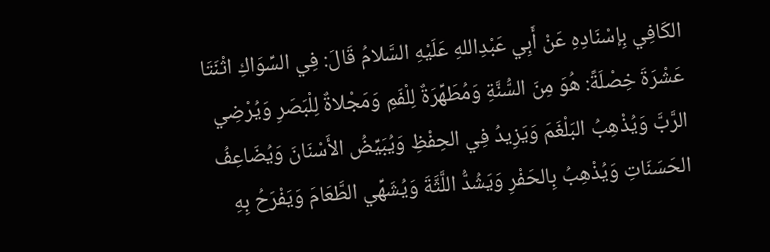الكَافِي بِإسْنَادِهِ عَنْ أَبِي عَبْدِاللهِ عَلَيْهِ السَّلامُ قَالَ: فِي السِّوَاكِ اثْنَتَا عَشْرَةَ خِصْلَةً: هُوَ مِنَ السُّنَّةِ وَمُطَهِّرَةٌ لِلْفَمِ وَمَجْلاةٌ لِلْبَصَرِ وَيُرْضِي الرَّبَّ وَيُذْهِبُ البَلْغَمَ وَيَزِيدُ فِي الحِفْظِ وَيُبَيِّضُ الأَسْنَانَ وَيُضَاعِفُ الحَسَنَاتِ وَيُذْهِبُ بِالحَفْرِ وَيَشُدُّ اللَّثَّةَ وَيُشَهِّي الطَّعَامَ وَيَفْرَحُ بِهِ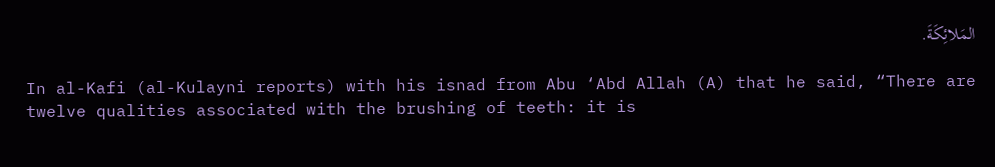المَلائِكَةَ.

In al-Kafi (al-Kulayni reports) with his isnad from Abu ‘Abd Allah (A) that he said, “There are twelve qualities associated with the brushing of teeth: it is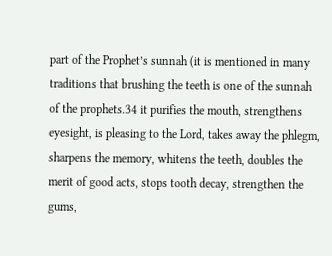part of the Prophet’s sunnah (it is mentioned in many traditions that brushing the teeth is one of the sunnah of the prophets.34 it purifies the mouth, strengthens eyesight, is pleasing to the Lord, takes away the phlegm, sharpens the memory, whitens the teeth, doubles the merit of good acts, stops tooth decay, strengthen the gums,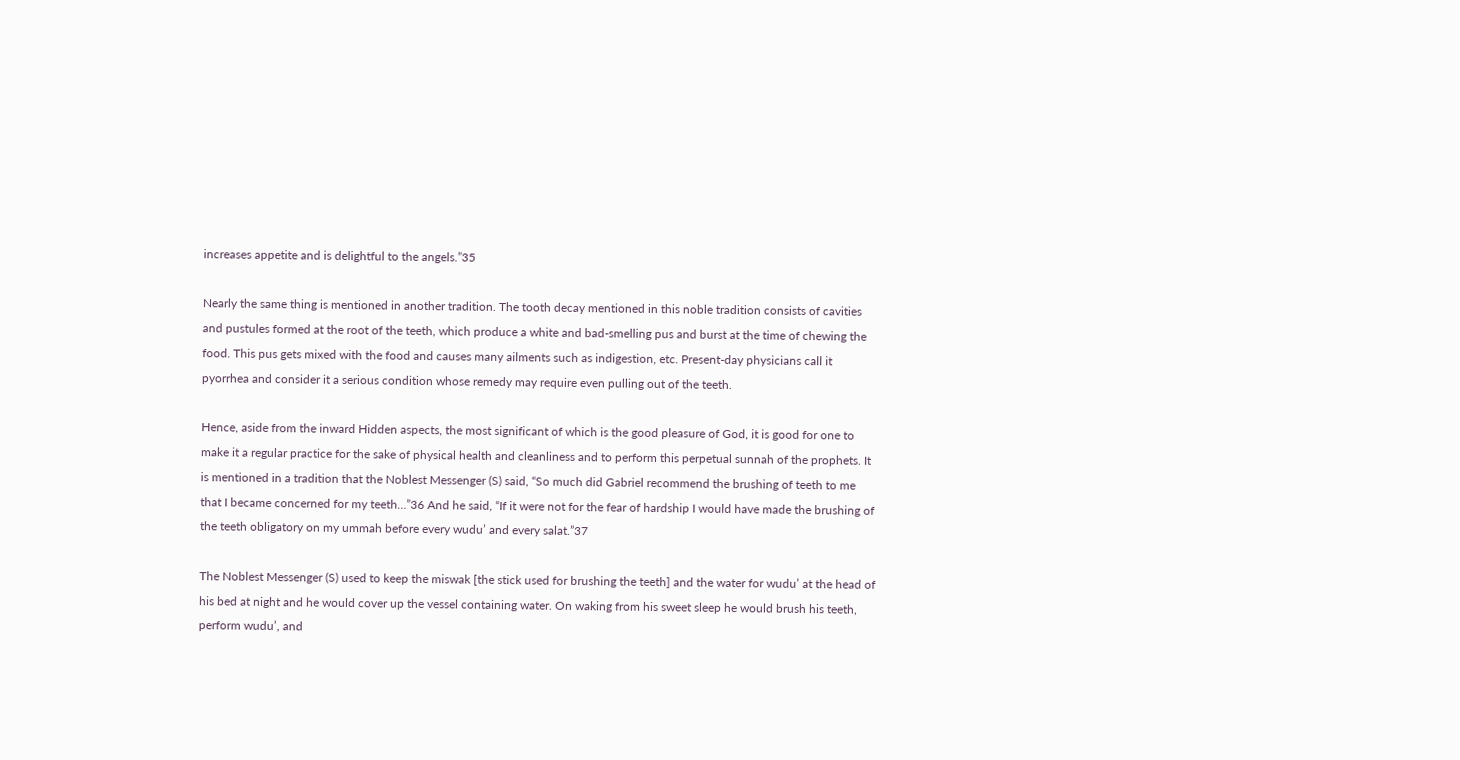increases appetite and is delightful to the angels.”35

Nearly the same thing is mentioned in another tradition. The tooth decay mentioned in this noble tradition consists of cavities and pustules formed at the root of the teeth, which produce a white and bad-smelling pus and burst at the time of chewing the food. This pus gets mixed with the food and causes many ailments such as indigestion, etc. Present-day physicians call it pyorrhea and consider it a serious condition whose remedy may require even pulling out of the teeth.

Hence, aside from the inward Hidden aspects, the most significant of which is the good pleasure of God, it is good for one to make it a regular practice for the sake of physical health and cleanliness and to perform this perpetual sunnah of the prophets. It is mentioned in a tradition that the Noblest Messenger (S) said, “So much did Gabriel recommend the brushing of teeth to me that I became concerned for my teeth…”36 And he said, “If it were not for the fear of hardship I would have made the brushing of the teeth obligatory on my ummah before every wudu’ and every salat.”37

The Noblest Messenger (S) used to keep the miswak [the stick used for brushing the teeth] and the water for wudu’ at the head of his bed at night and he would cover up the vessel containing water. On waking from his sweet sleep he would brush his teeth, perform wudu’, and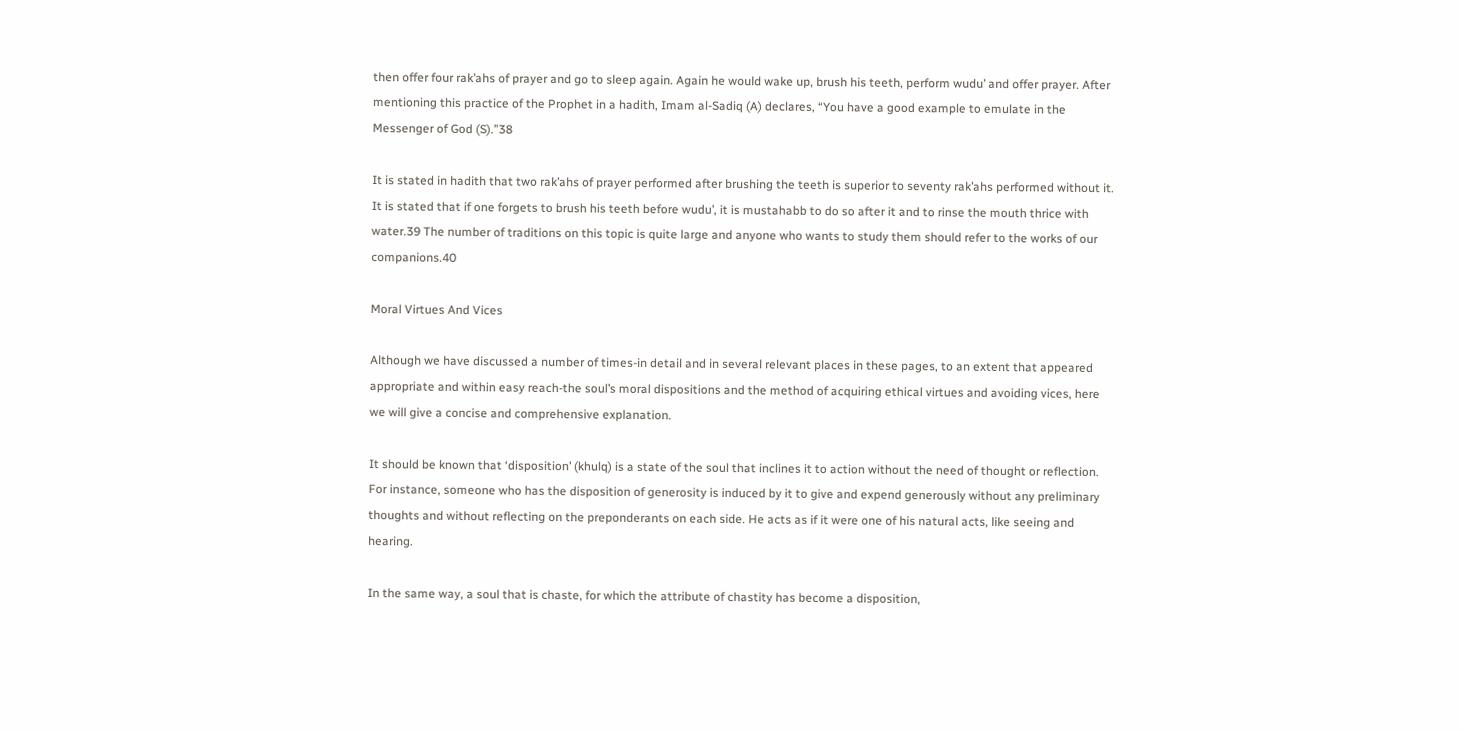then offer four rak’ahs of prayer and go to sleep again. Again he would wake up, brush his teeth, perform wudu’ and offer prayer. After mentioning this practice of the Prophet in a hadith, Imam al-Sadiq (A) declares, “You have a good example to emulate in the Messenger of God (S).”38

It is stated in hadith that two rak’ahs of prayer performed after brushing the teeth is superior to seventy rak’ahs performed without it. It is stated that if one forgets to brush his teeth before wudu’, it is mustahabb to do so after it and to rinse the mouth thrice with water.39 The number of traditions on this topic is quite large and anyone who wants to study them should refer to the works of our companions.40

Moral Virtues And Vices

Although we have discussed a number of times-in detail and in several relevant places in these pages, to an extent that appeared appropriate and within easy reach-the soul’s moral dispositions and the method of acquiring ethical virtues and avoiding vices, here we will give a concise and comprehensive explanation.

It should be known that ‘disposition’ (khulq) is a state of the soul that inclines it to action without the need of thought or reflection. For instance, someone who has the disposition of generosity is induced by it to give and expend generously without any preliminary thoughts and without reflecting on the preponderants on each side. He acts as if it were one of his natural acts, like seeing and hearing.

In the same way, a soul that is chaste, for which the attribute of chastity has become a disposition,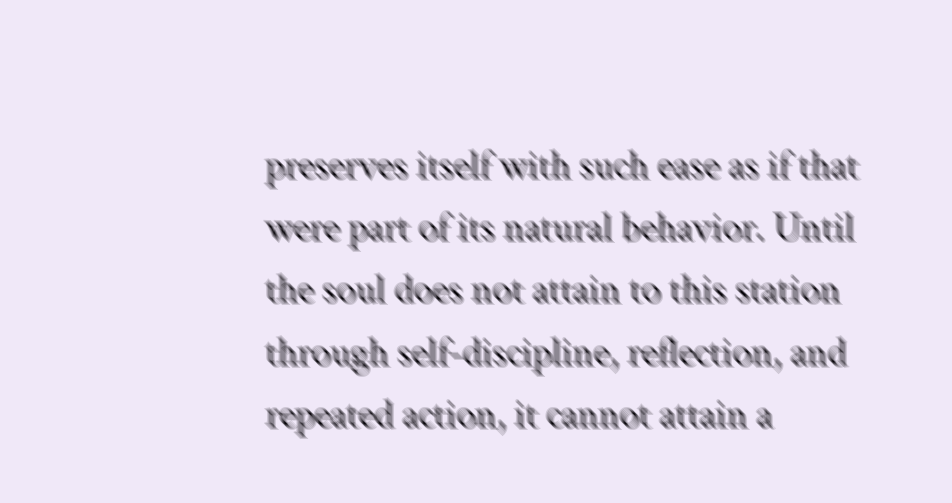preserves itself with such ease as if that were part of its natural behavior. Until the soul does not attain to this station through self-discipline, reflection, and repeated action, it cannot attain a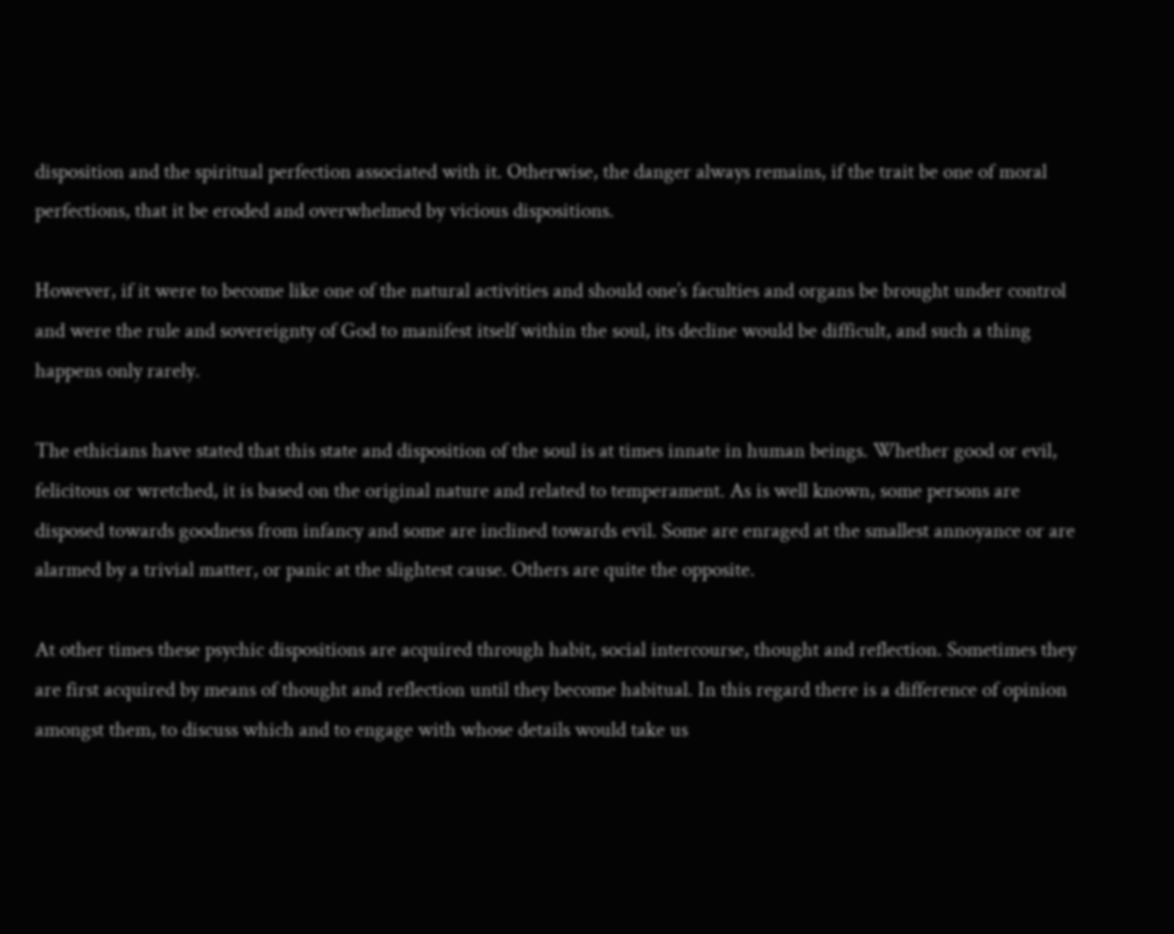disposition and the spiritual perfection associated with it. Otherwise, the danger always remains, if the trait be one of moral perfections, that it be eroded and overwhelmed by vicious dispositions.

However, if it were to become like one of the natural activities and should one’s faculties and organs be brought under control and were the rule and sovereignty of God to manifest itself within the soul, its decline would be difficult, and such a thing happens only rarely.

The ethicians have stated that this state and disposition of the soul is at times innate in human beings. Whether good or evil, felicitous or wretched, it is based on the original nature and related to temperament. As is well known, some persons are disposed towards goodness from infancy and some are inclined towards evil. Some are enraged at the smallest annoyance or are alarmed by a trivial matter, or panic at the slightest cause. Others are quite the opposite.

At other times these psychic dispositions are acquired through habit, social intercourse, thought and reflection. Sometimes they are first acquired by means of thought and reflection until they become habitual. In this regard there is a difference of opinion amongst them, to discuss which and to engage with whose details would take us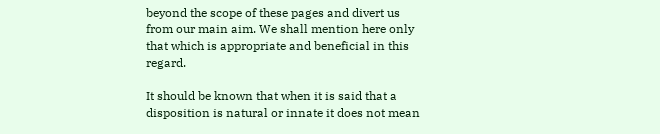beyond the scope of these pages and divert us from our main aim. We shall mention here only that which is appropriate and beneficial in this regard.

It should be known that when it is said that a disposition is natural or innate it does not mean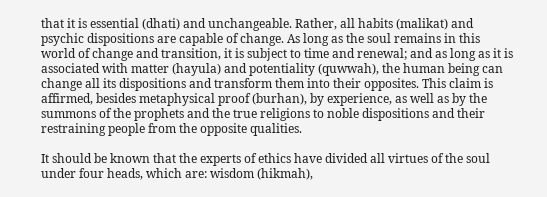that it is essential (dhati) and unchangeable. Rather, all habits (malikat) and psychic dispositions are capable of change. As long as the soul remains in this world of change and transition, it is subject to time and renewal; and as long as it is associated with matter (hayula) and potentiality (quwwah), the human being can change all its dispositions and transform them into their opposites. This claim is affirmed, besides metaphysical proof (burhan), by experience, as well as by the summons of the prophets and the true religions to noble dispositions and their restraining people from the opposite qualities.

It should be known that the experts of ethics have divided all virtues of the soul under four heads, which are: wisdom (hikmah),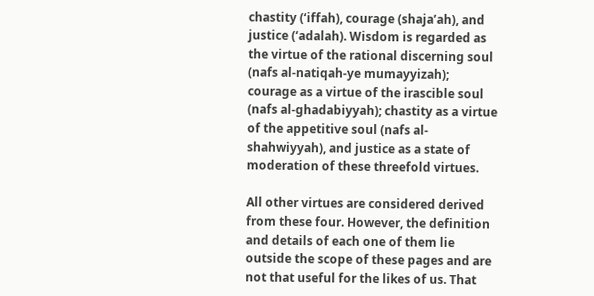chastity (‘iffah), courage (shaja’ah), and justice (‘adalah). Wisdom is regarded as the virtue of the rational discerning soul (nafs al-natiqah-ye mumayyizah); courage as a virtue of the irascible soul (nafs al-ghadabiyyah); chastity as a virtue of the appetitive soul (nafs al-shahwiyyah), and justice as a state of moderation of these threefold virtues.

All other virtues are considered derived from these four. However, the definition and details of each one of them lie outside the scope of these pages and are not that useful for the likes of us. That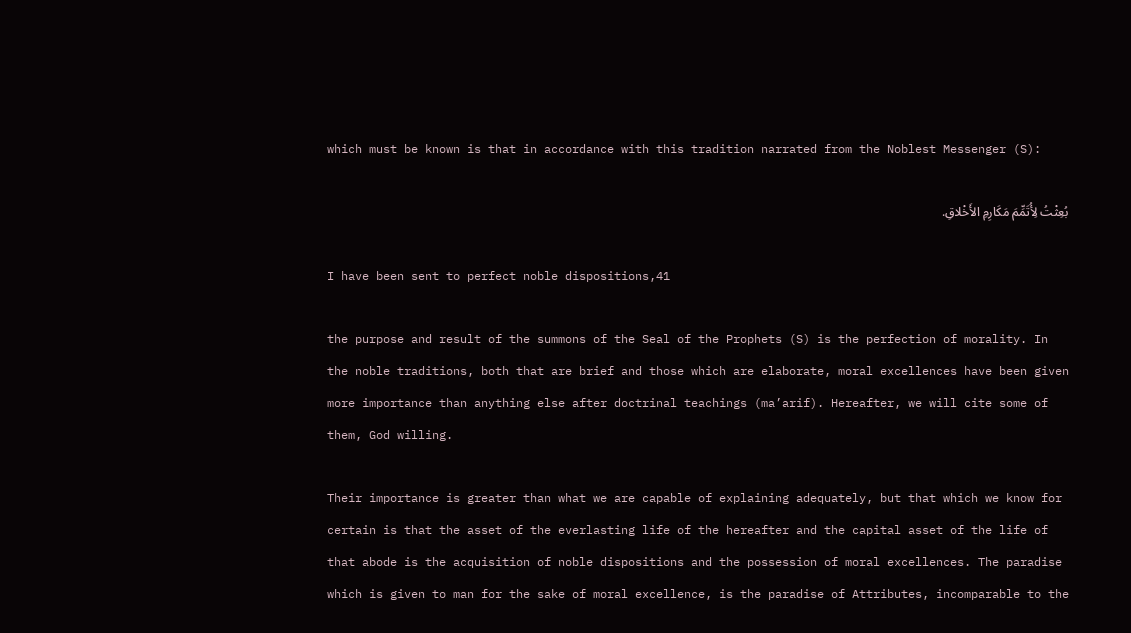which must be known is that in accordance with this tradition narrated from the Noblest Messenger (S):

بُعِثْتُ لِأُتَمِّمَ مَكَارِمِ الأَخْلاقِ.

I have been sent to perfect noble dispositions,41

the purpose and result of the summons of the Seal of the Prophets (S) is the perfection of morality. In the noble traditions, both that are brief and those which are elaborate, moral excellences have been given more importance than anything else after doctrinal teachings (ma’arif). Hereafter, we will cite some of them, God willing.

Their importance is greater than what we are capable of explaining adequately, but that which we know for certain is that the asset of the everlasting life of the hereafter and the capital asset of the life of that abode is the acquisition of noble dispositions and the possession of moral excellences. The paradise which is given to man for the sake of moral excellence, is the paradise of Attributes, incomparable to the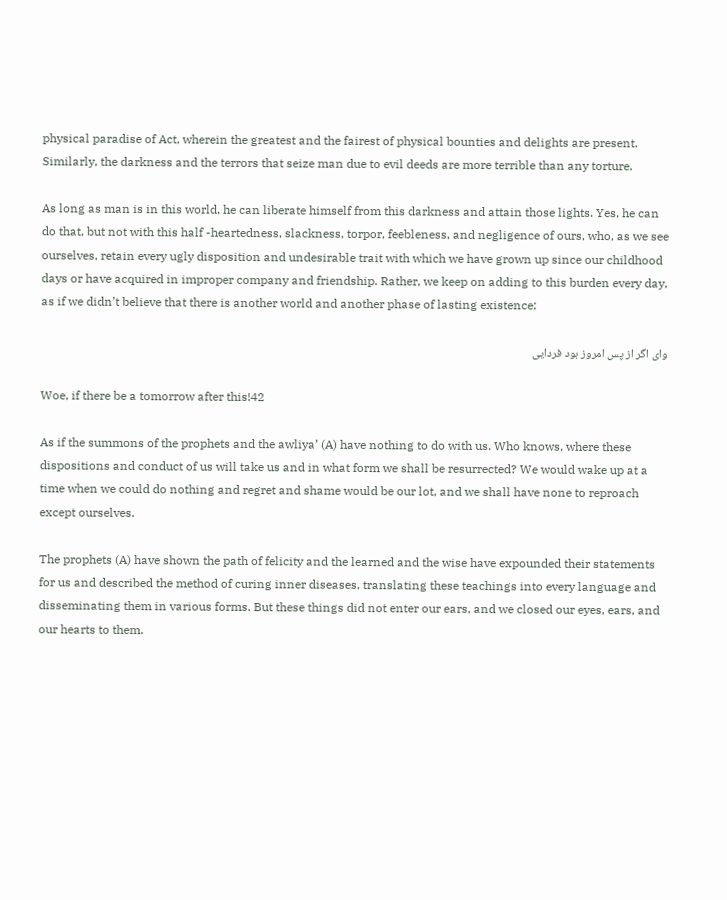physical paradise of Act, wherein the greatest and the fairest of physical bounties and delights are present. Similarly, the darkness and the terrors that seize man due to evil deeds are more terrible than any torture.

As long as man is in this world, he can liberate himself from this darkness and attain those lights. Yes, he can do that, but not with this half -heartedness, slackness, torpor, feebleness, and negligence of ours, who, as we see ourselves, retain every ugly disposition and undesirable trait with which we have grown up since our childhood days or have acquired in improper company and friendship. Rather, we keep on adding to this burden every day, as if we didn’t believe that there is another world and another phase of lasting existence:

واى اگر از پس امروز بود فردايى

Woe, if there be a tomorrow after this!42

As if the summons of the prophets and the awliya’ (A) have nothing to do with us. Who knows, where these dispositions and conduct of us will take us and in what form we shall be resurrected? We would wake up at a time when we could do nothing and regret and shame would be our lot, and we shall have none to reproach except ourselves.

The prophets (A) have shown the path of felicity and the learned and the wise have expounded their statements for us and described the method of curing inner diseases, translating these teachings into every language and disseminating them in various forms. But these things did not enter our ears, and we closed our eyes, ears, and our hearts to them.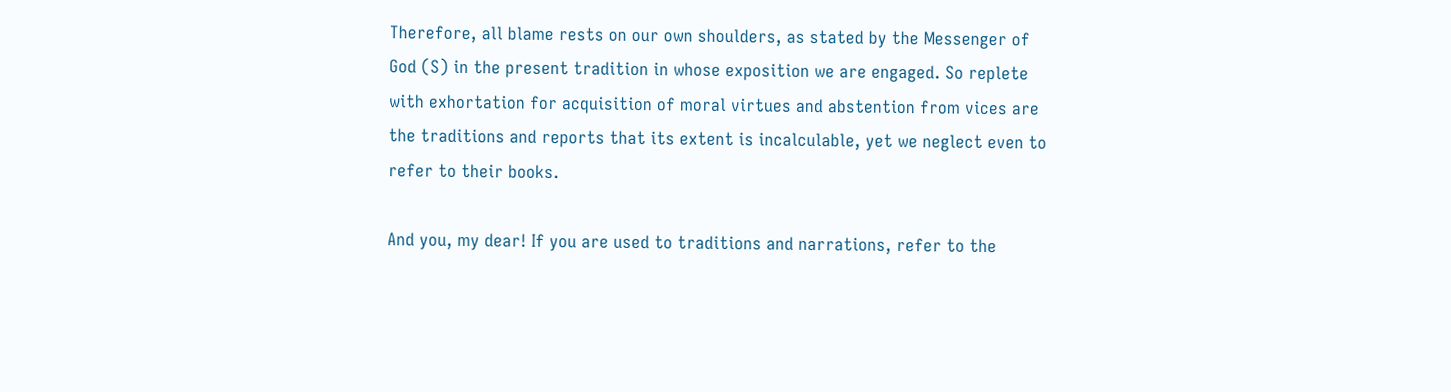Therefore, all blame rests on our own shoulders, as stated by the Messenger of God (S) in the present tradition in whose exposition we are engaged. So replete with exhortation for acquisition of moral virtues and abstention from vices are the traditions and reports that its extent is incalculable, yet we neglect even to refer to their books.

And you, my dear! If you are used to traditions and narrations, refer to the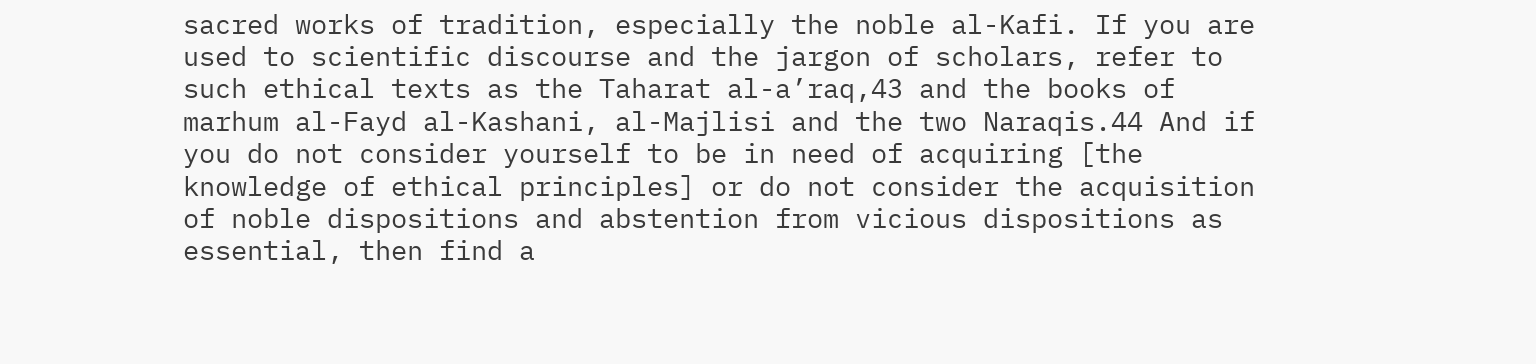sacred works of tradition, especially the noble al-Kafi. If you are used to scientific discourse and the jargon of scholars, refer to such ethical texts as the Taharat al-a’raq,43 and the books of marhum al-Fayd al-Kashani, al-Majlisi and the two Naraqis.44 And if you do not consider yourself to be in need of acquiring [the knowledge of ethical principles] or do not consider the acquisition of noble dispositions and abstention from vicious dispositions as essential, then find a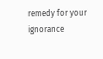remedy for your ignorance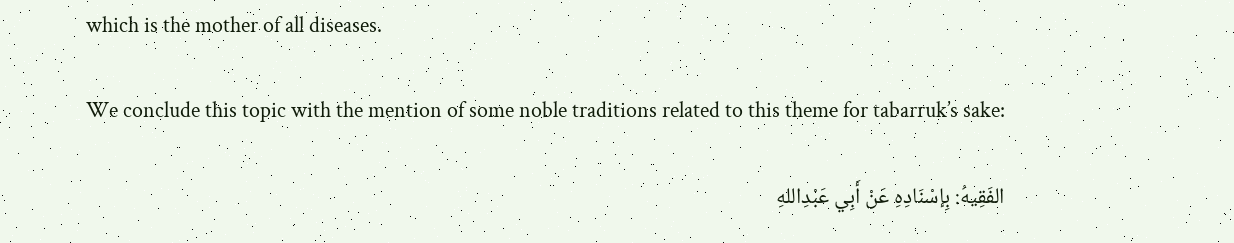which is the mother of all diseases.

We conclude this topic with the mention of some noble traditions related to this theme for tabarruk’s sake:

الفَقِيهُ: بِإسْنَادِهِ عَنْ أَبِي عَبْدِاللهِ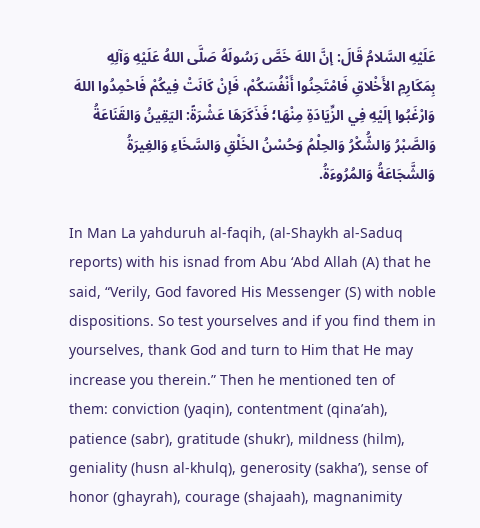عَلَيْهِ السَّلامُ قَالَ: إنَّ اللهَ خَصَّ رَسُولَهُ صَلَّى اللهُ عَلَيْهِ وَآلِهِ بِمَكَارِمِ الأَخْلاقِ فَامْتَحِنُوا أَنْفُسَكُمْ، فَإنْ كَانَتْ فِيكُمْ فَاحْمِدُوا اللهَ وَارْغَبُوا إلَيْهِ فِي الزِّيَادَةِ مِنْهَا؛ فَذَكَرَهَا عَشْرَةً: اليَقِينُ وَالقَنَاعَةُ وَالصَّبْرُ وَالشُّكْرُ وَالحِلْمُ وَحُسْنُ الخَلْقِ وَالسَّخَاءِ وَالغِيرَةُ وَالشَّجَاعَةُ وَالمُرُوءَةُ.

In Man La yahduruh al-faqih, (al-Shaykh al-Saduq reports) with his isnad from Abu ‘Abd Allah (A) that he said, “Verily, God favored His Messenger (S) with noble dispositions. So test yourselves and if you find them in yourselves, thank God and turn to Him that He may increase you therein.” Then he mentioned ten of them: conviction (yaqin), contentment (qina’ah), patience (sabr), gratitude (shukr), mildness (hilm), geniality (husn al-khulq), generosity (sakha’), sense of honor (ghayrah), courage (shajaah), magnanimity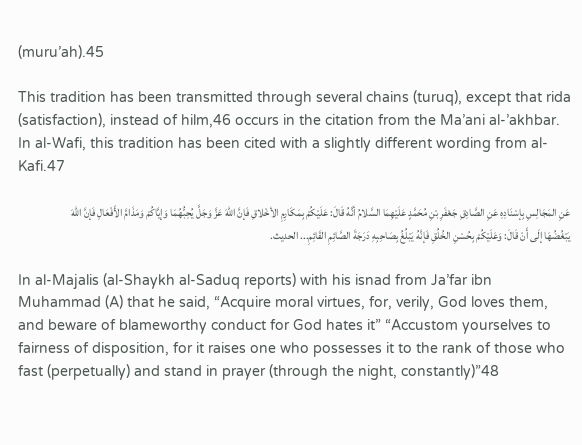(muru’ah).45

This tradition has been transmitted through several chains (turuq), except that rida (satisfaction), instead of hilm,46 occurs in the citation from the Ma’ani al-’akhbar. In al-Wafi, this tradition has been cited with a slightly different wording from al-Kafi.47

عَنِ المَجَالِسِ بِإسْنَادِهِ عَنِ الصَّادِقِ جَعْفَرِ بْنِ مُحَمَّدٍ عَلَيْهِمَا السَّلامُ أنَّهُ قَالَ: عَلَيْكُمْ بِمَكَارِمِ الأخْلاقِ فَإنَّ اللهَ عَزَّ وَجَلَّ يُحِبُّهُمَا وَإيَّاكُمْ وَمَذَامَّ الأَفْعَالِ فَإنَّ اللهَ يَبْغُضُهَا إلَى أَنْ قَالَ: وَعَلَيْكُمْ بِحُسْنِ الخُلُقِ فَإنَّهُ يَبْلُغُ بِصَاحِبِهِ دَرَجَةَ الصَّائِمِ القَائِمِ... الحديث.

In al-Majalis (al-Shaykh al-Saduq reports) with his isnad from Ja’far ibn Muhammad (A) that he said, “Acquire moral virtues, for, verily, God loves them, and beware of blameworthy conduct for God hates it” “Accustom yourselves to fairness of disposition, for it raises one who possesses it to the rank of those who fast (perpetually) and stand in prayer (through the night, constantly)”48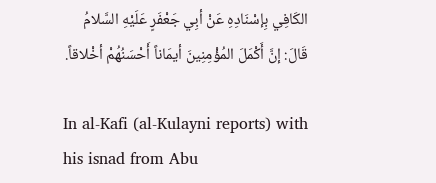الكَافِي بِإسْنَادِهِ عَنْ أبِي جَعْفَرٍ عَلَيْهِ السَّلامُ قَالَ: إنَّ أَكْمَلَ المُؤْمِنِينَ أيمَاناً أَحْسَنُهُمْ أخْلاقاً.

In al-Kafi (al-Kulayni reports) with his isnad from Abu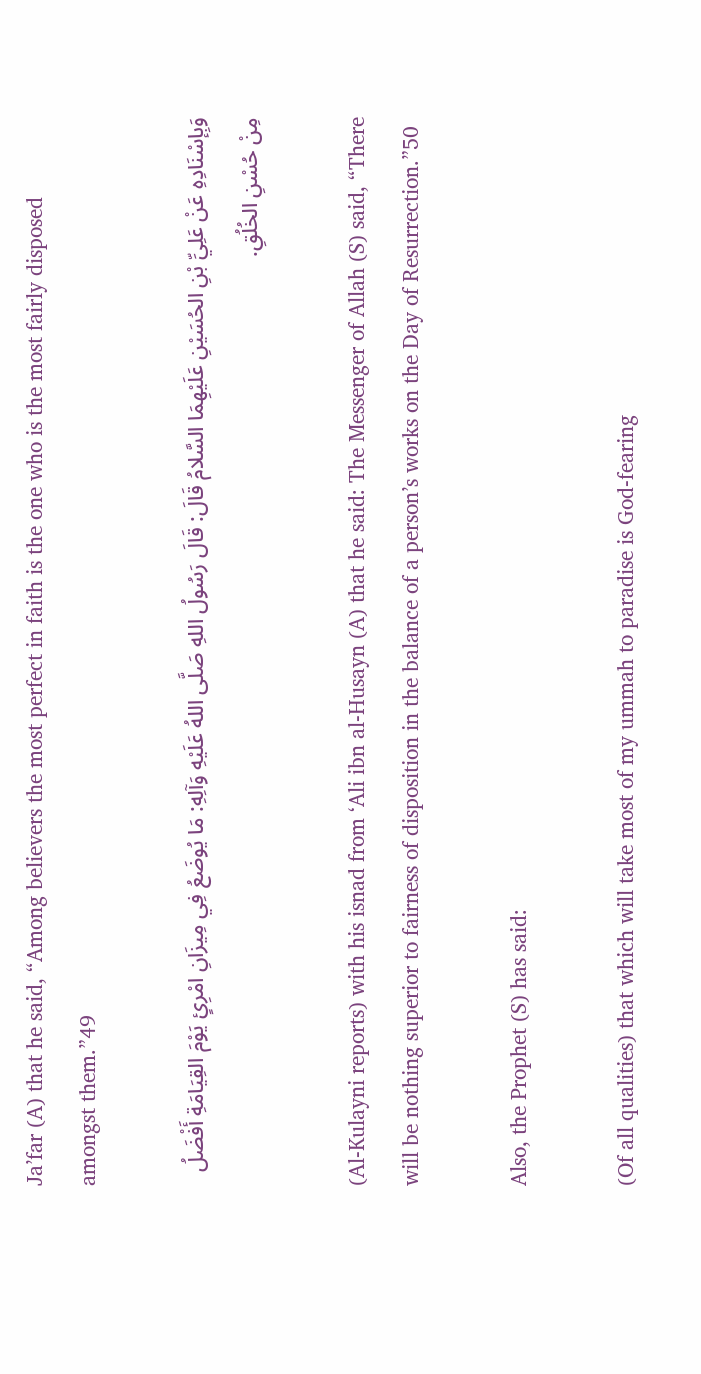Ja’far (A) that he said, “Among believers the most perfect in faith is the one who is the most fairly disposed amongst them.”49

وَبِإسْنَادِهِ عَنْ عَلِيِّ بْنِ الحُسَيْنِ عَلَيْهِمَا السَّلامُ قَالَ: قَالَ رَسُولُ اللهِ صَلَّى اللهُ عَلَيْهِ وَآلِهِ: مَا يُوضَعُ فِي مِيزَانِ امْرِئٍ يَوْمَ القِيَامَةِ أَفْضَلُ مِنْ حُسْنِ الخُلُقِ.

(Al-Kulayni reports) with his isnad from ‘Ali ibn al-Husayn (A) that he said: The Messenger of Allah (S) said, “There will be nothing superior to fairness of disposition in the balance of a person’s works on the Day of Resurrection.”50

Also, the Prophet (S) has said:

(Of all qualities) that which will take most of my ummah to paradise is God-fearing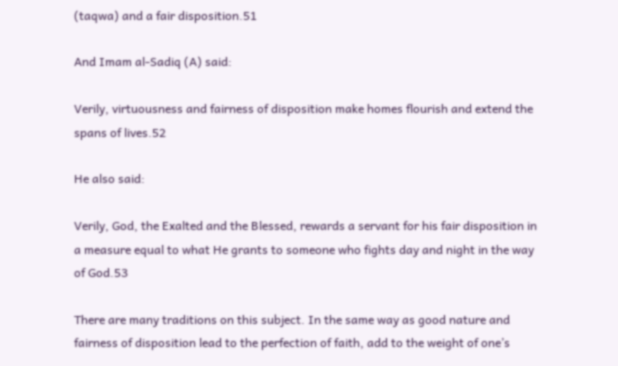(taqwa) and a fair disposition.51

And Imam al-Sadiq (A) said:

Verily, virtuousness and fairness of disposition make homes flourish and extend the spans of lives.52

He also said:

Verily, God, the Exalted and the Blessed, rewards a servant for his fair disposition in a measure equal to what He grants to someone who fights day and night in the way of God.53

There are many traditions on this subject. In the same way as good nature and fairness of disposition lead to the perfection of faith, add to the weight of one’s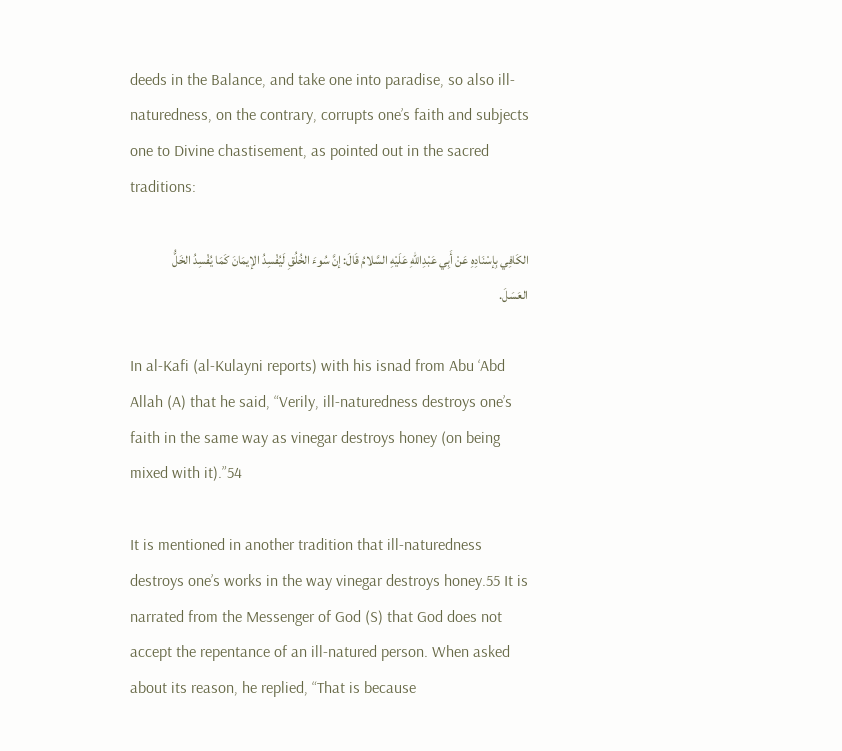deeds in the Balance, and take one into paradise, so also ill- naturedness, on the contrary, corrupts one’s faith and subjects one to Divine chastisement, as pointed out in the sacred traditions:

الكَافِي بِإسْنَادِهِ عَنْ أَبِي عَبْدِاللهِ عَلَيْهِ السَّلامُ قَالَ: إنَّ سُوءَ الخُلُقِ لَيُفْسِدُ الإيمَانَ كَمَا يُفْسِدُ الخَلُّ العَسَلَ.

In al-Kafi (al-Kulayni reports) with his isnad from Abu ‘Abd Allah (A) that he said, “Verily, ill-naturedness destroys one’s faith in the same way as vinegar destroys honey (on being mixed with it).”54

It is mentioned in another tradition that ill-naturedness destroys one’s works in the way vinegar destroys honey.55 It is narrated from the Messenger of God (S) that God does not accept the repentance of an ill-natured person. When asked about its reason, he replied, “That is because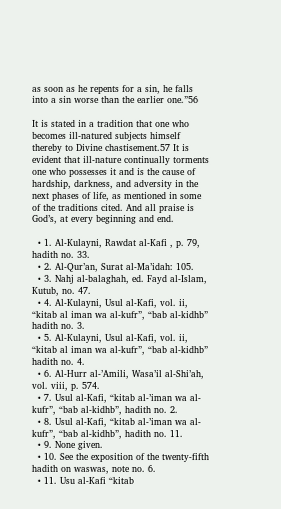as soon as he repents for a sin, he falls into a sin worse than the earlier one.”56

It is stated in a tradition that one who becomes ill-natured subjects himself thereby to Divine chastisement.57 It is evident that ill-nature continually torments one who possesses it and is the cause of hardship, darkness, and adversity in the next phases of life, as mentioned in some of the traditions cited. And all praise is God’s, at every beginning and end.

  • 1. Al-Kulayni, Rawdat al-Kafi , p. 79, hadith no. 33.
  • 2. Al-Qur’an, Surat al-Ma’idah: 105.
  • 3. Nahj al-balaghah, ed. Fayd al-Islam, Kutub, no. 47.
  • 4. Al-Kulayni, Usul al-Kafi, vol. ii, “kitab al iman wa al-kufr”, “bab al-kidhb” hadith no. 3.
  • 5. Al-Kulayni, Usul al-Kafi, vol. ii, “kitab al iman wa al-kufr”, “bab al-kidhb” hadith no. 4.
  • 6. Al-Hurr al-’Amili, Wasa’il al-Shi’ah, vol. viii, p. 574.
  • 7. Usul al-Kafi, “kitab al-’iman wa al-kufr”, “bab al-kidhb”, hadith no. 2.
  • 8. Usul al-Kafi, “kitab al-’iman wa al-kufr”, “bab al-kidhb”, hadith no. 11.
  • 9. None given.
  • 10. See the exposition of the twenty-fifth hadith on waswas, note no. 6.
  • 11. Usu al-Kafi “kitab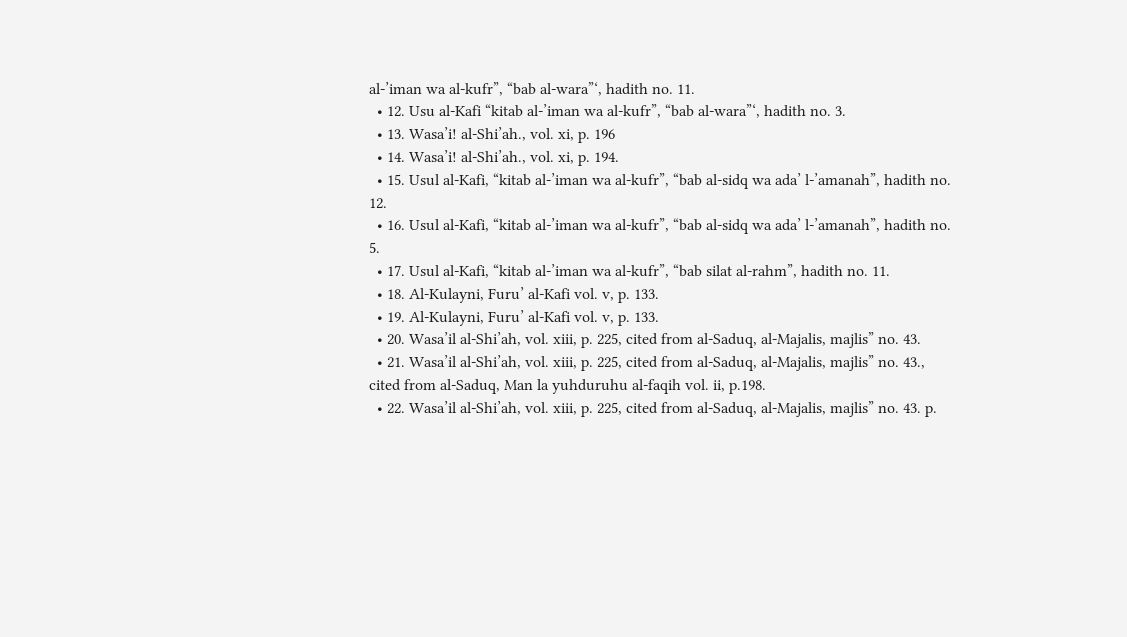al-’iman wa al-kufr”, “bab al-wara”‘, hadith no. 11.
  • 12. Usu al-Kafi “kitab al-’iman wa al-kufr”, “bab al-wara”‘, hadith no. 3.
  • 13. Wasa’i! al-Shi’ah., vol. xi, p. 196
  • 14. Wasa’i! al-Shi’ah., vol. xi, p. 194.
  • 15. Usul al-Kafi, “kitab al-’iman wa al-kufr”, “bab al-sidq wa ada’ l-’amanah”, hadith no. 12.
  • 16. Usul al-Kafi, “kitab al-’iman wa al-kufr”, “bab al-sidq wa ada’ l-’amanah”, hadith no. 5.
  • 17. Usul al-Kafi, “kitab al-’iman wa al-kufr”, “bab silat al-rahm”, hadith no. 11.
  • 18. Al-Kulayni, Furu’ al-Kafi vol. v, p. 133.
  • 19. Al-Kulayni, Furu’ al-Kafi vol. v, p. 133.
  • 20. Wasa’il al-Shi’ah, vol. xiii, p. 225, cited from al-Saduq, al-Majalis, majlis” no. 43.
  • 21. Wasa’il al-Shi’ah, vol. xiii, p. 225, cited from al-Saduq, al-Majalis, majlis” no. 43., cited from al-Saduq, Man la yuhduruhu al-faqih vol. ii, p.198.
  • 22. Wasa’il al-Shi’ah, vol. xiii, p. 225, cited from al-Saduq, al-Majalis, majlis” no. 43. p.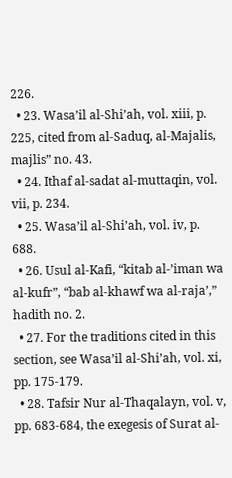226.
  • 23. Wasa’il al-Shi’ah, vol. xiii, p. 225, cited from al-Saduq, al-Majalis, majlis” no. 43.
  • 24. Ithaf al-sadat al-muttaqin, vol. vii, p. 234.
  • 25. Wasa’il al-Shi’ah, vol. iv, p. 688.
  • 26. Usul al-Kafi, “kitab al-’iman wa al-kufr”, “bab al-khawf wa al-raja’,” hadith no. 2.
  • 27. For the traditions cited in this section, see Wasa’il al-Shi’ah, vol. xi, pp. 175-179.
  • 28. Tafsir Nur al-Thaqalayn, vol. v, pp. 683-684, the exegesis of Surat al-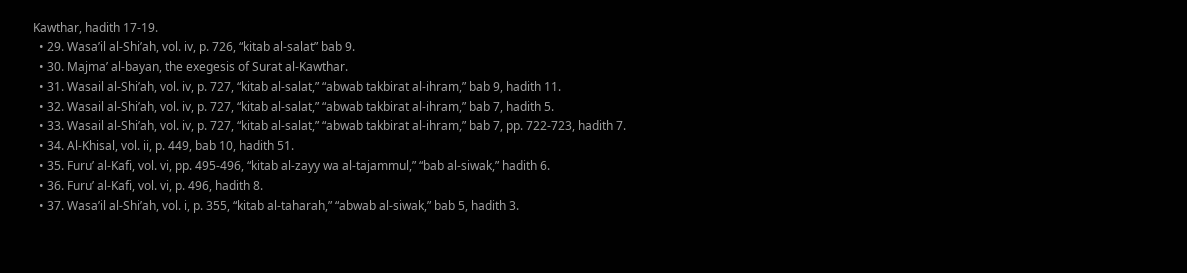Kawthar, hadith 17-19.
  • 29. Wasa’il al-Shi’ah, vol. iv, p. 726, “kitab al-salat” bab 9.
  • 30. Majma’ al-bayan, the exegesis of Surat al-Kawthar.
  • 31. Wasail al-Shi’ah, vol. iv, p. 727, “kitab al-salat,” “abwab takbirat al-ihram,” bab 9, hadith 11.
  • 32. Wasail al-Shi’ah, vol. iv, p. 727, “kitab al-salat,” “abwab takbirat al-ihram,” bab 7, hadith 5.
  • 33. Wasail al-Shi’ah, vol. iv, p. 727, “kitab al-salat,” “abwab takbirat al-ihram,” bab 7, pp. 722-723, hadith 7.
  • 34. Al-Khisal, vol. ii, p. 449, bab 10, hadith 51.
  • 35. Furu’ al-Kafi, vol. vi, pp. 495-496, “kitab al-zayy wa al-tajammul,” “bab al-siwak,” hadith 6.
  • 36. Furu’ al-Kafi, vol. vi, p. 496, hadith 8.
  • 37. Wasa’il al-Shi’ah, vol. i, p. 355, “kitab al-taharah,” “abwab al-siwak,” bab 5, hadith 3.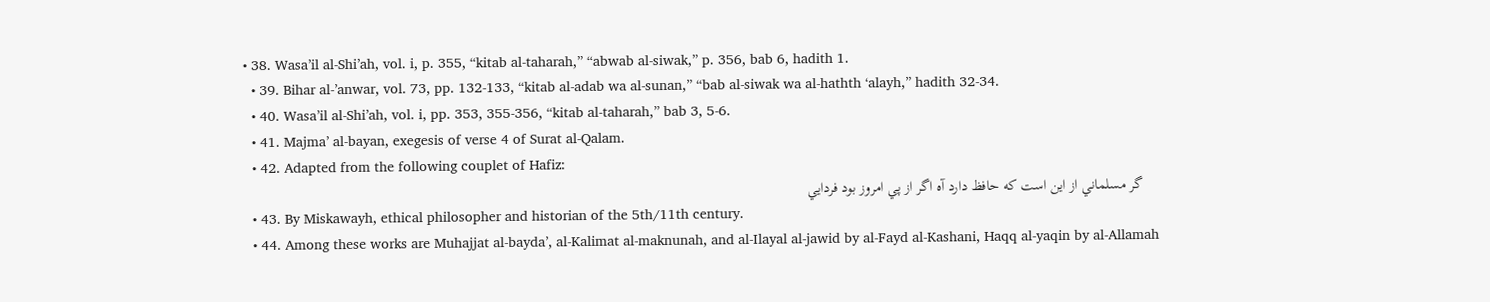• 38. Wasa’il al-Shi’ah, vol. i, p. 355, “kitab al-taharah,” “abwab al-siwak,” p. 356, bab 6, hadith 1.
  • 39. Bihar al-’anwar, vol. 73, pp. 132-133, “kitab al-adab wa al-sunan,” “bab al-siwak wa al-hathth ‘alayh,” hadith 32-34.
  • 40. Wasa’il al-Shi’ah, vol. i, pp. 353, 355-356, “kitab al-taharah,” bab 3, 5-6.
  • 41. Majma’ al-bayan, exegesis of verse 4 of Surat al-Qalam.
  • 42. Adapted from the following couplet of Hafiz:
    گر مسلماني از اين است كه حافظ دارد آه اگر از پي امروز بود فردايي
  • 43. By Miskawayh, ethical philosopher and historian of the 5th/11th century.
  • 44. Among these works are Muhajjat al-bayda’, al-Kalimat al-maknunah, and al-Ilayal al-jawid by al-Fayd al-Kashani, Haqq al-yaqin by al-Allamah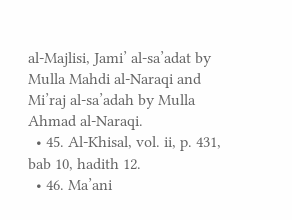al-Majlisi, Jami’ al-sa’adat by Mulla Mahdi al-Naraqi and Mi’raj al-sa’adah by Mulla Ahmad al-Naraqi.
  • 45. Al-Khisal, vol. ii, p. 431, bab 10, hadith 12.
  • 46. Ma’ani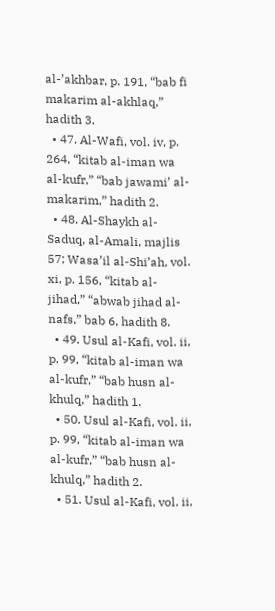al-’akhbar, p. 191, “bab fi makarim al-akhlaq,” hadith 3.
  • 47. Al-Wafi, vol. iv, p. 264, “kitab al-iman wa al-kufr,” “bab jawami’ al-makarim,” hadith 2.
  • 48. Al-Shaykh al-Saduq, al-Amali, majlis 57; Wasa’il al-Shi’ah, vol. xi, p. 156, “kitab al-jihad,” “abwab jihad al-nafs,” bab 6, hadith 8.
  • 49. Usul al-Kafi, vol. ii, p. 99, “kitab al-iman wa al-kufr,” “bab husn al-khulq,” hadith 1.
  • 50. Usul al-Kafi, vol. ii, p. 99, “kitab al-iman wa al-kufr,” “bab husn al-khulq,” hadith 2.
  • 51. Usul al-Kafi, vol. ii,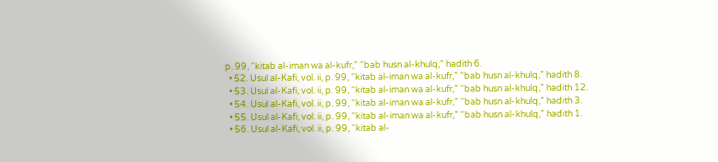p. 99, “kitab al-iman wa al-kufr,” “bab husn al-khulq,” hadith 6.
  • 52. Usul al-Kafi, vol. ii, p. 99, “kitab al-iman wa al-kufr,” “bab husn al-khulq,” hadith 8.
  • 53. Usul al-Kafi, vol. ii, p. 99, “kitab al-iman wa al-kufr,” “bab husn al-khulq,” hadith 12.
  • 54. Usul al-Kafi, vol. ii, p. 99, “kitab al-iman wa al-kufr,” “bab husn al-khulq,” hadith 3.
  • 55. Usul al-Kafi, vol. ii, p. 99, “kitab al-iman wa al-kufr,” “bab husn al-khulq,” hadith 1.
  • 56. Usul al-Kafi, vol. ii, p. 99, “kitab al-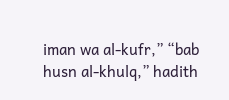iman wa al-kufr,” “bab husn al-khulq,” hadith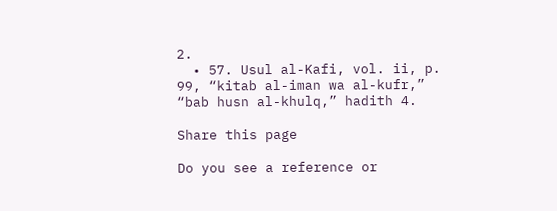2.
  • 57. Usul al-Kafi, vol. ii, p. 99, “kitab al-iman wa al-kufr,” “bab husn al-khulq,” hadith 4.

Share this page

Do you see a reference or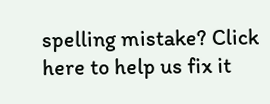spelling mistake? Click here to help us fix it